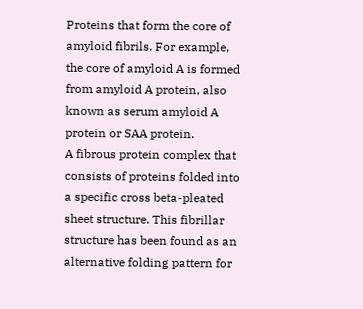Proteins that form the core of amyloid fibrils. For example, the core of amyloid A is formed from amyloid A protein, also known as serum amyloid A protein or SAA protein.
A fibrous protein complex that consists of proteins folded into a specific cross beta-pleated sheet structure. This fibrillar structure has been found as an alternative folding pattern for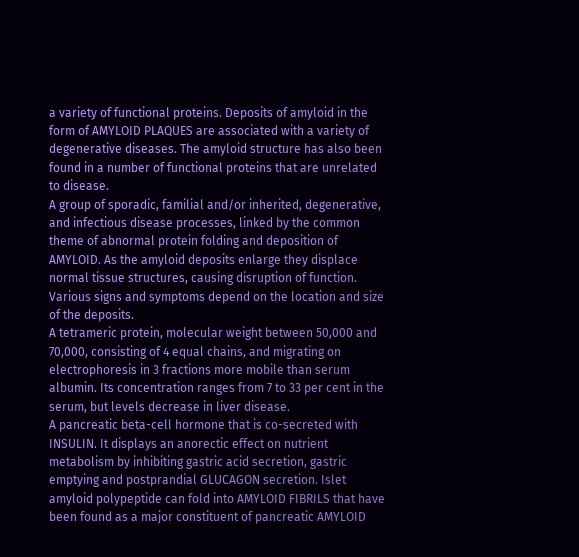a variety of functional proteins. Deposits of amyloid in the form of AMYLOID PLAQUES are associated with a variety of degenerative diseases. The amyloid structure has also been found in a number of functional proteins that are unrelated to disease.
A group of sporadic, familial and/or inherited, degenerative, and infectious disease processes, linked by the common theme of abnormal protein folding and deposition of AMYLOID. As the amyloid deposits enlarge they displace normal tissue structures, causing disruption of function. Various signs and symptoms depend on the location and size of the deposits.
A tetrameric protein, molecular weight between 50,000 and 70,000, consisting of 4 equal chains, and migrating on electrophoresis in 3 fractions more mobile than serum albumin. Its concentration ranges from 7 to 33 per cent in the serum, but levels decrease in liver disease.
A pancreatic beta-cell hormone that is co-secreted with INSULIN. It displays an anorectic effect on nutrient metabolism by inhibiting gastric acid secretion, gastric emptying and postprandial GLUCAGON secretion. Islet amyloid polypeptide can fold into AMYLOID FIBRILS that have been found as a major constituent of pancreatic AMYLOID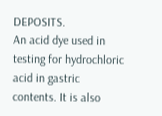DEPOSITS.
An acid dye used in testing for hydrochloric acid in gastric contents. It is also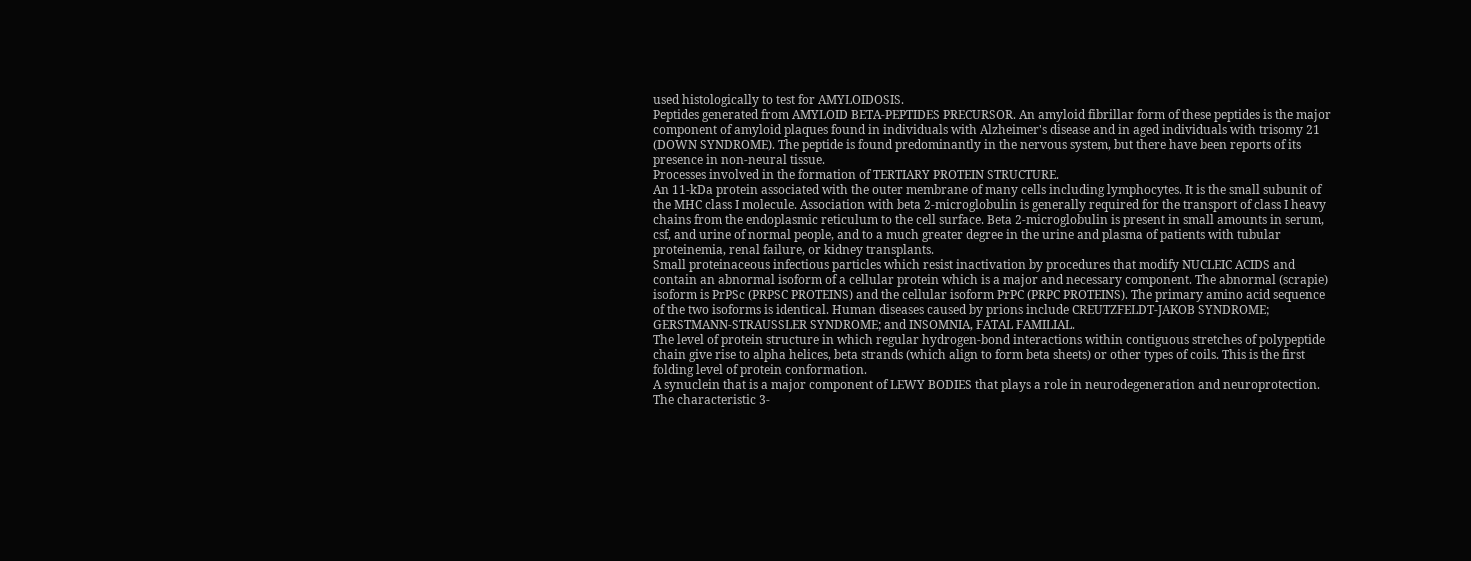used histologically to test for AMYLOIDOSIS.
Peptides generated from AMYLOID BETA-PEPTIDES PRECURSOR. An amyloid fibrillar form of these peptides is the major component of amyloid plaques found in individuals with Alzheimer's disease and in aged individuals with trisomy 21 (DOWN SYNDROME). The peptide is found predominantly in the nervous system, but there have been reports of its presence in non-neural tissue.
Processes involved in the formation of TERTIARY PROTEIN STRUCTURE.
An 11-kDa protein associated with the outer membrane of many cells including lymphocytes. It is the small subunit of the MHC class I molecule. Association with beta 2-microglobulin is generally required for the transport of class I heavy chains from the endoplasmic reticulum to the cell surface. Beta 2-microglobulin is present in small amounts in serum, csf, and urine of normal people, and to a much greater degree in the urine and plasma of patients with tubular proteinemia, renal failure, or kidney transplants.
Small proteinaceous infectious particles which resist inactivation by procedures that modify NUCLEIC ACIDS and contain an abnormal isoform of a cellular protein which is a major and necessary component. The abnormal (scrapie) isoform is PrPSc (PRPSC PROTEINS) and the cellular isoform PrPC (PRPC PROTEINS). The primary amino acid sequence of the two isoforms is identical. Human diseases caused by prions include CREUTZFELDT-JAKOB SYNDROME; GERSTMANN-STRAUSSLER SYNDROME; and INSOMNIA, FATAL FAMILIAL.
The level of protein structure in which regular hydrogen-bond interactions within contiguous stretches of polypeptide chain give rise to alpha helices, beta strands (which align to form beta sheets) or other types of coils. This is the first folding level of protein conformation.
A synuclein that is a major component of LEWY BODIES that plays a role in neurodegeneration and neuroprotection.
The characteristic 3-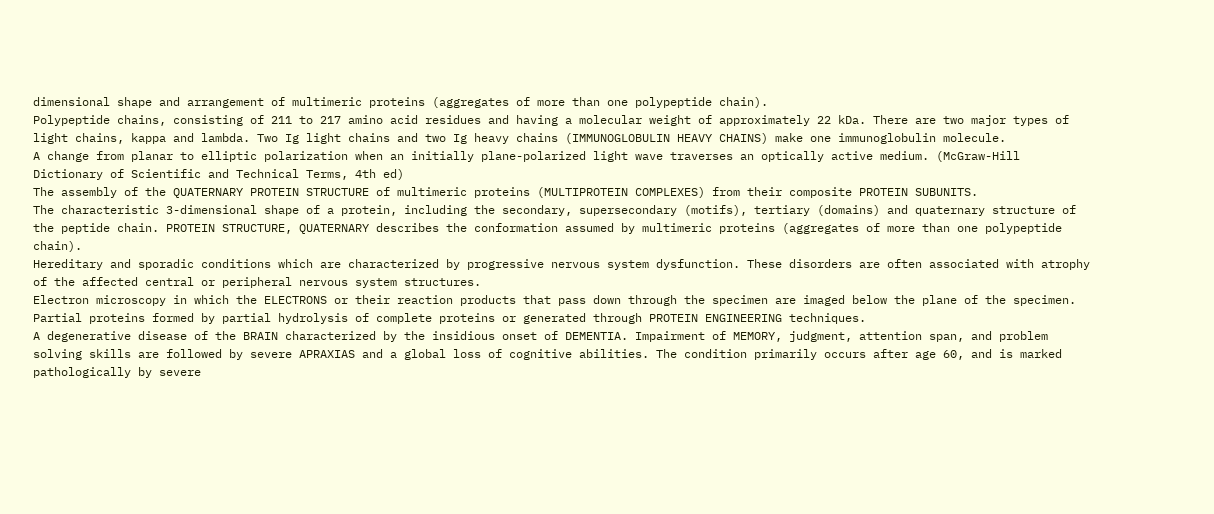dimensional shape and arrangement of multimeric proteins (aggregates of more than one polypeptide chain).
Polypeptide chains, consisting of 211 to 217 amino acid residues and having a molecular weight of approximately 22 kDa. There are two major types of light chains, kappa and lambda. Two Ig light chains and two Ig heavy chains (IMMUNOGLOBULIN HEAVY CHAINS) make one immunoglobulin molecule.
A change from planar to elliptic polarization when an initially plane-polarized light wave traverses an optically active medium. (McGraw-Hill Dictionary of Scientific and Technical Terms, 4th ed)
The assembly of the QUATERNARY PROTEIN STRUCTURE of multimeric proteins (MULTIPROTEIN COMPLEXES) from their composite PROTEIN SUBUNITS.
The characteristic 3-dimensional shape of a protein, including the secondary, supersecondary (motifs), tertiary (domains) and quaternary structure of the peptide chain. PROTEIN STRUCTURE, QUATERNARY describes the conformation assumed by multimeric proteins (aggregates of more than one polypeptide chain).
Hereditary and sporadic conditions which are characterized by progressive nervous system dysfunction. These disorders are often associated with atrophy of the affected central or peripheral nervous system structures.
Electron microscopy in which the ELECTRONS or their reaction products that pass down through the specimen are imaged below the plane of the specimen.
Partial proteins formed by partial hydrolysis of complete proteins or generated through PROTEIN ENGINEERING techniques.
A degenerative disease of the BRAIN characterized by the insidious onset of DEMENTIA. Impairment of MEMORY, judgment, attention span, and problem solving skills are followed by severe APRAXIAS and a global loss of cognitive abilities. The condition primarily occurs after age 60, and is marked pathologically by severe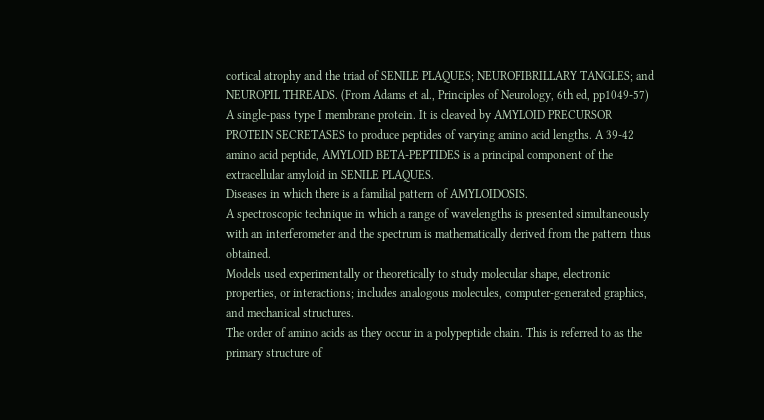cortical atrophy and the triad of SENILE PLAQUES; NEUROFIBRILLARY TANGLES; and NEUROPIL THREADS. (From Adams et al., Principles of Neurology, 6th ed, pp1049-57)
A single-pass type I membrane protein. It is cleaved by AMYLOID PRECURSOR PROTEIN SECRETASES to produce peptides of varying amino acid lengths. A 39-42 amino acid peptide, AMYLOID BETA-PEPTIDES is a principal component of the extracellular amyloid in SENILE PLAQUES.
Diseases in which there is a familial pattern of AMYLOIDOSIS.
A spectroscopic technique in which a range of wavelengths is presented simultaneously with an interferometer and the spectrum is mathematically derived from the pattern thus obtained.
Models used experimentally or theoretically to study molecular shape, electronic properties, or interactions; includes analogous molecules, computer-generated graphics, and mechanical structures.
The order of amino acids as they occur in a polypeptide chain. This is referred to as the primary structure of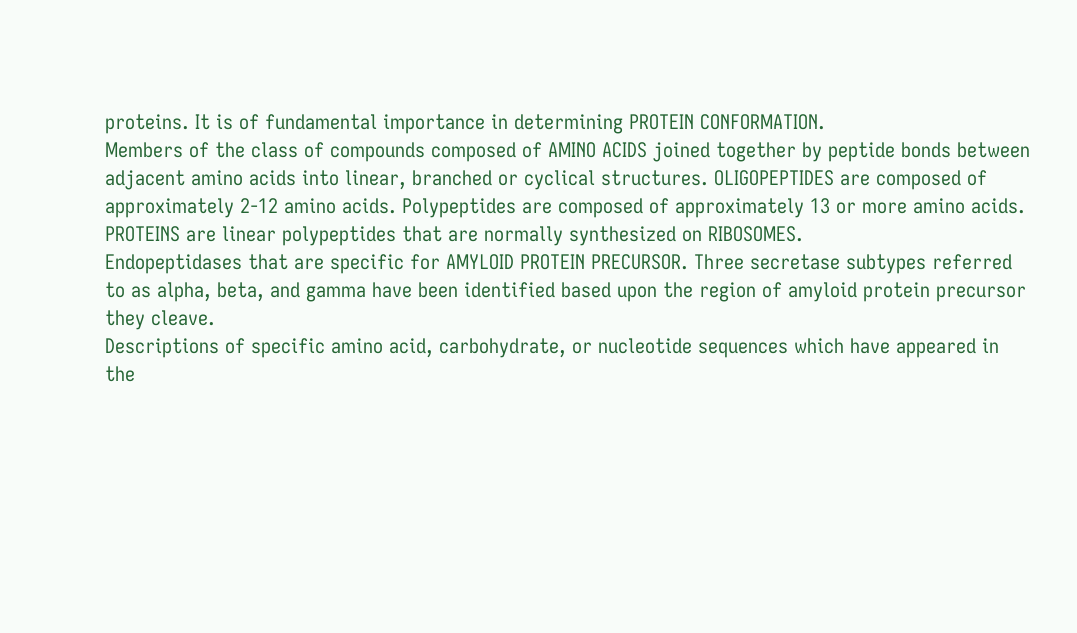proteins. It is of fundamental importance in determining PROTEIN CONFORMATION.
Members of the class of compounds composed of AMINO ACIDS joined together by peptide bonds between adjacent amino acids into linear, branched or cyclical structures. OLIGOPEPTIDES are composed of approximately 2-12 amino acids. Polypeptides are composed of approximately 13 or more amino acids. PROTEINS are linear polypeptides that are normally synthesized on RIBOSOMES.
Endopeptidases that are specific for AMYLOID PROTEIN PRECURSOR. Three secretase subtypes referred to as alpha, beta, and gamma have been identified based upon the region of amyloid protein precursor they cleave.
Descriptions of specific amino acid, carbohydrate, or nucleotide sequences which have appeared in the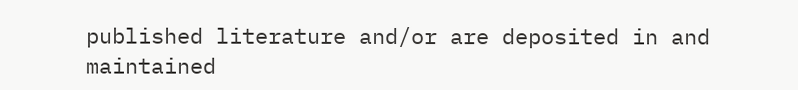published literature and/or are deposited in and maintained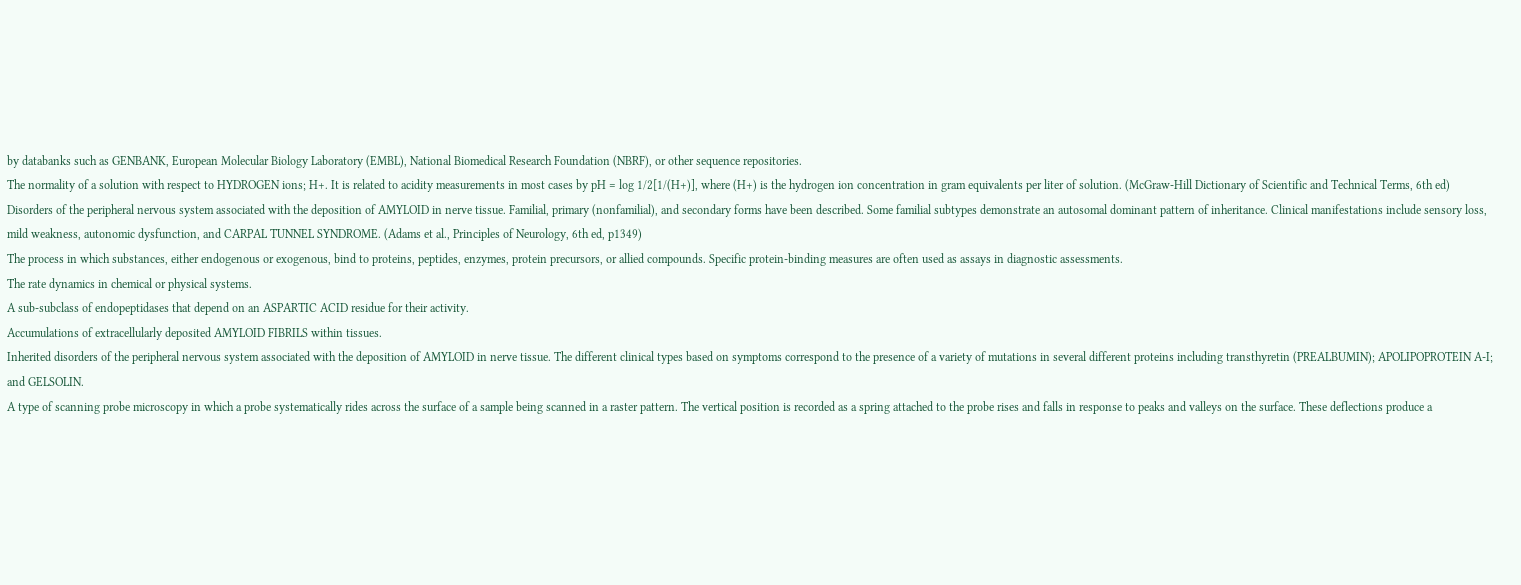by databanks such as GENBANK, European Molecular Biology Laboratory (EMBL), National Biomedical Research Foundation (NBRF), or other sequence repositories.
The normality of a solution with respect to HYDROGEN ions; H+. It is related to acidity measurements in most cases by pH = log 1/2[1/(H+)], where (H+) is the hydrogen ion concentration in gram equivalents per liter of solution. (McGraw-Hill Dictionary of Scientific and Technical Terms, 6th ed)
Disorders of the peripheral nervous system associated with the deposition of AMYLOID in nerve tissue. Familial, primary (nonfamilial), and secondary forms have been described. Some familial subtypes demonstrate an autosomal dominant pattern of inheritance. Clinical manifestations include sensory loss, mild weakness, autonomic dysfunction, and CARPAL TUNNEL SYNDROME. (Adams et al., Principles of Neurology, 6th ed, p1349)
The process in which substances, either endogenous or exogenous, bind to proteins, peptides, enzymes, protein precursors, or allied compounds. Specific protein-binding measures are often used as assays in diagnostic assessments.
The rate dynamics in chemical or physical systems.
A sub-subclass of endopeptidases that depend on an ASPARTIC ACID residue for their activity.
Accumulations of extracellularly deposited AMYLOID FIBRILS within tissues.
Inherited disorders of the peripheral nervous system associated with the deposition of AMYLOID in nerve tissue. The different clinical types based on symptoms correspond to the presence of a variety of mutations in several different proteins including transthyretin (PREALBUMIN); APOLIPOPROTEIN A-I; and GELSOLIN.
A type of scanning probe microscopy in which a probe systematically rides across the surface of a sample being scanned in a raster pattern. The vertical position is recorded as a spring attached to the probe rises and falls in response to peaks and valleys on the surface. These deflections produce a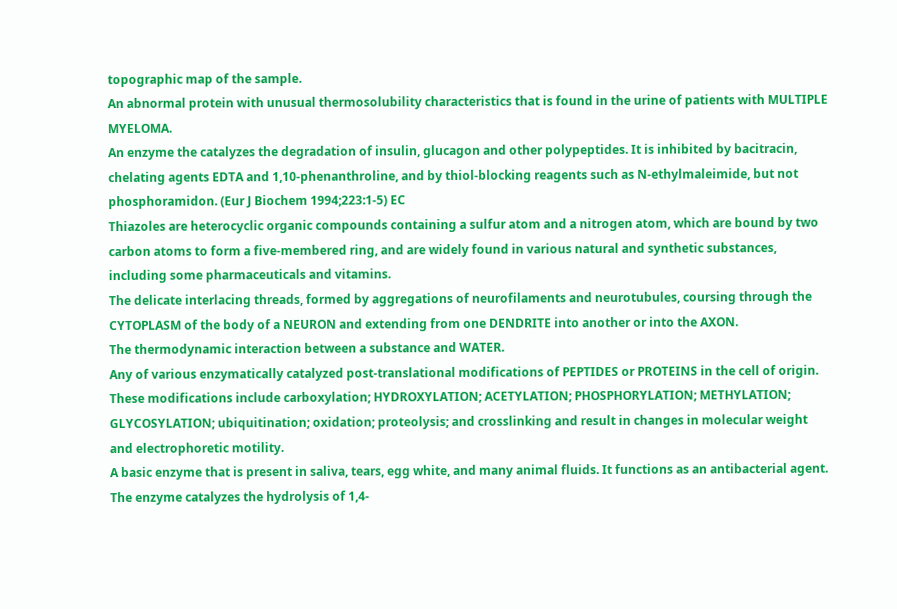topographic map of the sample.
An abnormal protein with unusual thermosolubility characteristics that is found in the urine of patients with MULTIPLE MYELOMA.
An enzyme the catalyzes the degradation of insulin, glucagon and other polypeptides. It is inhibited by bacitracin, chelating agents EDTA and 1,10-phenanthroline, and by thiol-blocking reagents such as N-ethylmaleimide, but not phosphoramidon. (Eur J Biochem 1994;223:1-5) EC
Thiazoles are heterocyclic organic compounds containing a sulfur atom and a nitrogen atom, which are bound by two carbon atoms to form a five-membered ring, and are widely found in various natural and synthetic substances, including some pharmaceuticals and vitamins.
The delicate interlacing threads, formed by aggregations of neurofilaments and neurotubules, coursing through the CYTOPLASM of the body of a NEURON and extending from one DENDRITE into another or into the AXON.
The thermodynamic interaction between a substance and WATER.
Any of various enzymatically catalyzed post-translational modifications of PEPTIDES or PROTEINS in the cell of origin. These modifications include carboxylation; HYDROXYLATION; ACETYLATION; PHOSPHORYLATION; METHYLATION; GLYCOSYLATION; ubiquitination; oxidation; proteolysis; and crosslinking and result in changes in molecular weight and electrophoretic motility.
A basic enzyme that is present in saliva, tears, egg white, and many animal fluids. It functions as an antibacterial agent. The enzyme catalyzes the hydrolysis of 1,4-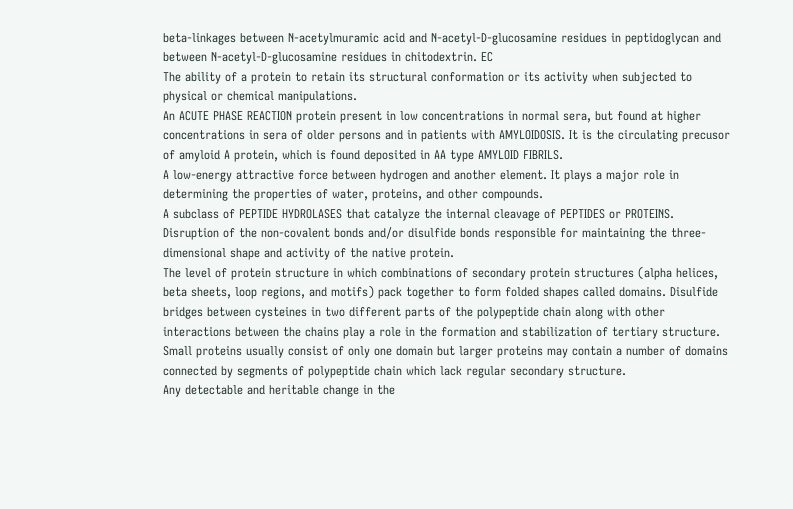beta-linkages between N-acetylmuramic acid and N-acetyl-D-glucosamine residues in peptidoglycan and between N-acetyl-D-glucosamine residues in chitodextrin. EC
The ability of a protein to retain its structural conformation or its activity when subjected to physical or chemical manipulations.
An ACUTE PHASE REACTION protein present in low concentrations in normal sera, but found at higher concentrations in sera of older persons and in patients with AMYLOIDOSIS. It is the circulating precusor of amyloid A protein, which is found deposited in AA type AMYLOID FIBRILS.
A low-energy attractive force between hydrogen and another element. It plays a major role in determining the properties of water, proteins, and other compounds.
A subclass of PEPTIDE HYDROLASES that catalyze the internal cleavage of PEPTIDES or PROTEINS.
Disruption of the non-covalent bonds and/or disulfide bonds responsible for maintaining the three-dimensional shape and activity of the native protein.
The level of protein structure in which combinations of secondary protein structures (alpha helices, beta sheets, loop regions, and motifs) pack together to form folded shapes called domains. Disulfide bridges between cysteines in two different parts of the polypeptide chain along with other interactions between the chains play a role in the formation and stabilization of tertiary structure. Small proteins usually consist of only one domain but larger proteins may contain a number of domains connected by segments of polypeptide chain which lack regular secondary structure.
Any detectable and heritable change in the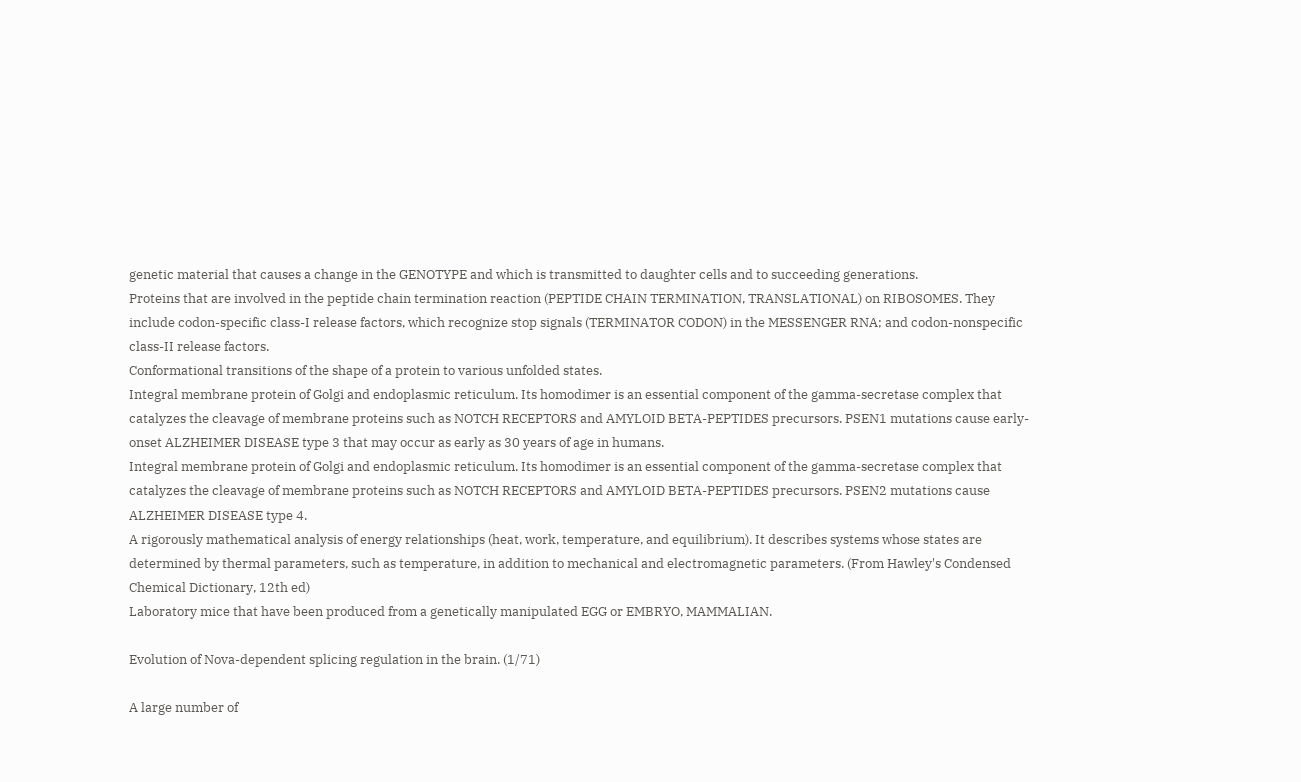genetic material that causes a change in the GENOTYPE and which is transmitted to daughter cells and to succeeding generations.
Proteins that are involved in the peptide chain termination reaction (PEPTIDE CHAIN TERMINATION, TRANSLATIONAL) on RIBOSOMES. They include codon-specific class-I release factors, which recognize stop signals (TERMINATOR CODON) in the MESSENGER RNA; and codon-nonspecific class-II release factors.
Conformational transitions of the shape of a protein to various unfolded states.
Integral membrane protein of Golgi and endoplasmic reticulum. Its homodimer is an essential component of the gamma-secretase complex that catalyzes the cleavage of membrane proteins such as NOTCH RECEPTORS and AMYLOID BETA-PEPTIDES precursors. PSEN1 mutations cause early-onset ALZHEIMER DISEASE type 3 that may occur as early as 30 years of age in humans.
Integral membrane protein of Golgi and endoplasmic reticulum. Its homodimer is an essential component of the gamma-secretase complex that catalyzes the cleavage of membrane proteins such as NOTCH RECEPTORS and AMYLOID BETA-PEPTIDES precursors. PSEN2 mutations cause ALZHEIMER DISEASE type 4.
A rigorously mathematical analysis of energy relationships (heat, work, temperature, and equilibrium). It describes systems whose states are determined by thermal parameters, such as temperature, in addition to mechanical and electromagnetic parameters. (From Hawley's Condensed Chemical Dictionary, 12th ed)
Laboratory mice that have been produced from a genetically manipulated EGG or EMBRYO, MAMMALIAN.

Evolution of Nova-dependent splicing regulation in the brain. (1/71)

A large number of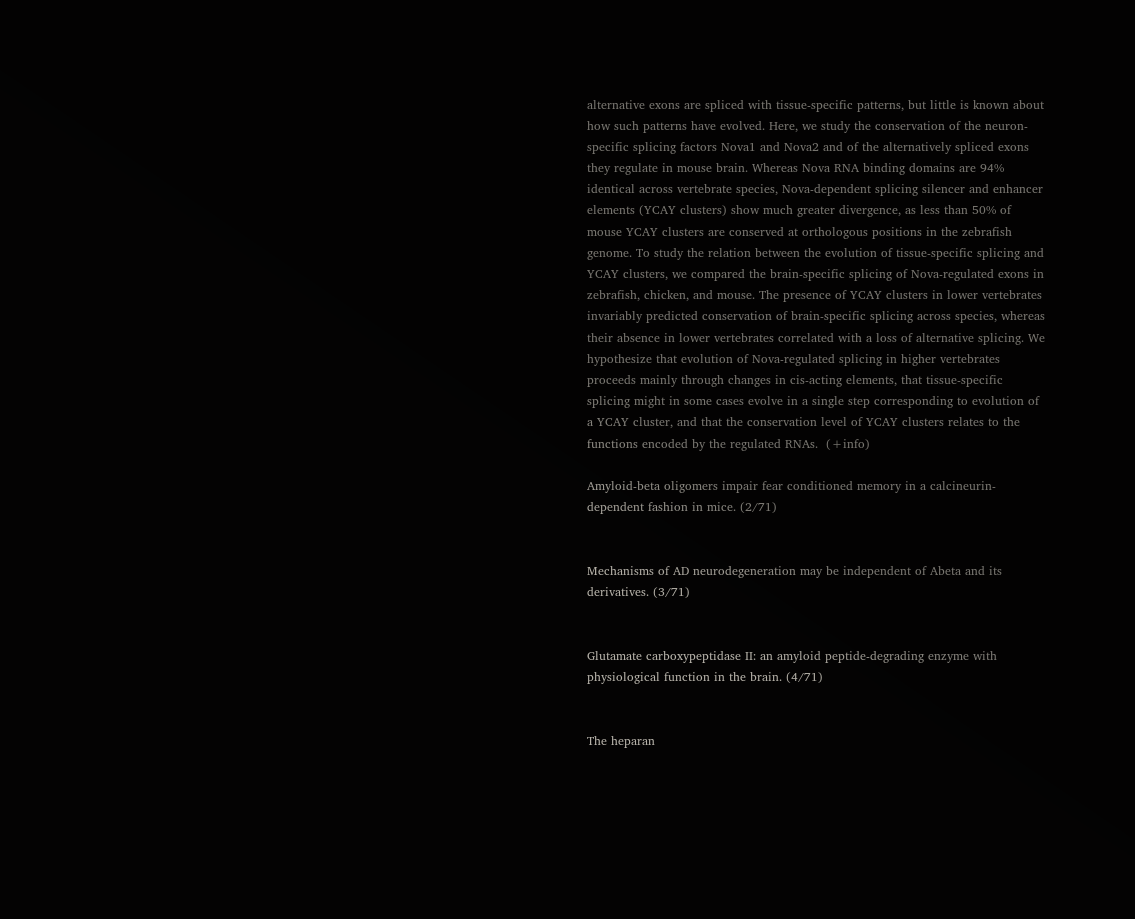alternative exons are spliced with tissue-specific patterns, but little is known about how such patterns have evolved. Here, we study the conservation of the neuron-specific splicing factors Nova1 and Nova2 and of the alternatively spliced exons they regulate in mouse brain. Whereas Nova RNA binding domains are 94% identical across vertebrate species, Nova-dependent splicing silencer and enhancer elements (YCAY clusters) show much greater divergence, as less than 50% of mouse YCAY clusters are conserved at orthologous positions in the zebrafish genome. To study the relation between the evolution of tissue-specific splicing and YCAY clusters, we compared the brain-specific splicing of Nova-regulated exons in zebrafish, chicken, and mouse. The presence of YCAY clusters in lower vertebrates invariably predicted conservation of brain-specific splicing across species, whereas their absence in lower vertebrates correlated with a loss of alternative splicing. We hypothesize that evolution of Nova-regulated splicing in higher vertebrates proceeds mainly through changes in cis-acting elements, that tissue-specific splicing might in some cases evolve in a single step corresponding to evolution of a YCAY cluster, and that the conservation level of YCAY clusters relates to the functions encoded by the regulated RNAs.  (+info)

Amyloid-beta oligomers impair fear conditioned memory in a calcineurin-dependent fashion in mice. (2/71)


Mechanisms of AD neurodegeneration may be independent of Abeta and its derivatives. (3/71)


Glutamate carboxypeptidase II: an amyloid peptide-degrading enzyme with physiological function in the brain. (4/71)


The heparan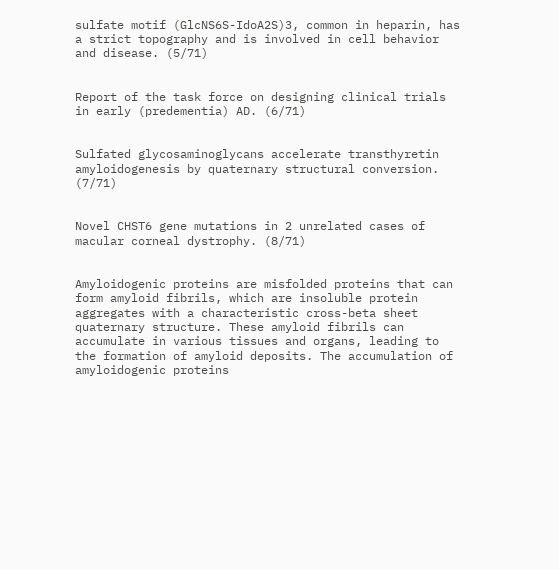sulfate motif (GlcNS6S-IdoA2S)3, common in heparin, has a strict topography and is involved in cell behavior and disease. (5/71)


Report of the task force on designing clinical trials in early (predementia) AD. (6/71)


Sulfated glycosaminoglycans accelerate transthyretin amyloidogenesis by quaternary structural conversion. (7/71)


Novel CHST6 gene mutations in 2 unrelated cases of macular corneal dystrophy. (8/71)


Amyloidogenic proteins are misfolded proteins that can form amyloid fibrils, which are insoluble protein aggregates with a characteristic cross-beta sheet quaternary structure. These amyloid fibrils can accumulate in various tissues and organs, leading to the formation of amyloid deposits. The accumulation of amyloidogenic proteins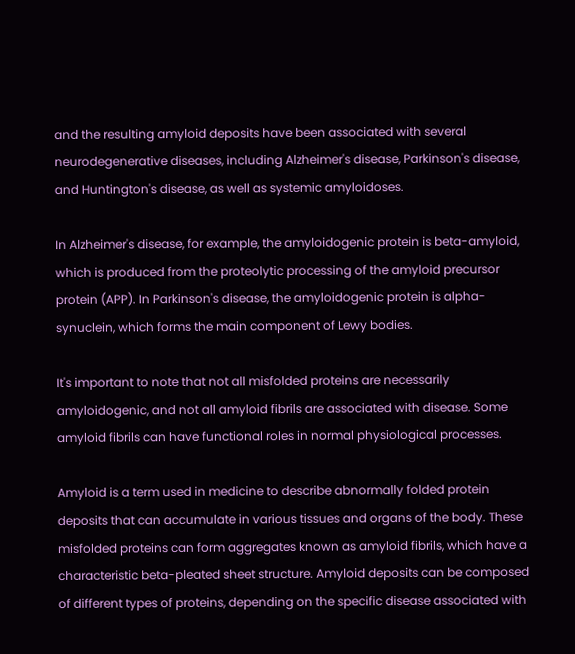and the resulting amyloid deposits have been associated with several neurodegenerative diseases, including Alzheimer's disease, Parkinson's disease, and Huntington's disease, as well as systemic amyloidoses.

In Alzheimer's disease, for example, the amyloidogenic protein is beta-amyloid, which is produced from the proteolytic processing of the amyloid precursor protein (APP). In Parkinson's disease, the amyloidogenic protein is alpha-synuclein, which forms the main component of Lewy bodies.

It's important to note that not all misfolded proteins are necessarily amyloidogenic, and not all amyloid fibrils are associated with disease. Some amyloid fibrils can have functional roles in normal physiological processes.

Amyloid is a term used in medicine to describe abnormally folded protein deposits that can accumulate in various tissues and organs of the body. These misfolded proteins can form aggregates known as amyloid fibrils, which have a characteristic beta-pleated sheet structure. Amyloid deposits can be composed of different types of proteins, depending on the specific disease associated with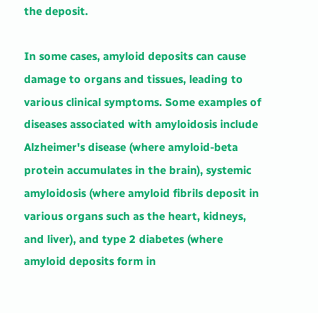the deposit.

In some cases, amyloid deposits can cause damage to organs and tissues, leading to various clinical symptoms. Some examples of diseases associated with amyloidosis include Alzheimer's disease (where amyloid-beta protein accumulates in the brain), systemic amyloidosis (where amyloid fibrils deposit in various organs such as the heart, kidneys, and liver), and type 2 diabetes (where amyloid deposits form in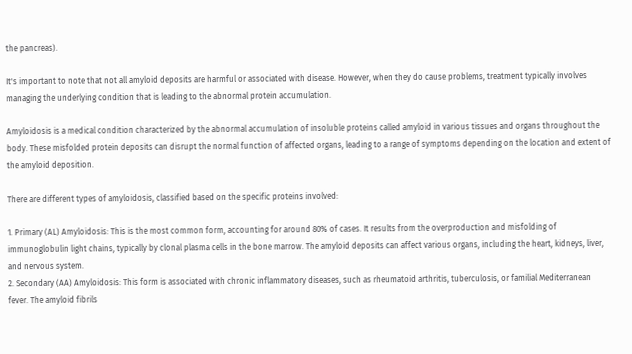the pancreas).

It's important to note that not all amyloid deposits are harmful or associated with disease. However, when they do cause problems, treatment typically involves managing the underlying condition that is leading to the abnormal protein accumulation.

Amyloidosis is a medical condition characterized by the abnormal accumulation of insoluble proteins called amyloid in various tissues and organs throughout the body. These misfolded protein deposits can disrupt the normal function of affected organs, leading to a range of symptoms depending on the location and extent of the amyloid deposition.

There are different types of amyloidosis, classified based on the specific proteins involved:

1. Primary (AL) Amyloidosis: This is the most common form, accounting for around 80% of cases. It results from the overproduction and misfolding of immunoglobulin light chains, typically by clonal plasma cells in the bone marrow. The amyloid deposits can affect various organs, including the heart, kidneys, liver, and nervous system.
2. Secondary (AA) Amyloidosis: This form is associated with chronic inflammatory diseases, such as rheumatoid arthritis, tuberculosis, or familial Mediterranean fever. The amyloid fibrils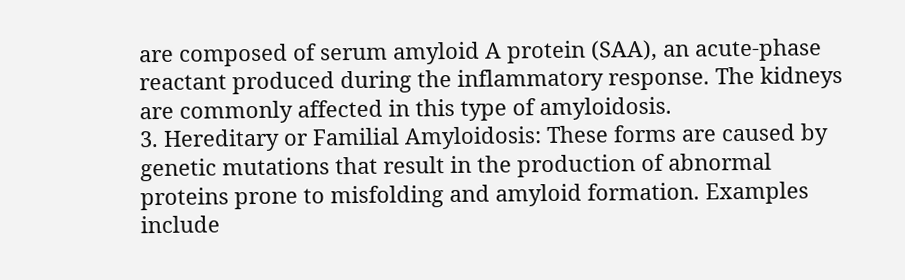are composed of serum amyloid A protein (SAA), an acute-phase reactant produced during the inflammatory response. The kidneys are commonly affected in this type of amyloidosis.
3. Hereditary or Familial Amyloidosis: These forms are caused by genetic mutations that result in the production of abnormal proteins prone to misfolding and amyloid formation. Examples include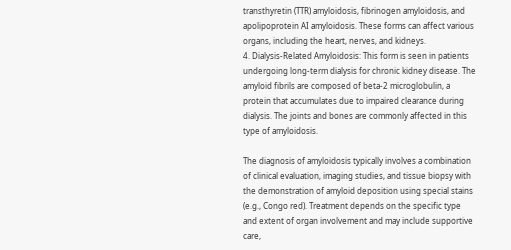transthyretin (TTR) amyloidosis, fibrinogen amyloidosis, and apolipoprotein AI amyloidosis. These forms can affect various organs, including the heart, nerves, and kidneys.
4. Dialysis-Related Amyloidosis: This form is seen in patients undergoing long-term dialysis for chronic kidney disease. The amyloid fibrils are composed of beta-2 microglobulin, a protein that accumulates due to impaired clearance during dialysis. The joints and bones are commonly affected in this type of amyloidosis.

The diagnosis of amyloidosis typically involves a combination of clinical evaluation, imaging studies, and tissue biopsy with the demonstration of amyloid deposition using special stains (e.g., Congo red). Treatment depends on the specific type and extent of organ involvement and may include supportive care,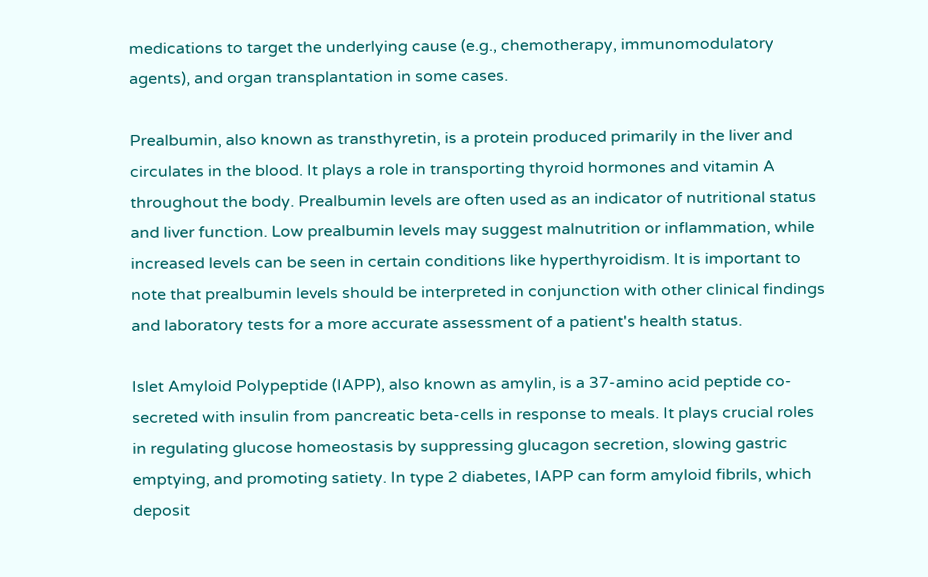medications to target the underlying cause (e.g., chemotherapy, immunomodulatory agents), and organ transplantation in some cases.

Prealbumin, also known as transthyretin, is a protein produced primarily in the liver and circulates in the blood. It plays a role in transporting thyroid hormones and vitamin A throughout the body. Prealbumin levels are often used as an indicator of nutritional status and liver function. Low prealbumin levels may suggest malnutrition or inflammation, while increased levels can be seen in certain conditions like hyperthyroidism. It is important to note that prealbumin levels should be interpreted in conjunction with other clinical findings and laboratory tests for a more accurate assessment of a patient's health status.

Islet Amyloid Polypeptide (IAPP), also known as amylin, is a 37-amino acid peptide co-secreted with insulin from pancreatic beta-cells in response to meals. It plays crucial roles in regulating glucose homeostasis by suppressing glucagon secretion, slowing gastric emptying, and promoting satiety. In type 2 diabetes, IAPP can form amyloid fibrils, which deposit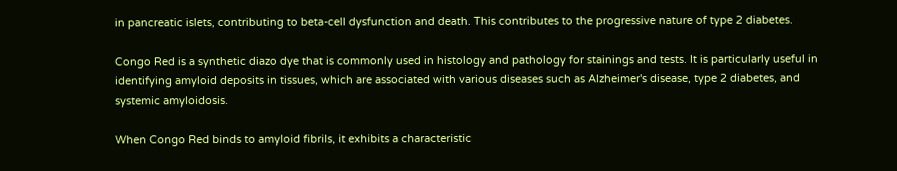in pancreatic islets, contributing to beta-cell dysfunction and death. This contributes to the progressive nature of type 2 diabetes.

Congo Red is a synthetic diazo dye that is commonly used in histology and pathology for stainings and tests. It is particularly useful in identifying amyloid deposits in tissues, which are associated with various diseases such as Alzheimer's disease, type 2 diabetes, and systemic amyloidosis.

When Congo Red binds to amyloid fibrils, it exhibits a characteristic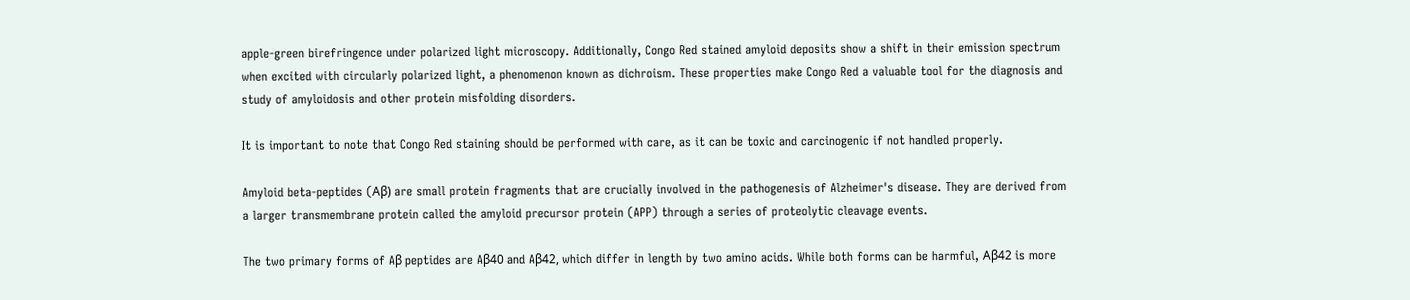apple-green birefringence under polarized light microscopy. Additionally, Congo Red stained amyloid deposits show a shift in their emission spectrum when excited with circularly polarized light, a phenomenon known as dichroism. These properties make Congo Red a valuable tool for the diagnosis and study of amyloidosis and other protein misfolding disorders.

It is important to note that Congo Red staining should be performed with care, as it can be toxic and carcinogenic if not handled properly.

Amyloid beta-peptides (Aβ) are small protein fragments that are crucially involved in the pathogenesis of Alzheimer's disease. They are derived from a larger transmembrane protein called the amyloid precursor protein (APP) through a series of proteolytic cleavage events.

The two primary forms of Aβ peptides are Aβ40 and Aβ42, which differ in length by two amino acids. While both forms can be harmful, Aβ42 is more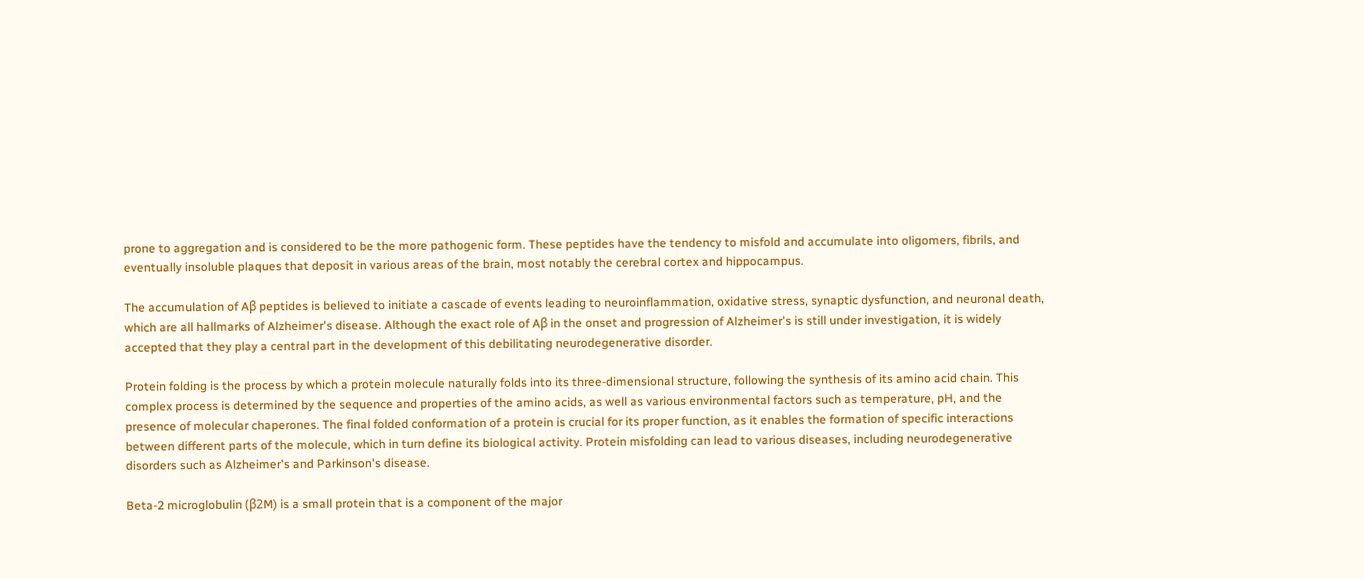prone to aggregation and is considered to be the more pathogenic form. These peptides have the tendency to misfold and accumulate into oligomers, fibrils, and eventually insoluble plaques that deposit in various areas of the brain, most notably the cerebral cortex and hippocampus.

The accumulation of Aβ peptides is believed to initiate a cascade of events leading to neuroinflammation, oxidative stress, synaptic dysfunction, and neuronal death, which are all hallmarks of Alzheimer's disease. Although the exact role of Aβ in the onset and progression of Alzheimer's is still under investigation, it is widely accepted that they play a central part in the development of this debilitating neurodegenerative disorder.

Protein folding is the process by which a protein molecule naturally folds into its three-dimensional structure, following the synthesis of its amino acid chain. This complex process is determined by the sequence and properties of the amino acids, as well as various environmental factors such as temperature, pH, and the presence of molecular chaperones. The final folded conformation of a protein is crucial for its proper function, as it enables the formation of specific interactions between different parts of the molecule, which in turn define its biological activity. Protein misfolding can lead to various diseases, including neurodegenerative disorders such as Alzheimer's and Parkinson's disease.

Beta-2 microglobulin (β2M) is a small protein that is a component of the major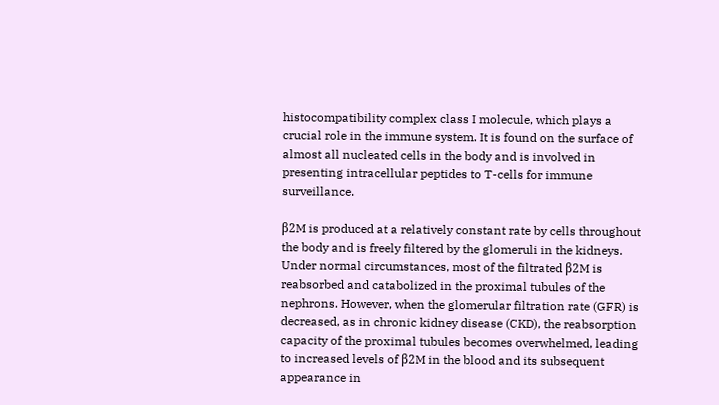histocompatibility complex class I molecule, which plays a crucial role in the immune system. It is found on the surface of almost all nucleated cells in the body and is involved in presenting intracellular peptides to T-cells for immune surveillance.

β2M is produced at a relatively constant rate by cells throughout the body and is freely filtered by the glomeruli in the kidneys. Under normal circumstances, most of the filtrated β2M is reabsorbed and catabolized in the proximal tubules of the nephrons. However, when the glomerular filtration rate (GFR) is decreased, as in chronic kidney disease (CKD), the reabsorption capacity of the proximal tubules becomes overwhelmed, leading to increased levels of β2M in the blood and its subsequent appearance in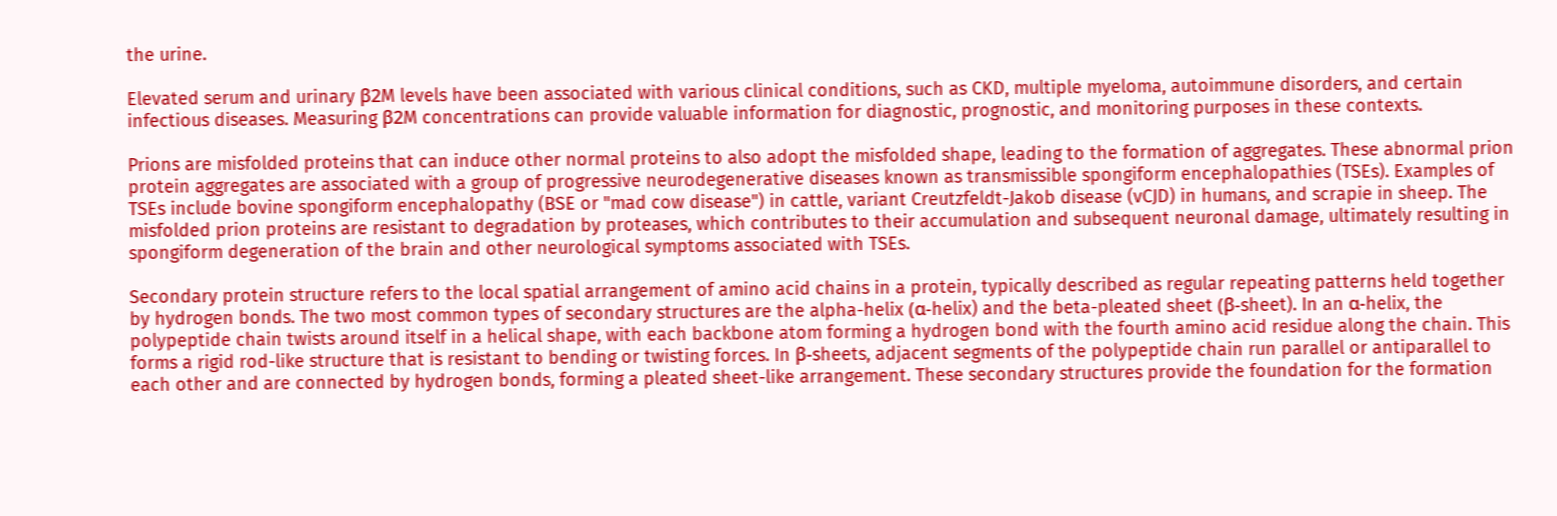the urine.

Elevated serum and urinary β2M levels have been associated with various clinical conditions, such as CKD, multiple myeloma, autoimmune disorders, and certain infectious diseases. Measuring β2M concentrations can provide valuable information for diagnostic, prognostic, and monitoring purposes in these contexts.

Prions are misfolded proteins that can induce other normal proteins to also adopt the misfolded shape, leading to the formation of aggregates. These abnormal prion protein aggregates are associated with a group of progressive neurodegenerative diseases known as transmissible spongiform encephalopathies (TSEs). Examples of TSEs include bovine spongiform encephalopathy (BSE or "mad cow disease") in cattle, variant Creutzfeldt-Jakob disease (vCJD) in humans, and scrapie in sheep. The misfolded prion proteins are resistant to degradation by proteases, which contributes to their accumulation and subsequent neuronal damage, ultimately resulting in spongiform degeneration of the brain and other neurological symptoms associated with TSEs.

Secondary protein structure refers to the local spatial arrangement of amino acid chains in a protein, typically described as regular repeating patterns held together by hydrogen bonds. The two most common types of secondary structures are the alpha-helix (α-helix) and the beta-pleated sheet (β-sheet). In an α-helix, the polypeptide chain twists around itself in a helical shape, with each backbone atom forming a hydrogen bond with the fourth amino acid residue along the chain. This forms a rigid rod-like structure that is resistant to bending or twisting forces. In β-sheets, adjacent segments of the polypeptide chain run parallel or antiparallel to each other and are connected by hydrogen bonds, forming a pleated sheet-like arrangement. These secondary structures provide the foundation for the formation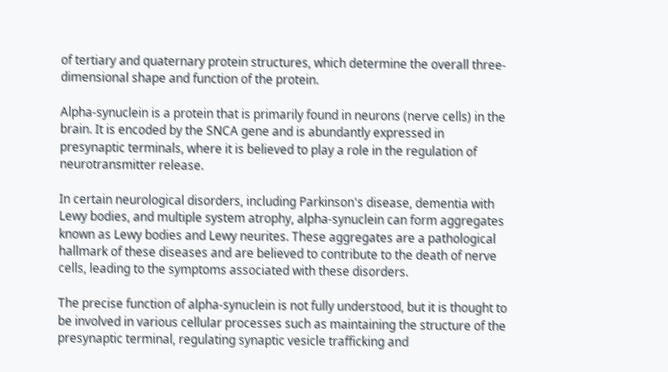of tertiary and quaternary protein structures, which determine the overall three-dimensional shape and function of the protein.

Alpha-synuclein is a protein that is primarily found in neurons (nerve cells) in the brain. It is encoded by the SNCA gene and is abundantly expressed in presynaptic terminals, where it is believed to play a role in the regulation of neurotransmitter release.

In certain neurological disorders, including Parkinson's disease, dementia with Lewy bodies, and multiple system atrophy, alpha-synuclein can form aggregates known as Lewy bodies and Lewy neurites. These aggregates are a pathological hallmark of these diseases and are believed to contribute to the death of nerve cells, leading to the symptoms associated with these disorders.

The precise function of alpha-synuclein is not fully understood, but it is thought to be involved in various cellular processes such as maintaining the structure of the presynaptic terminal, regulating synaptic vesicle trafficking and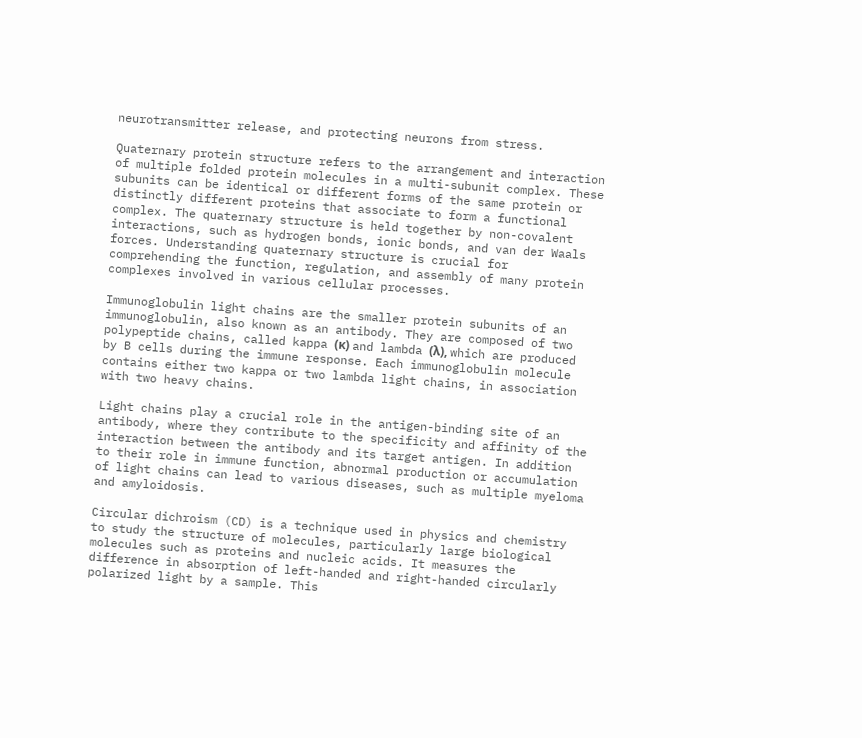neurotransmitter release, and protecting neurons from stress.

Quaternary protein structure refers to the arrangement and interaction of multiple folded protein molecules in a multi-subunit complex. These subunits can be identical or different forms of the same protein or distinctly different proteins that associate to form a functional complex. The quaternary structure is held together by non-covalent interactions, such as hydrogen bonds, ionic bonds, and van der Waals forces. Understanding quaternary structure is crucial for comprehending the function, regulation, and assembly of many protein complexes involved in various cellular processes.

Immunoglobulin light chains are the smaller protein subunits of an immunoglobulin, also known as an antibody. They are composed of two polypeptide chains, called kappa (κ) and lambda (λ), which are produced by B cells during the immune response. Each immunoglobulin molecule contains either two kappa or two lambda light chains, in association with two heavy chains.

Light chains play a crucial role in the antigen-binding site of an antibody, where they contribute to the specificity and affinity of the interaction between the antibody and its target antigen. In addition to their role in immune function, abnormal production or accumulation of light chains can lead to various diseases, such as multiple myeloma and amyloidosis.

Circular dichroism (CD) is a technique used in physics and chemistry to study the structure of molecules, particularly large biological molecules such as proteins and nucleic acids. It measures the difference in absorption of left-handed and right-handed circularly polarized light by a sample. This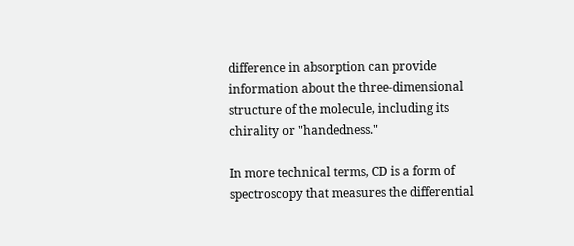difference in absorption can provide information about the three-dimensional structure of the molecule, including its chirality or "handedness."

In more technical terms, CD is a form of spectroscopy that measures the differential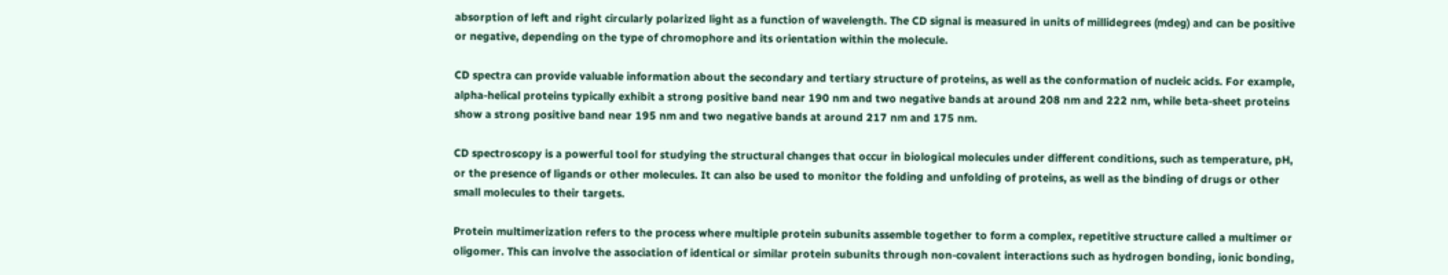absorption of left and right circularly polarized light as a function of wavelength. The CD signal is measured in units of millidegrees (mdeg) and can be positive or negative, depending on the type of chromophore and its orientation within the molecule.

CD spectra can provide valuable information about the secondary and tertiary structure of proteins, as well as the conformation of nucleic acids. For example, alpha-helical proteins typically exhibit a strong positive band near 190 nm and two negative bands at around 208 nm and 222 nm, while beta-sheet proteins show a strong positive band near 195 nm and two negative bands at around 217 nm and 175 nm.

CD spectroscopy is a powerful tool for studying the structural changes that occur in biological molecules under different conditions, such as temperature, pH, or the presence of ligands or other molecules. It can also be used to monitor the folding and unfolding of proteins, as well as the binding of drugs or other small molecules to their targets.

Protein multimerization refers to the process where multiple protein subunits assemble together to form a complex, repetitive structure called a multimer or oligomer. This can involve the association of identical or similar protein subunits through non-covalent interactions such as hydrogen bonding, ionic bonding,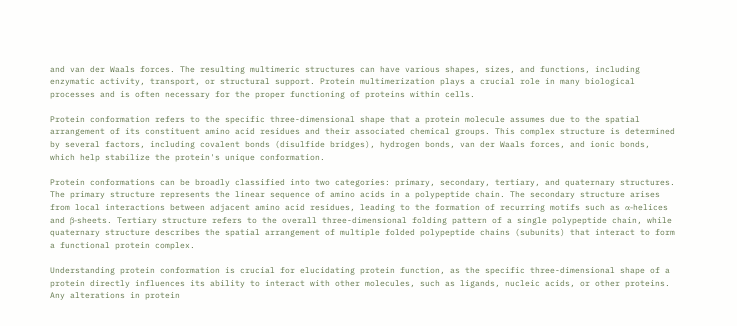and van der Waals forces. The resulting multimeric structures can have various shapes, sizes, and functions, including enzymatic activity, transport, or structural support. Protein multimerization plays a crucial role in many biological processes and is often necessary for the proper functioning of proteins within cells.

Protein conformation refers to the specific three-dimensional shape that a protein molecule assumes due to the spatial arrangement of its constituent amino acid residues and their associated chemical groups. This complex structure is determined by several factors, including covalent bonds (disulfide bridges), hydrogen bonds, van der Waals forces, and ionic bonds, which help stabilize the protein's unique conformation.

Protein conformations can be broadly classified into two categories: primary, secondary, tertiary, and quaternary structures. The primary structure represents the linear sequence of amino acids in a polypeptide chain. The secondary structure arises from local interactions between adjacent amino acid residues, leading to the formation of recurring motifs such as α-helices and β-sheets. Tertiary structure refers to the overall three-dimensional folding pattern of a single polypeptide chain, while quaternary structure describes the spatial arrangement of multiple folded polypeptide chains (subunits) that interact to form a functional protein complex.

Understanding protein conformation is crucial for elucidating protein function, as the specific three-dimensional shape of a protein directly influences its ability to interact with other molecules, such as ligands, nucleic acids, or other proteins. Any alterations in protein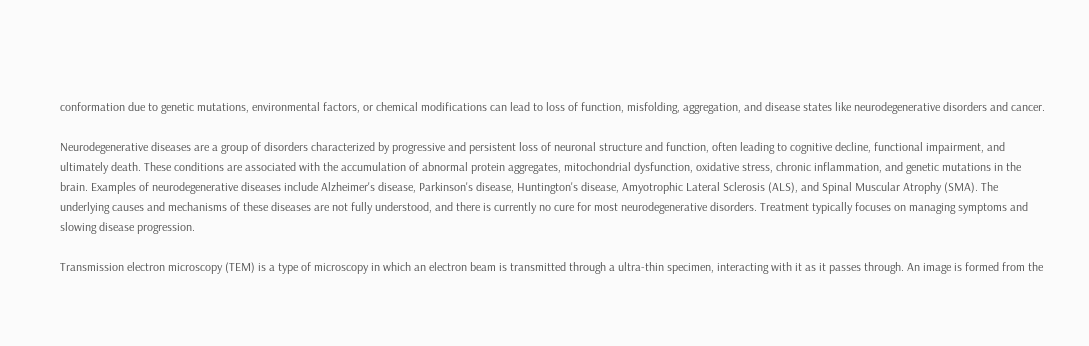conformation due to genetic mutations, environmental factors, or chemical modifications can lead to loss of function, misfolding, aggregation, and disease states like neurodegenerative disorders and cancer.

Neurodegenerative diseases are a group of disorders characterized by progressive and persistent loss of neuronal structure and function, often leading to cognitive decline, functional impairment, and ultimately death. These conditions are associated with the accumulation of abnormal protein aggregates, mitochondrial dysfunction, oxidative stress, chronic inflammation, and genetic mutations in the brain. Examples of neurodegenerative diseases include Alzheimer's disease, Parkinson's disease, Huntington's disease, Amyotrophic Lateral Sclerosis (ALS), and Spinal Muscular Atrophy (SMA). The underlying causes and mechanisms of these diseases are not fully understood, and there is currently no cure for most neurodegenerative disorders. Treatment typically focuses on managing symptoms and slowing disease progression.

Transmission electron microscopy (TEM) is a type of microscopy in which an electron beam is transmitted through a ultra-thin specimen, interacting with it as it passes through. An image is formed from the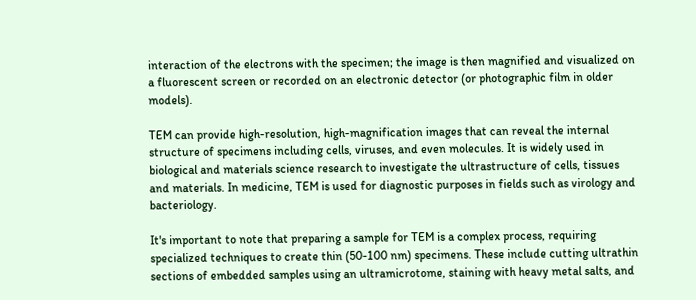interaction of the electrons with the specimen; the image is then magnified and visualized on a fluorescent screen or recorded on an electronic detector (or photographic film in older models).

TEM can provide high-resolution, high-magnification images that can reveal the internal structure of specimens including cells, viruses, and even molecules. It is widely used in biological and materials science research to investigate the ultrastructure of cells, tissues and materials. In medicine, TEM is used for diagnostic purposes in fields such as virology and bacteriology.

It's important to note that preparing a sample for TEM is a complex process, requiring specialized techniques to create thin (50-100 nm) specimens. These include cutting ultrathin sections of embedded samples using an ultramicrotome, staining with heavy metal salts, and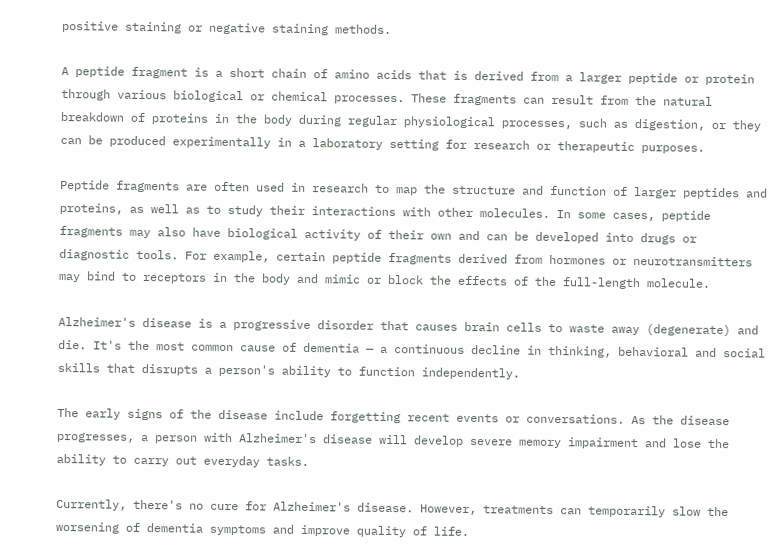positive staining or negative staining methods.

A peptide fragment is a short chain of amino acids that is derived from a larger peptide or protein through various biological or chemical processes. These fragments can result from the natural breakdown of proteins in the body during regular physiological processes, such as digestion, or they can be produced experimentally in a laboratory setting for research or therapeutic purposes.

Peptide fragments are often used in research to map the structure and function of larger peptides and proteins, as well as to study their interactions with other molecules. In some cases, peptide fragments may also have biological activity of their own and can be developed into drugs or diagnostic tools. For example, certain peptide fragments derived from hormones or neurotransmitters may bind to receptors in the body and mimic or block the effects of the full-length molecule.

Alzheimer's disease is a progressive disorder that causes brain cells to waste away (degenerate) and die. It's the most common cause of dementia — a continuous decline in thinking, behavioral and social skills that disrupts a person's ability to function independently.

The early signs of the disease include forgetting recent events or conversations. As the disease progresses, a person with Alzheimer's disease will develop severe memory impairment and lose the ability to carry out everyday tasks.

Currently, there's no cure for Alzheimer's disease. However, treatments can temporarily slow the worsening of dementia symptoms and improve quality of life.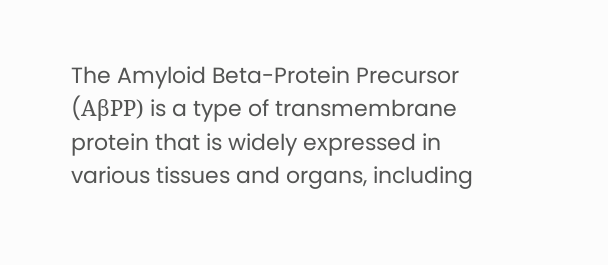The Amyloid Beta-Protein Precursor (AβPP) is a type of transmembrane protein that is widely expressed in various tissues and organs, including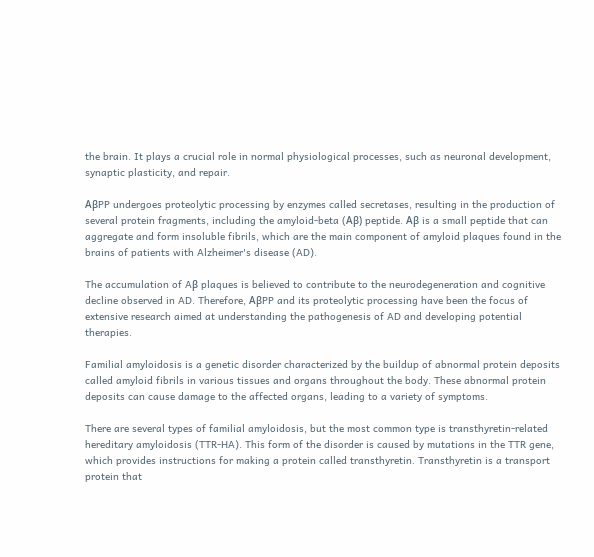the brain. It plays a crucial role in normal physiological processes, such as neuronal development, synaptic plasticity, and repair.

AβPP undergoes proteolytic processing by enzymes called secretases, resulting in the production of several protein fragments, including the amyloid-beta (Aβ) peptide. Aβ is a small peptide that can aggregate and form insoluble fibrils, which are the main component of amyloid plaques found in the brains of patients with Alzheimer's disease (AD).

The accumulation of Aβ plaques is believed to contribute to the neurodegeneration and cognitive decline observed in AD. Therefore, AβPP and its proteolytic processing have been the focus of extensive research aimed at understanding the pathogenesis of AD and developing potential therapies.

Familial amyloidosis is a genetic disorder characterized by the buildup of abnormal protein deposits called amyloid fibrils in various tissues and organs throughout the body. These abnormal protein deposits can cause damage to the affected organs, leading to a variety of symptoms.

There are several types of familial amyloidosis, but the most common type is transthyretin-related hereditary amyloidosis (TTR-HA). This form of the disorder is caused by mutations in the TTR gene, which provides instructions for making a protein called transthyretin. Transthyretin is a transport protein that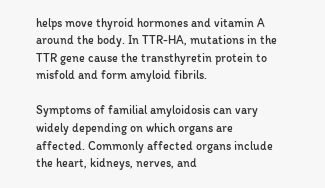helps move thyroid hormones and vitamin A around the body. In TTR-HA, mutations in the TTR gene cause the transthyretin protein to misfold and form amyloid fibrils.

Symptoms of familial amyloidosis can vary widely depending on which organs are affected. Commonly affected organs include the heart, kidneys, nerves, and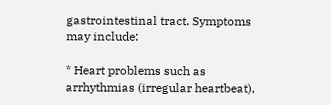gastrointestinal tract. Symptoms may include:

* Heart problems such as arrhythmias (irregular heartbeat),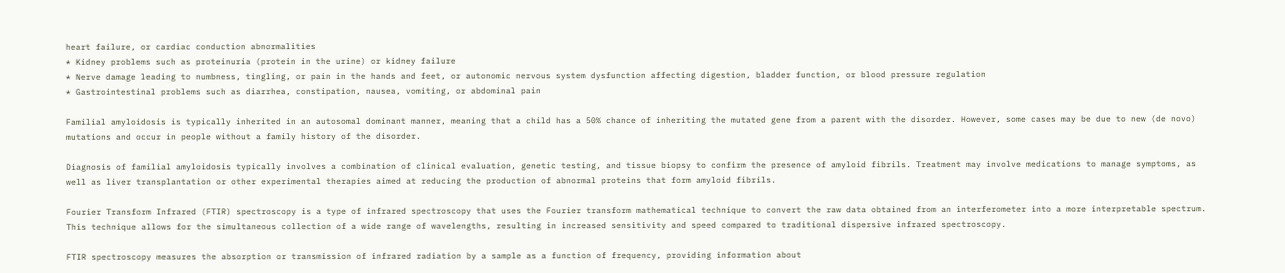heart failure, or cardiac conduction abnormalities
* Kidney problems such as proteinuria (protein in the urine) or kidney failure
* Nerve damage leading to numbness, tingling, or pain in the hands and feet, or autonomic nervous system dysfunction affecting digestion, bladder function, or blood pressure regulation
* Gastrointestinal problems such as diarrhea, constipation, nausea, vomiting, or abdominal pain

Familial amyloidosis is typically inherited in an autosomal dominant manner, meaning that a child has a 50% chance of inheriting the mutated gene from a parent with the disorder. However, some cases may be due to new (de novo) mutations and occur in people without a family history of the disorder.

Diagnosis of familial amyloidosis typically involves a combination of clinical evaluation, genetic testing, and tissue biopsy to confirm the presence of amyloid fibrils. Treatment may involve medications to manage symptoms, as well as liver transplantation or other experimental therapies aimed at reducing the production of abnormal proteins that form amyloid fibrils.

Fourier Transform Infrared (FTIR) spectroscopy is a type of infrared spectroscopy that uses the Fourier transform mathematical technique to convert the raw data obtained from an interferometer into a more interpretable spectrum. This technique allows for the simultaneous collection of a wide range of wavelengths, resulting in increased sensitivity and speed compared to traditional dispersive infrared spectroscopy.

FTIR spectroscopy measures the absorption or transmission of infrared radiation by a sample as a function of frequency, providing information about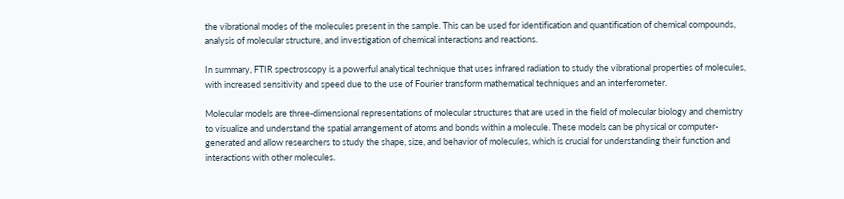the vibrational modes of the molecules present in the sample. This can be used for identification and quantification of chemical compounds, analysis of molecular structure, and investigation of chemical interactions and reactions.

In summary, FTIR spectroscopy is a powerful analytical technique that uses infrared radiation to study the vibrational properties of molecules, with increased sensitivity and speed due to the use of Fourier transform mathematical techniques and an interferometer.

Molecular models are three-dimensional representations of molecular structures that are used in the field of molecular biology and chemistry to visualize and understand the spatial arrangement of atoms and bonds within a molecule. These models can be physical or computer-generated and allow researchers to study the shape, size, and behavior of molecules, which is crucial for understanding their function and interactions with other molecules.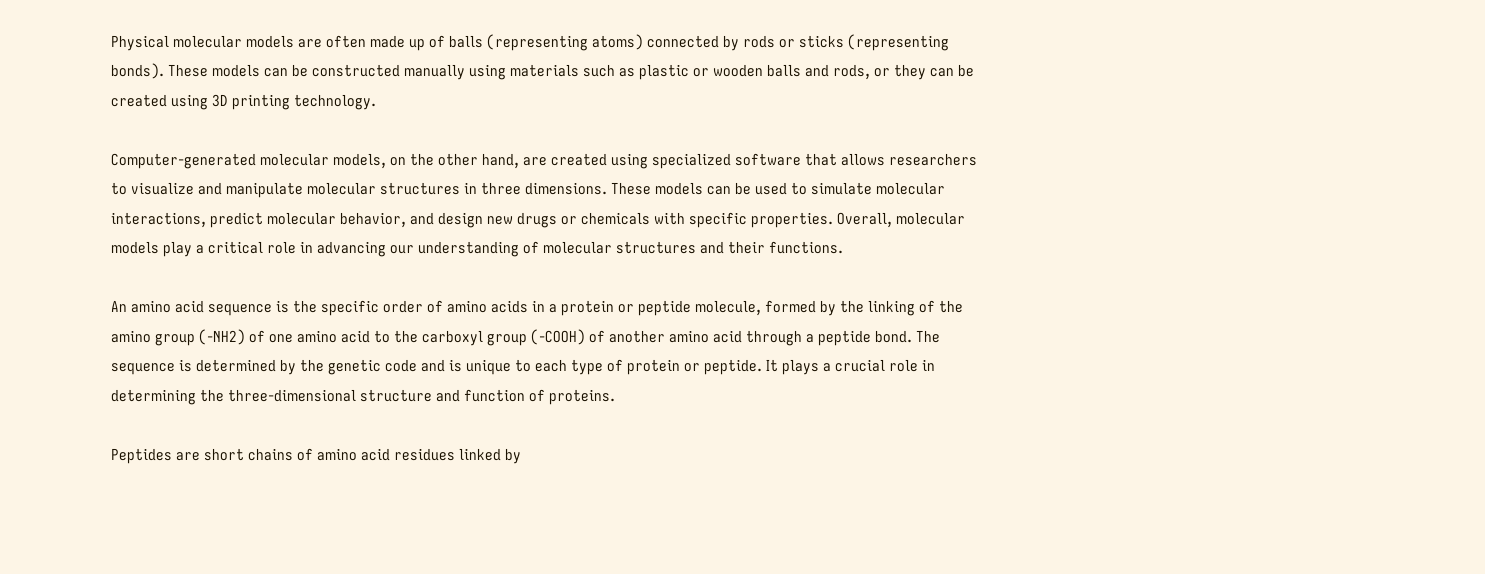Physical molecular models are often made up of balls (representing atoms) connected by rods or sticks (representing bonds). These models can be constructed manually using materials such as plastic or wooden balls and rods, or they can be created using 3D printing technology.

Computer-generated molecular models, on the other hand, are created using specialized software that allows researchers to visualize and manipulate molecular structures in three dimensions. These models can be used to simulate molecular interactions, predict molecular behavior, and design new drugs or chemicals with specific properties. Overall, molecular models play a critical role in advancing our understanding of molecular structures and their functions.

An amino acid sequence is the specific order of amino acids in a protein or peptide molecule, formed by the linking of the amino group (-NH2) of one amino acid to the carboxyl group (-COOH) of another amino acid through a peptide bond. The sequence is determined by the genetic code and is unique to each type of protein or peptide. It plays a crucial role in determining the three-dimensional structure and function of proteins.

Peptides are short chains of amino acid residues linked by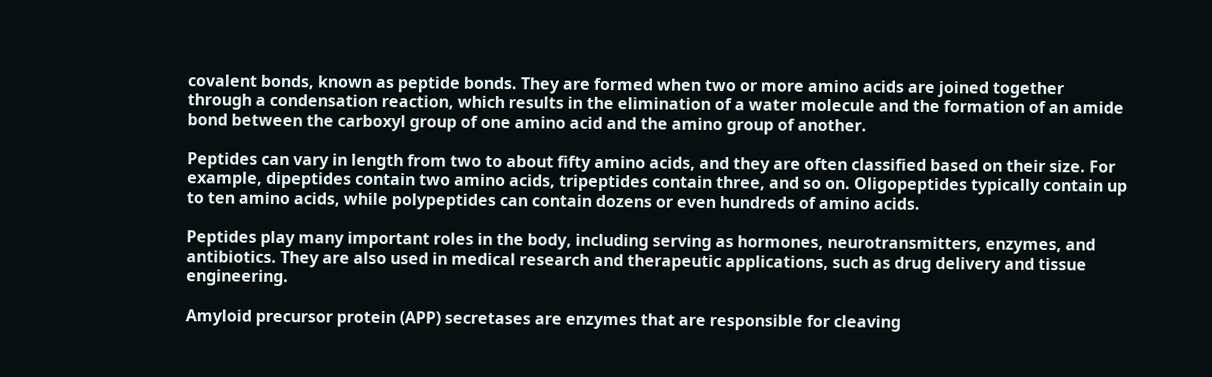covalent bonds, known as peptide bonds. They are formed when two or more amino acids are joined together through a condensation reaction, which results in the elimination of a water molecule and the formation of an amide bond between the carboxyl group of one amino acid and the amino group of another.

Peptides can vary in length from two to about fifty amino acids, and they are often classified based on their size. For example, dipeptides contain two amino acids, tripeptides contain three, and so on. Oligopeptides typically contain up to ten amino acids, while polypeptides can contain dozens or even hundreds of amino acids.

Peptides play many important roles in the body, including serving as hormones, neurotransmitters, enzymes, and antibiotics. They are also used in medical research and therapeutic applications, such as drug delivery and tissue engineering.

Amyloid precursor protein (APP) secretases are enzymes that are responsible for cleaving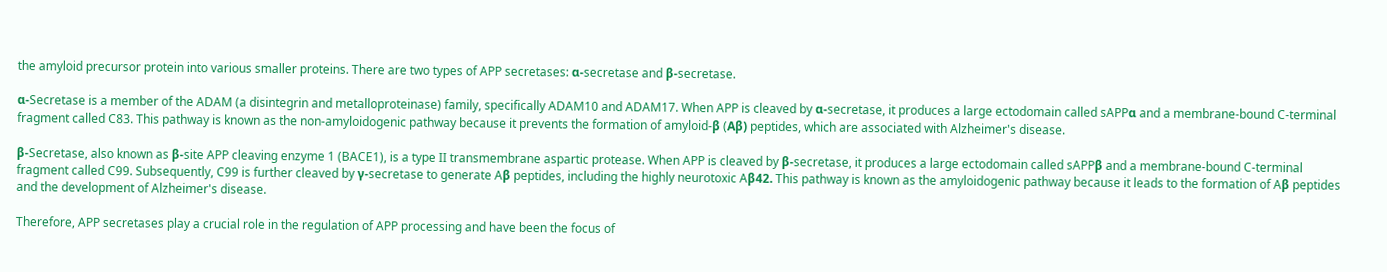the amyloid precursor protein into various smaller proteins. There are two types of APP secretases: α-secretase and β-secretase.

α-Secretase is a member of the ADAM (a disintegrin and metalloproteinase) family, specifically ADAM10 and ADAM17. When APP is cleaved by α-secretase, it produces a large ectodomain called sAPPα and a membrane-bound C-terminal fragment called C83. This pathway is known as the non-amyloidogenic pathway because it prevents the formation of amyloid-β (Aβ) peptides, which are associated with Alzheimer's disease.

β-Secretase, also known as β-site APP cleaving enzyme 1 (BACE1), is a type II transmembrane aspartic protease. When APP is cleaved by β-secretase, it produces a large ectodomain called sAPPβ and a membrane-bound C-terminal fragment called C99. Subsequently, C99 is further cleaved by γ-secretase to generate Aβ peptides, including the highly neurotoxic Aβ42. This pathway is known as the amyloidogenic pathway because it leads to the formation of Aβ peptides and the development of Alzheimer's disease.

Therefore, APP secretases play a crucial role in the regulation of APP processing and have been the focus of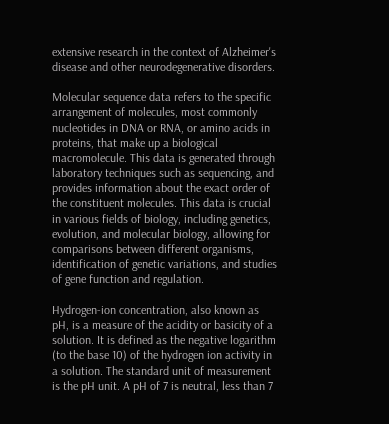extensive research in the context of Alzheimer's disease and other neurodegenerative disorders.

Molecular sequence data refers to the specific arrangement of molecules, most commonly nucleotides in DNA or RNA, or amino acids in proteins, that make up a biological macromolecule. This data is generated through laboratory techniques such as sequencing, and provides information about the exact order of the constituent molecules. This data is crucial in various fields of biology, including genetics, evolution, and molecular biology, allowing for comparisons between different organisms, identification of genetic variations, and studies of gene function and regulation.

Hydrogen-ion concentration, also known as pH, is a measure of the acidity or basicity of a solution. It is defined as the negative logarithm (to the base 10) of the hydrogen ion activity in a solution. The standard unit of measurement is the pH unit. A pH of 7 is neutral, less than 7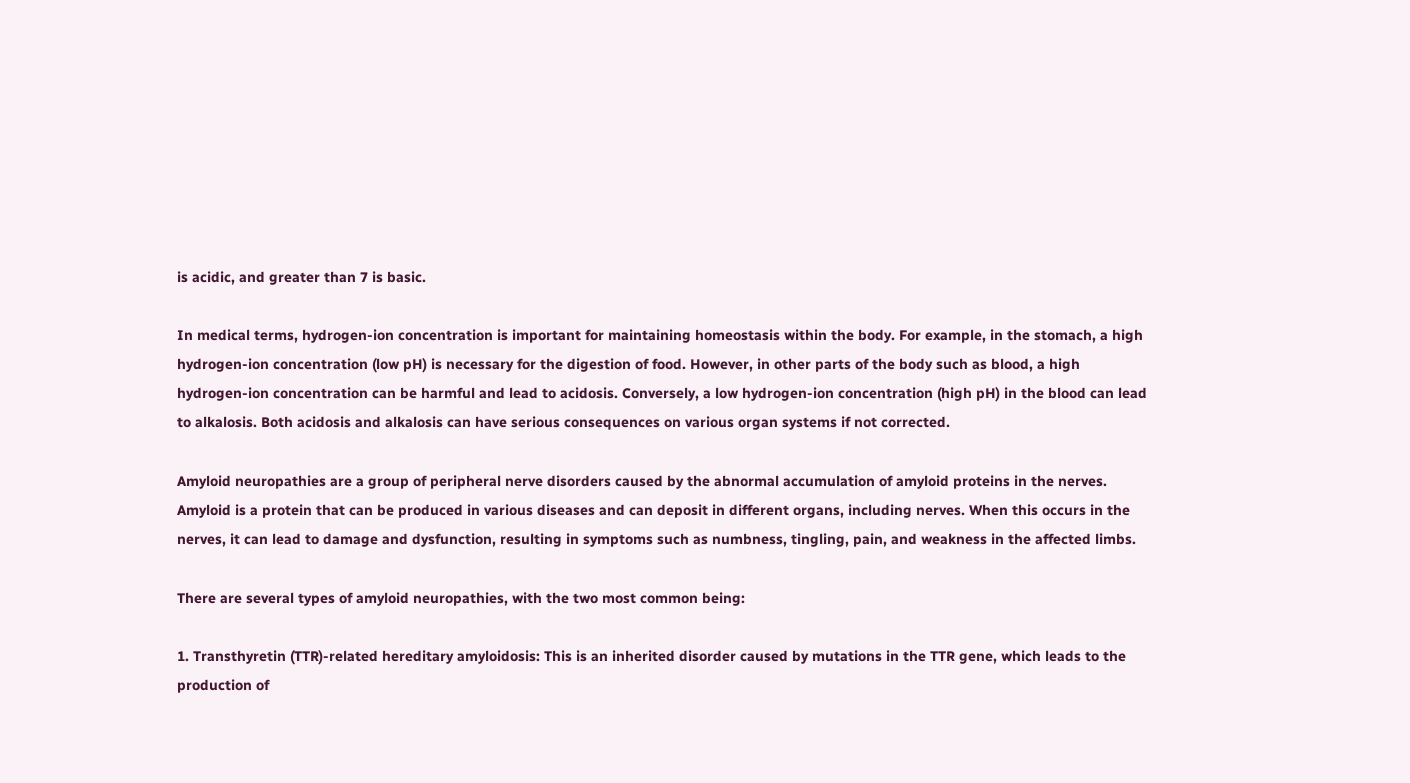is acidic, and greater than 7 is basic.

In medical terms, hydrogen-ion concentration is important for maintaining homeostasis within the body. For example, in the stomach, a high hydrogen-ion concentration (low pH) is necessary for the digestion of food. However, in other parts of the body such as blood, a high hydrogen-ion concentration can be harmful and lead to acidosis. Conversely, a low hydrogen-ion concentration (high pH) in the blood can lead to alkalosis. Both acidosis and alkalosis can have serious consequences on various organ systems if not corrected.

Amyloid neuropathies are a group of peripheral nerve disorders caused by the abnormal accumulation of amyloid proteins in the nerves. Amyloid is a protein that can be produced in various diseases and can deposit in different organs, including nerves. When this occurs in the nerves, it can lead to damage and dysfunction, resulting in symptoms such as numbness, tingling, pain, and weakness in the affected limbs.

There are several types of amyloid neuropathies, with the two most common being:

1. Transthyretin (TTR)-related hereditary amyloidosis: This is an inherited disorder caused by mutations in the TTR gene, which leads to the production of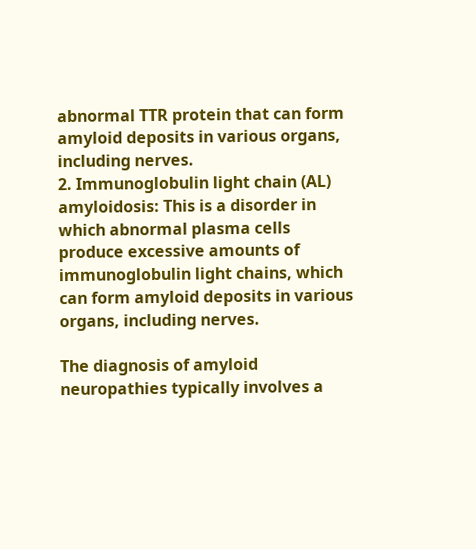abnormal TTR protein that can form amyloid deposits in various organs, including nerves.
2. Immunoglobulin light chain (AL) amyloidosis: This is a disorder in which abnormal plasma cells produce excessive amounts of immunoglobulin light chains, which can form amyloid deposits in various organs, including nerves.

The diagnosis of amyloid neuropathies typically involves a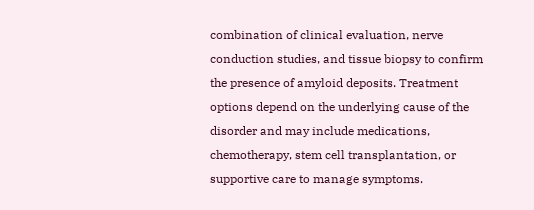combination of clinical evaluation, nerve conduction studies, and tissue biopsy to confirm the presence of amyloid deposits. Treatment options depend on the underlying cause of the disorder and may include medications, chemotherapy, stem cell transplantation, or supportive care to manage symptoms.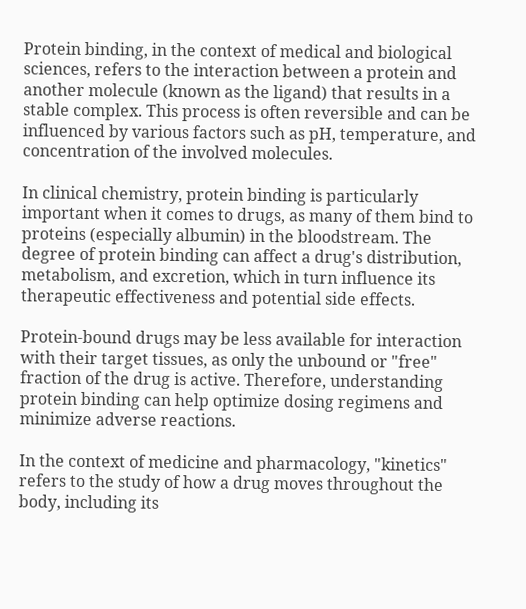Protein binding, in the context of medical and biological sciences, refers to the interaction between a protein and another molecule (known as the ligand) that results in a stable complex. This process is often reversible and can be influenced by various factors such as pH, temperature, and concentration of the involved molecules.

In clinical chemistry, protein binding is particularly important when it comes to drugs, as many of them bind to proteins (especially albumin) in the bloodstream. The degree of protein binding can affect a drug's distribution, metabolism, and excretion, which in turn influence its therapeutic effectiveness and potential side effects.

Protein-bound drugs may be less available for interaction with their target tissues, as only the unbound or "free" fraction of the drug is active. Therefore, understanding protein binding can help optimize dosing regimens and minimize adverse reactions.

In the context of medicine and pharmacology, "kinetics" refers to the study of how a drug moves throughout the body, including its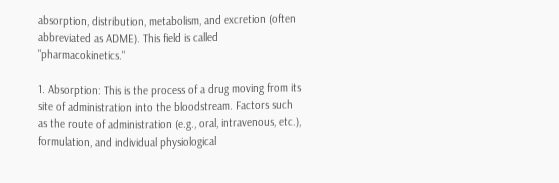absorption, distribution, metabolism, and excretion (often abbreviated as ADME). This field is called "pharmacokinetics."

1. Absorption: This is the process of a drug moving from its site of administration into the bloodstream. Factors such as the route of administration (e.g., oral, intravenous, etc.), formulation, and individual physiological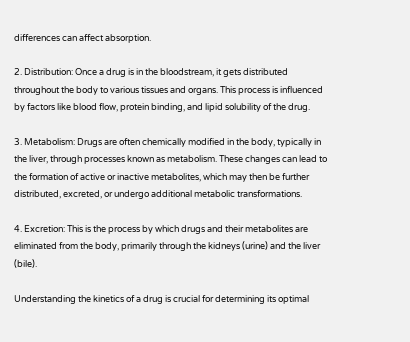differences can affect absorption.

2. Distribution: Once a drug is in the bloodstream, it gets distributed throughout the body to various tissues and organs. This process is influenced by factors like blood flow, protein binding, and lipid solubility of the drug.

3. Metabolism: Drugs are often chemically modified in the body, typically in the liver, through processes known as metabolism. These changes can lead to the formation of active or inactive metabolites, which may then be further distributed, excreted, or undergo additional metabolic transformations.

4. Excretion: This is the process by which drugs and their metabolites are eliminated from the body, primarily through the kidneys (urine) and the liver (bile).

Understanding the kinetics of a drug is crucial for determining its optimal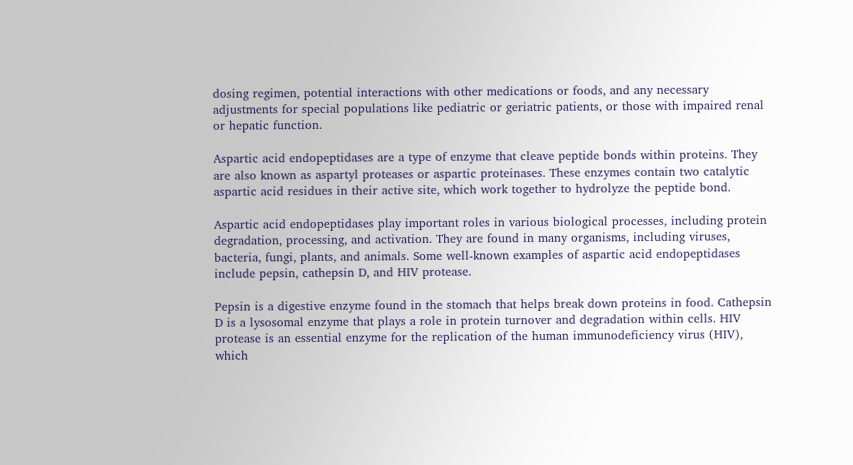dosing regimen, potential interactions with other medications or foods, and any necessary adjustments for special populations like pediatric or geriatric patients, or those with impaired renal or hepatic function.

Aspartic acid endopeptidases are a type of enzyme that cleave peptide bonds within proteins. They are also known as aspartyl proteases or aspartic proteinases. These enzymes contain two catalytic aspartic acid residues in their active site, which work together to hydrolyze the peptide bond.

Aspartic acid endopeptidases play important roles in various biological processes, including protein degradation, processing, and activation. They are found in many organisms, including viruses, bacteria, fungi, plants, and animals. Some well-known examples of aspartic acid endopeptidases include pepsin, cathepsin D, and HIV protease.

Pepsin is a digestive enzyme found in the stomach that helps break down proteins in food. Cathepsin D is a lysosomal enzyme that plays a role in protein turnover and degradation within cells. HIV protease is an essential enzyme for the replication of the human immunodeficiency virus (HIV), which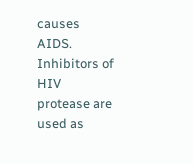causes AIDS. Inhibitors of HIV protease are used as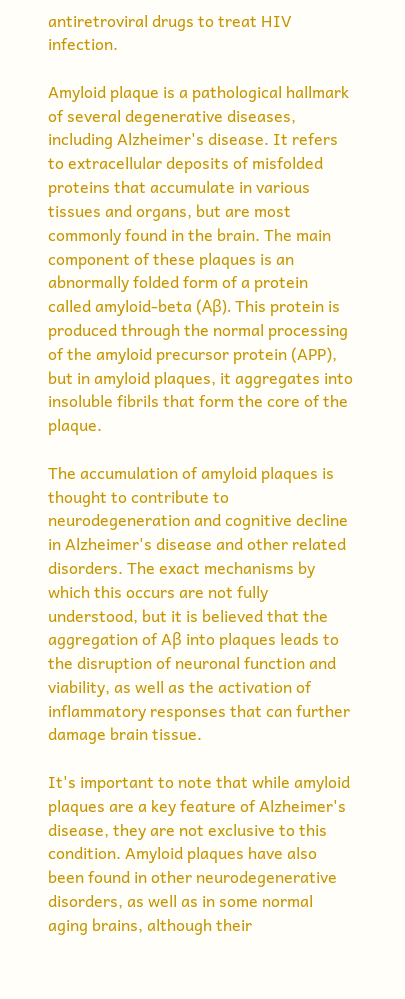antiretroviral drugs to treat HIV infection.

Amyloid plaque is a pathological hallmark of several degenerative diseases, including Alzheimer's disease. It refers to extracellular deposits of misfolded proteins that accumulate in various tissues and organs, but are most commonly found in the brain. The main component of these plaques is an abnormally folded form of a protein called amyloid-beta (Aβ). This protein is produced through the normal processing of the amyloid precursor protein (APP), but in amyloid plaques, it aggregates into insoluble fibrils that form the core of the plaque.

The accumulation of amyloid plaques is thought to contribute to neurodegeneration and cognitive decline in Alzheimer's disease and other related disorders. The exact mechanisms by which this occurs are not fully understood, but it is believed that the aggregation of Aβ into plaques leads to the disruption of neuronal function and viability, as well as the activation of inflammatory responses that can further damage brain tissue.

It's important to note that while amyloid plaques are a key feature of Alzheimer's disease, they are not exclusive to this condition. Amyloid plaques have also been found in other neurodegenerative disorders, as well as in some normal aging brains, although their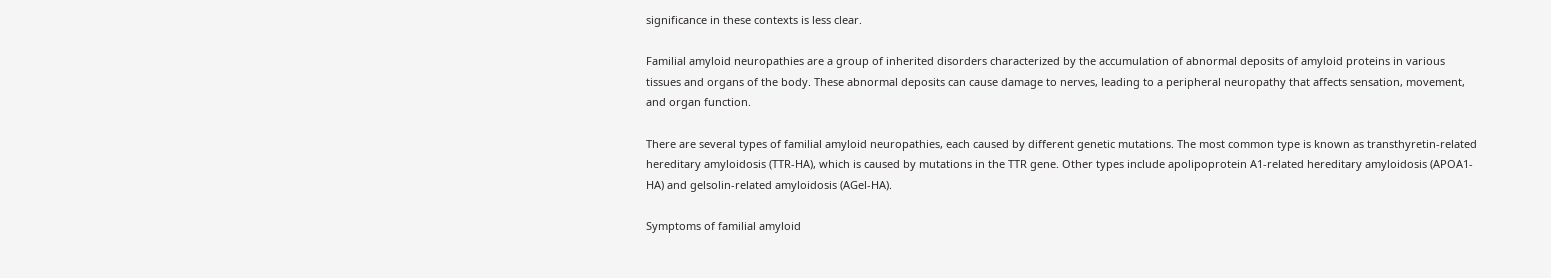significance in these contexts is less clear.

Familial amyloid neuropathies are a group of inherited disorders characterized by the accumulation of abnormal deposits of amyloid proteins in various tissues and organs of the body. These abnormal deposits can cause damage to nerves, leading to a peripheral neuropathy that affects sensation, movement, and organ function.

There are several types of familial amyloid neuropathies, each caused by different genetic mutations. The most common type is known as transthyretin-related hereditary amyloidosis (TTR-HA), which is caused by mutations in the TTR gene. Other types include apolipoprotein A1-related hereditary amyloidosis (APOA1-HA) and gelsolin-related amyloidosis (AGel-HA).

Symptoms of familial amyloid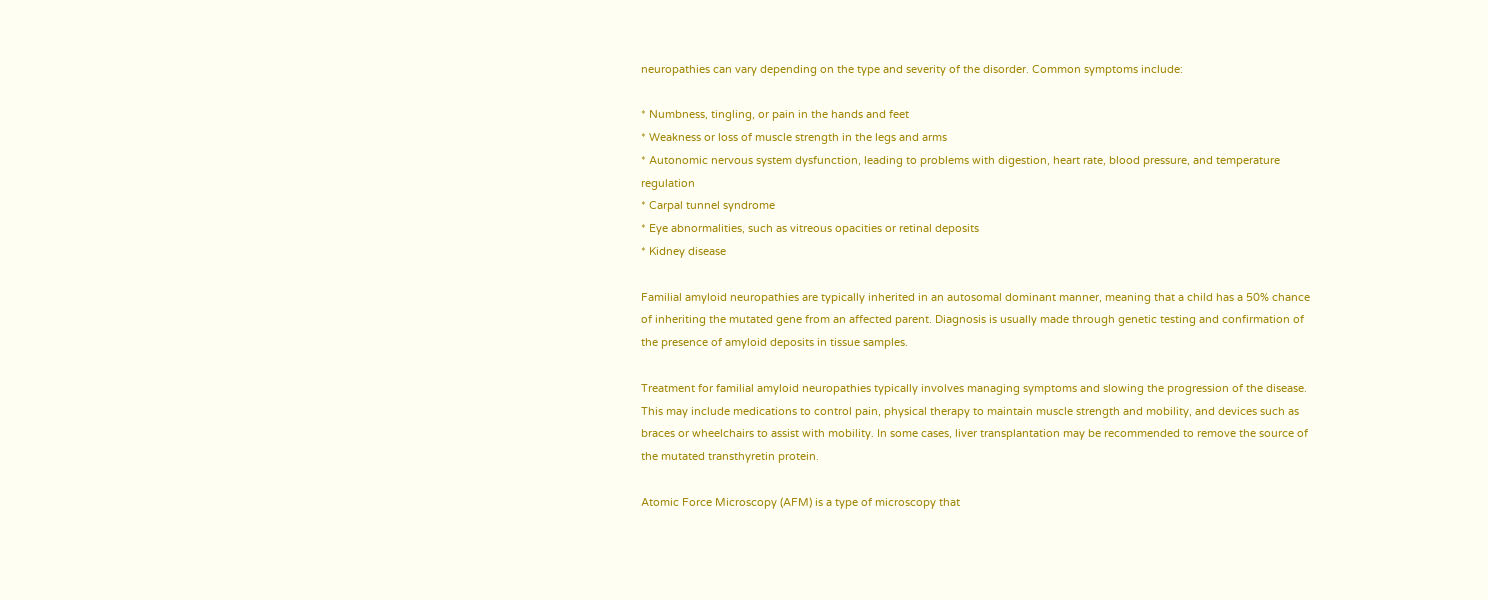neuropathies can vary depending on the type and severity of the disorder. Common symptoms include:

* Numbness, tingling, or pain in the hands and feet
* Weakness or loss of muscle strength in the legs and arms
* Autonomic nervous system dysfunction, leading to problems with digestion, heart rate, blood pressure, and temperature regulation
* Carpal tunnel syndrome
* Eye abnormalities, such as vitreous opacities or retinal deposits
* Kidney disease

Familial amyloid neuropathies are typically inherited in an autosomal dominant manner, meaning that a child has a 50% chance of inheriting the mutated gene from an affected parent. Diagnosis is usually made through genetic testing and confirmation of the presence of amyloid deposits in tissue samples.

Treatment for familial amyloid neuropathies typically involves managing symptoms and slowing the progression of the disease. This may include medications to control pain, physical therapy to maintain muscle strength and mobility, and devices such as braces or wheelchairs to assist with mobility. In some cases, liver transplantation may be recommended to remove the source of the mutated transthyretin protein.

Atomic Force Microscopy (AFM) is a type of microscopy that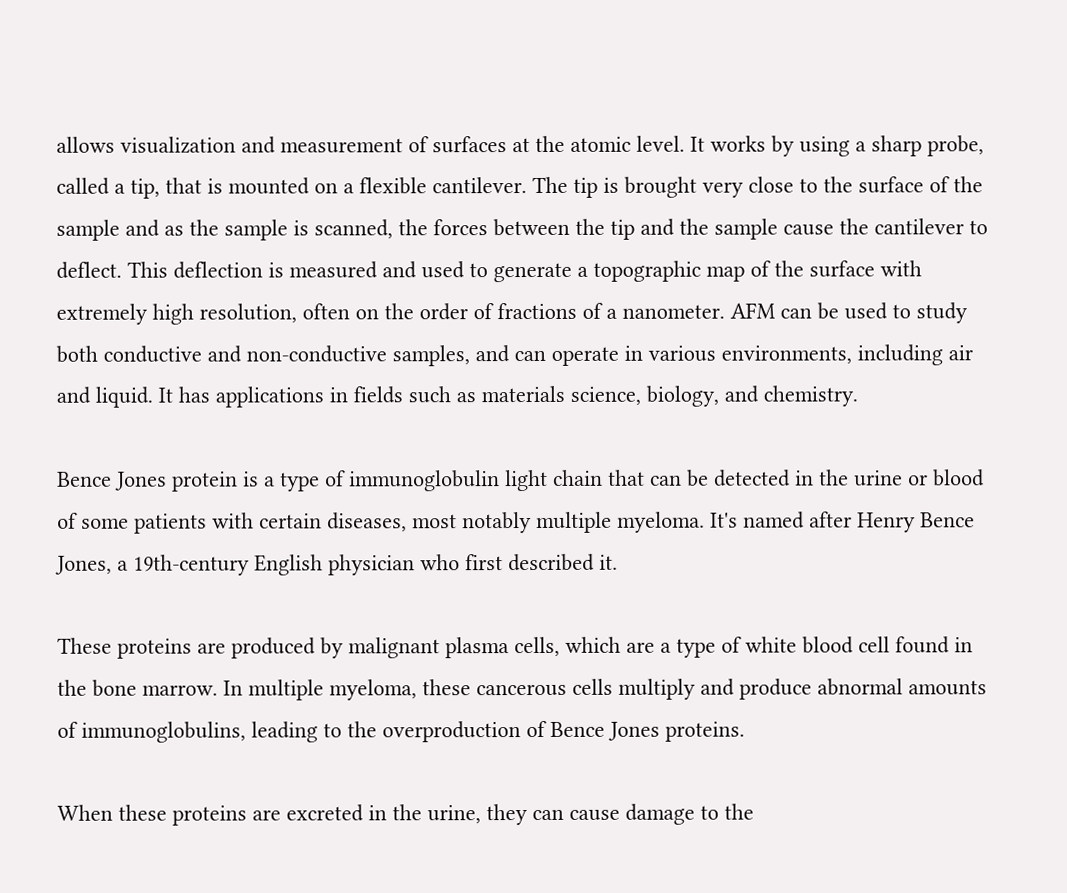allows visualization and measurement of surfaces at the atomic level. It works by using a sharp probe, called a tip, that is mounted on a flexible cantilever. The tip is brought very close to the surface of the sample and as the sample is scanned, the forces between the tip and the sample cause the cantilever to deflect. This deflection is measured and used to generate a topographic map of the surface with extremely high resolution, often on the order of fractions of a nanometer. AFM can be used to study both conductive and non-conductive samples, and can operate in various environments, including air and liquid. It has applications in fields such as materials science, biology, and chemistry.

Bence Jones protein is a type of immunoglobulin light chain that can be detected in the urine or blood of some patients with certain diseases, most notably multiple myeloma. It's named after Henry Bence Jones, a 19th-century English physician who first described it.

These proteins are produced by malignant plasma cells, which are a type of white blood cell found in the bone marrow. In multiple myeloma, these cancerous cells multiply and produce abnormal amounts of immunoglobulins, leading to the overproduction of Bence Jones proteins.

When these proteins are excreted in the urine, they can cause damage to the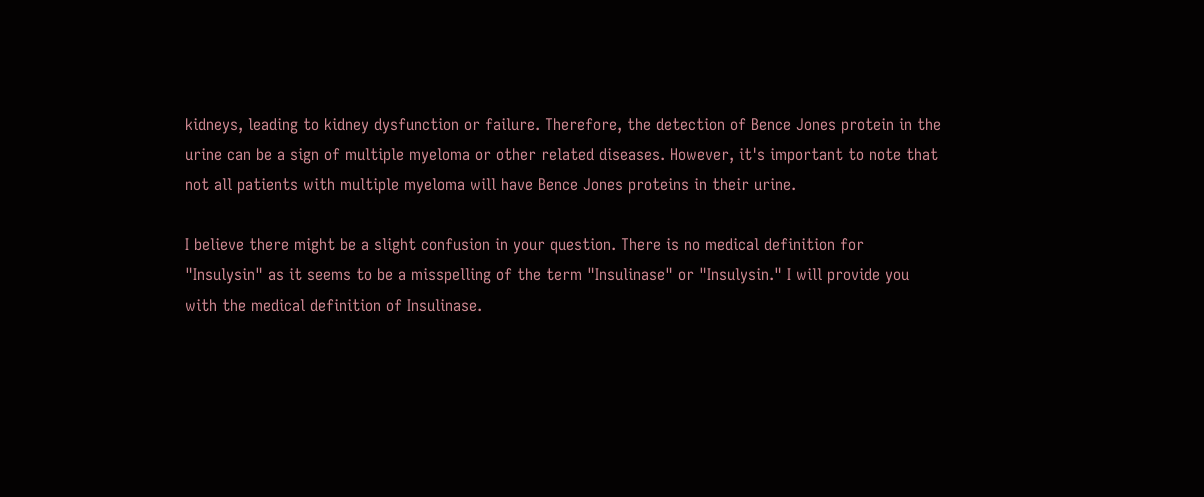kidneys, leading to kidney dysfunction or failure. Therefore, the detection of Bence Jones protein in the urine can be a sign of multiple myeloma or other related diseases. However, it's important to note that not all patients with multiple myeloma will have Bence Jones proteins in their urine.

I believe there might be a slight confusion in your question. There is no medical definition for "Insulysin" as it seems to be a misspelling of the term "Insulinase" or "Insulysin." I will provide you with the medical definition of Insulinase.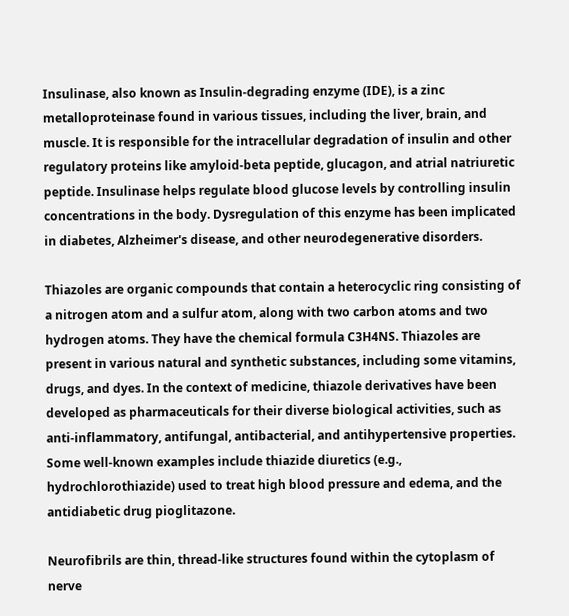Insulinase, also known as Insulin-degrading enzyme (IDE), is a zinc metalloproteinase found in various tissues, including the liver, brain, and muscle. It is responsible for the intracellular degradation of insulin and other regulatory proteins like amyloid-beta peptide, glucagon, and atrial natriuretic peptide. Insulinase helps regulate blood glucose levels by controlling insulin concentrations in the body. Dysregulation of this enzyme has been implicated in diabetes, Alzheimer's disease, and other neurodegenerative disorders.

Thiazoles are organic compounds that contain a heterocyclic ring consisting of a nitrogen atom and a sulfur atom, along with two carbon atoms and two hydrogen atoms. They have the chemical formula C3H4NS. Thiazoles are present in various natural and synthetic substances, including some vitamins, drugs, and dyes. In the context of medicine, thiazole derivatives have been developed as pharmaceuticals for their diverse biological activities, such as anti-inflammatory, antifungal, antibacterial, and antihypertensive properties. Some well-known examples include thiazide diuretics (e.g., hydrochlorothiazide) used to treat high blood pressure and edema, and the antidiabetic drug pioglitazone.

Neurofibrils are thin, thread-like structures found within the cytoplasm of nerve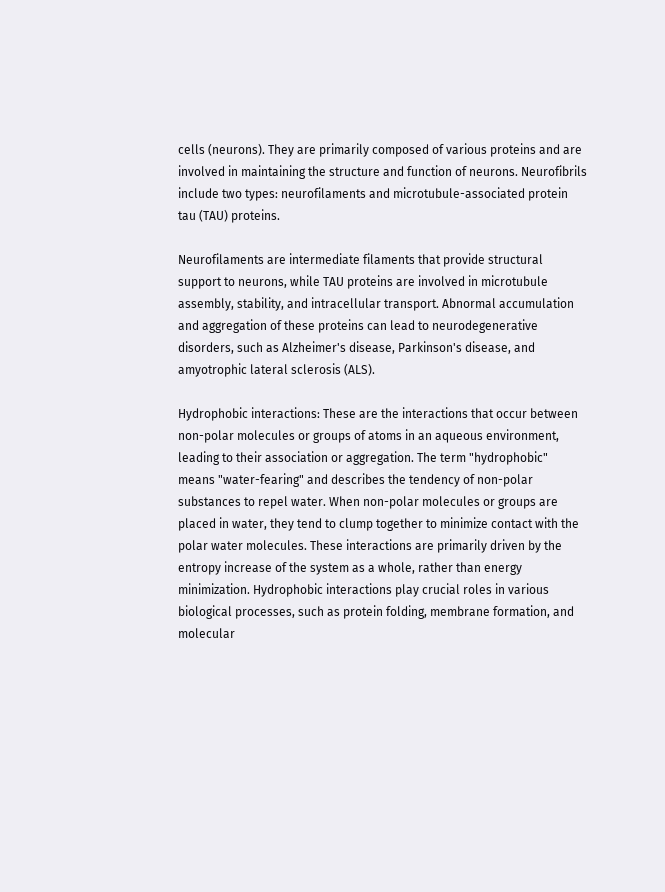cells (neurons). They are primarily composed of various proteins and are involved in maintaining the structure and function of neurons. Neurofibrils include two types: neurofilaments and microtubule-associated protein tau (TAU) proteins.

Neurofilaments are intermediate filaments that provide structural support to neurons, while TAU proteins are involved in microtubule assembly, stability, and intracellular transport. Abnormal accumulation and aggregation of these proteins can lead to neurodegenerative disorders, such as Alzheimer's disease, Parkinson's disease, and amyotrophic lateral sclerosis (ALS).

Hydrophobic interactions: These are the interactions that occur between non-polar molecules or groups of atoms in an aqueous environment, leading to their association or aggregation. The term "hydrophobic" means "water-fearing" and describes the tendency of non-polar substances to repel water. When non-polar molecules or groups are placed in water, they tend to clump together to minimize contact with the polar water molecules. These interactions are primarily driven by the entropy increase of the system as a whole, rather than energy minimization. Hydrophobic interactions play crucial roles in various biological processes, such as protein folding, membrane formation, and molecular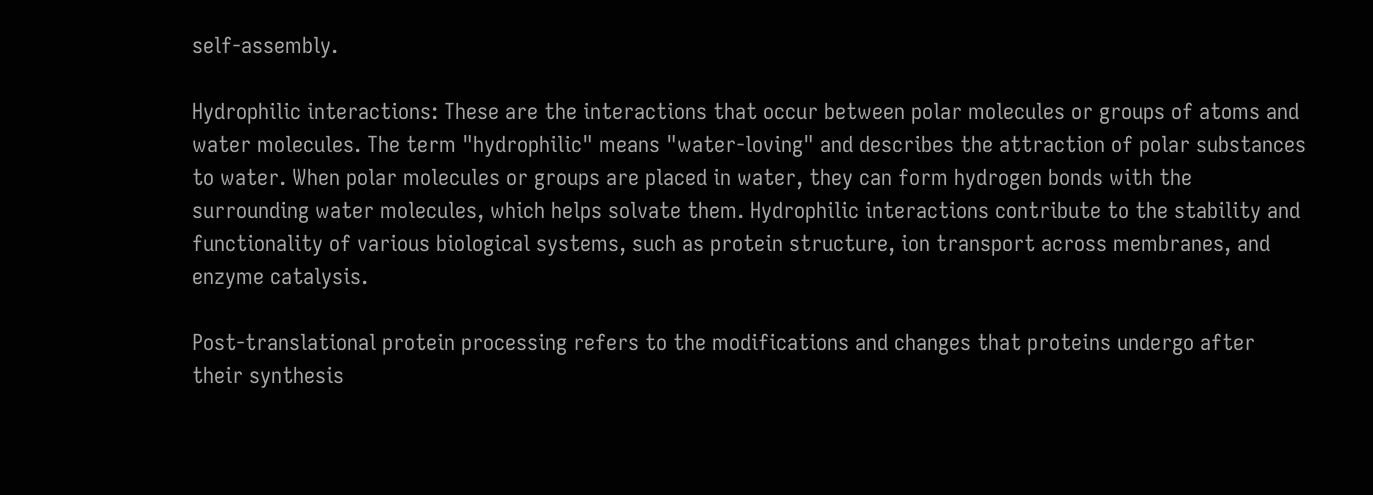self-assembly.

Hydrophilic interactions: These are the interactions that occur between polar molecules or groups of atoms and water molecules. The term "hydrophilic" means "water-loving" and describes the attraction of polar substances to water. When polar molecules or groups are placed in water, they can form hydrogen bonds with the surrounding water molecules, which helps solvate them. Hydrophilic interactions contribute to the stability and functionality of various biological systems, such as protein structure, ion transport across membranes, and enzyme catalysis.

Post-translational protein processing refers to the modifications and changes that proteins undergo after their synthesis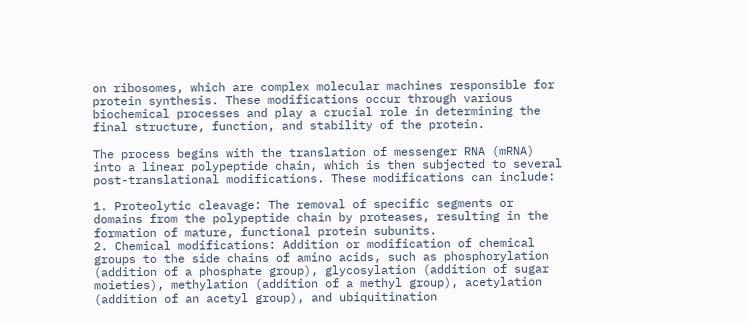on ribosomes, which are complex molecular machines responsible for protein synthesis. These modifications occur through various biochemical processes and play a crucial role in determining the final structure, function, and stability of the protein.

The process begins with the translation of messenger RNA (mRNA) into a linear polypeptide chain, which is then subjected to several post-translational modifications. These modifications can include:

1. Proteolytic cleavage: The removal of specific segments or domains from the polypeptide chain by proteases, resulting in the formation of mature, functional protein subunits.
2. Chemical modifications: Addition or modification of chemical groups to the side chains of amino acids, such as phosphorylation (addition of a phosphate group), glycosylation (addition of sugar moieties), methylation (addition of a methyl group), acetylation (addition of an acetyl group), and ubiquitination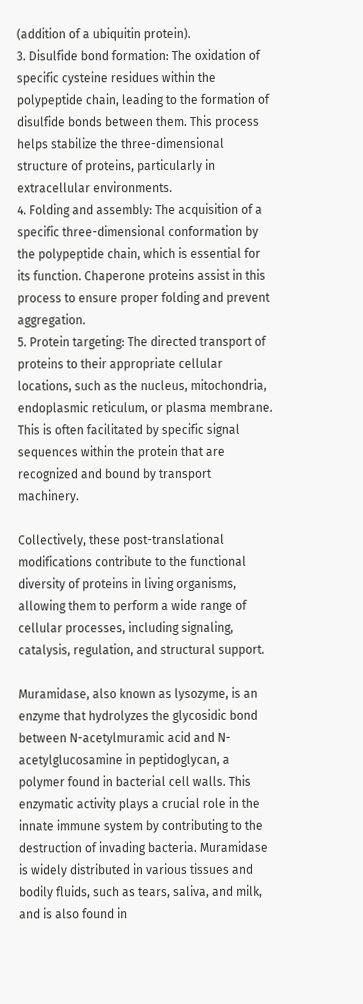(addition of a ubiquitin protein).
3. Disulfide bond formation: The oxidation of specific cysteine residues within the polypeptide chain, leading to the formation of disulfide bonds between them. This process helps stabilize the three-dimensional structure of proteins, particularly in extracellular environments.
4. Folding and assembly: The acquisition of a specific three-dimensional conformation by the polypeptide chain, which is essential for its function. Chaperone proteins assist in this process to ensure proper folding and prevent aggregation.
5. Protein targeting: The directed transport of proteins to their appropriate cellular locations, such as the nucleus, mitochondria, endoplasmic reticulum, or plasma membrane. This is often facilitated by specific signal sequences within the protein that are recognized and bound by transport machinery.

Collectively, these post-translational modifications contribute to the functional diversity of proteins in living organisms, allowing them to perform a wide range of cellular processes, including signaling, catalysis, regulation, and structural support.

Muramidase, also known as lysozyme, is an enzyme that hydrolyzes the glycosidic bond between N-acetylmuramic acid and N-acetylglucosamine in peptidoglycan, a polymer found in bacterial cell walls. This enzymatic activity plays a crucial role in the innate immune system by contributing to the destruction of invading bacteria. Muramidase is widely distributed in various tissues and bodily fluids, such as tears, saliva, and milk, and is also found in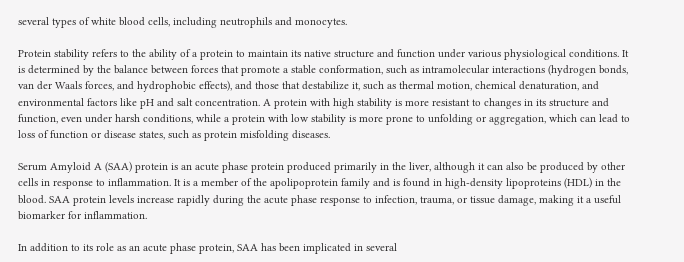several types of white blood cells, including neutrophils and monocytes.

Protein stability refers to the ability of a protein to maintain its native structure and function under various physiological conditions. It is determined by the balance between forces that promote a stable conformation, such as intramolecular interactions (hydrogen bonds, van der Waals forces, and hydrophobic effects), and those that destabilize it, such as thermal motion, chemical denaturation, and environmental factors like pH and salt concentration. A protein with high stability is more resistant to changes in its structure and function, even under harsh conditions, while a protein with low stability is more prone to unfolding or aggregation, which can lead to loss of function or disease states, such as protein misfolding diseases.

Serum Amyloid A (SAA) protein is an acute phase protein produced primarily in the liver, although it can also be produced by other cells in response to inflammation. It is a member of the apolipoprotein family and is found in high-density lipoproteins (HDL) in the blood. SAA protein levels increase rapidly during the acute phase response to infection, trauma, or tissue damage, making it a useful biomarker for inflammation.

In addition to its role as an acute phase protein, SAA has been implicated in several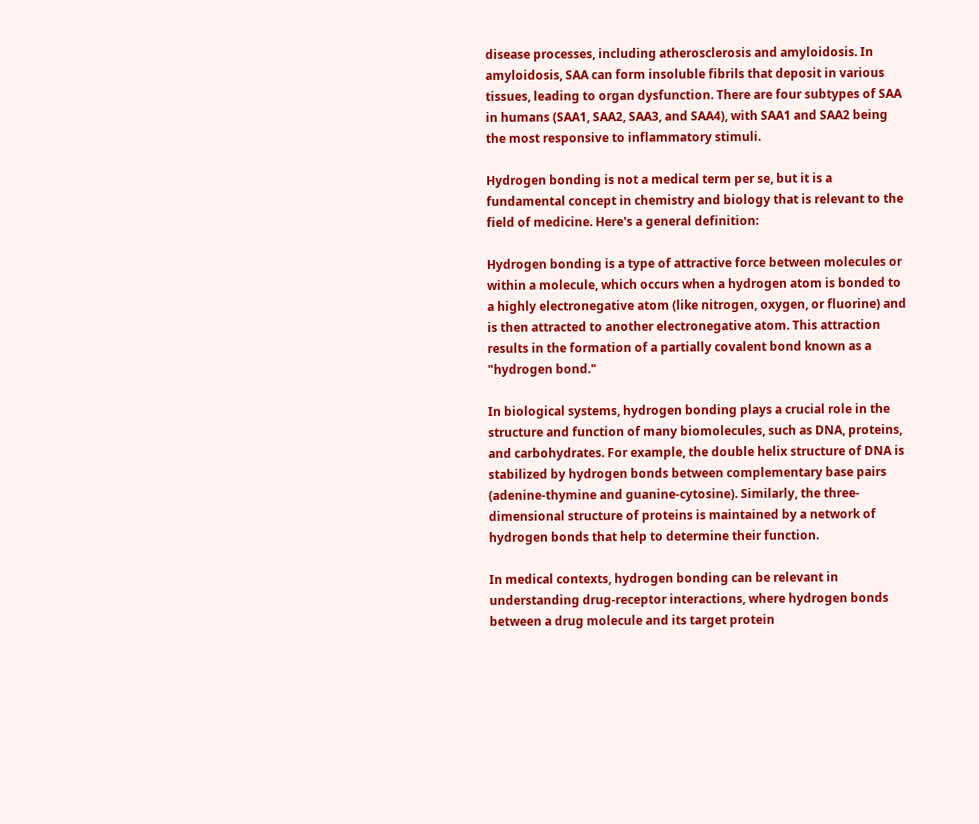disease processes, including atherosclerosis and amyloidosis. In amyloidosis, SAA can form insoluble fibrils that deposit in various tissues, leading to organ dysfunction. There are four subtypes of SAA in humans (SAA1, SAA2, SAA3, and SAA4), with SAA1 and SAA2 being the most responsive to inflammatory stimuli.

Hydrogen bonding is not a medical term per se, but it is a fundamental concept in chemistry and biology that is relevant to the field of medicine. Here's a general definition:

Hydrogen bonding is a type of attractive force between molecules or within a molecule, which occurs when a hydrogen atom is bonded to a highly electronegative atom (like nitrogen, oxygen, or fluorine) and is then attracted to another electronegative atom. This attraction results in the formation of a partially covalent bond known as a "hydrogen bond."

In biological systems, hydrogen bonding plays a crucial role in the structure and function of many biomolecules, such as DNA, proteins, and carbohydrates. For example, the double helix structure of DNA is stabilized by hydrogen bonds between complementary base pairs (adenine-thymine and guanine-cytosine). Similarly, the three-dimensional structure of proteins is maintained by a network of hydrogen bonds that help to determine their function.

In medical contexts, hydrogen bonding can be relevant in understanding drug-receptor interactions, where hydrogen bonds between a drug molecule and its target protein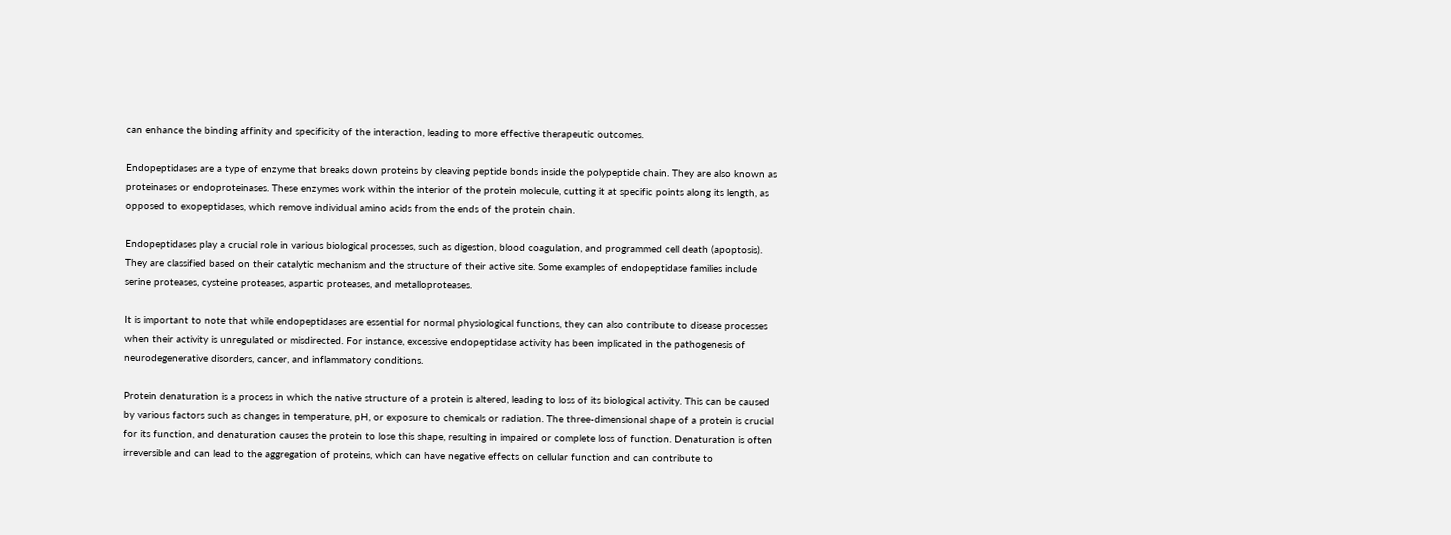can enhance the binding affinity and specificity of the interaction, leading to more effective therapeutic outcomes.

Endopeptidases are a type of enzyme that breaks down proteins by cleaving peptide bonds inside the polypeptide chain. They are also known as proteinases or endoproteinases. These enzymes work within the interior of the protein molecule, cutting it at specific points along its length, as opposed to exopeptidases, which remove individual amino acids from the ends of the protein chain.

Endopeptidases play a crucial role in various biological processes, such as digestion, blood coagulation, and programmed cell death (apoptosis). They are classified based on their catalytic mechanism and the structure of their active site. Some examples of endopeptidase families include serine proteases, cysteine proteases, aspartic proteases, and metalloproteases.

It is important to note that while endopeptidases are essential for normal physiological functions, they can also contribute to disease processes when their activity is unregulated or misdirected. For instance, excessive endopeptidase activity has been implicated in the pathogenesis of neurodegenerative disorders, cancer, and inflammatory conditions.

Protein denaturation is a process in which the native structure of a protein is altered, leading to loss of its biological activity. This can be caused by various factors such as changes in temperature, pH, or exposure to chemicals or radiation. The three-dimensional shape of a protein is crucial for its function, and denaturation causes the protein to lose this shape, resulting in impaired or complete loss of function. Denaturation is often irreversible and can lead to the aggregation of proteins, which can have negative effects on cellular function and can contribute to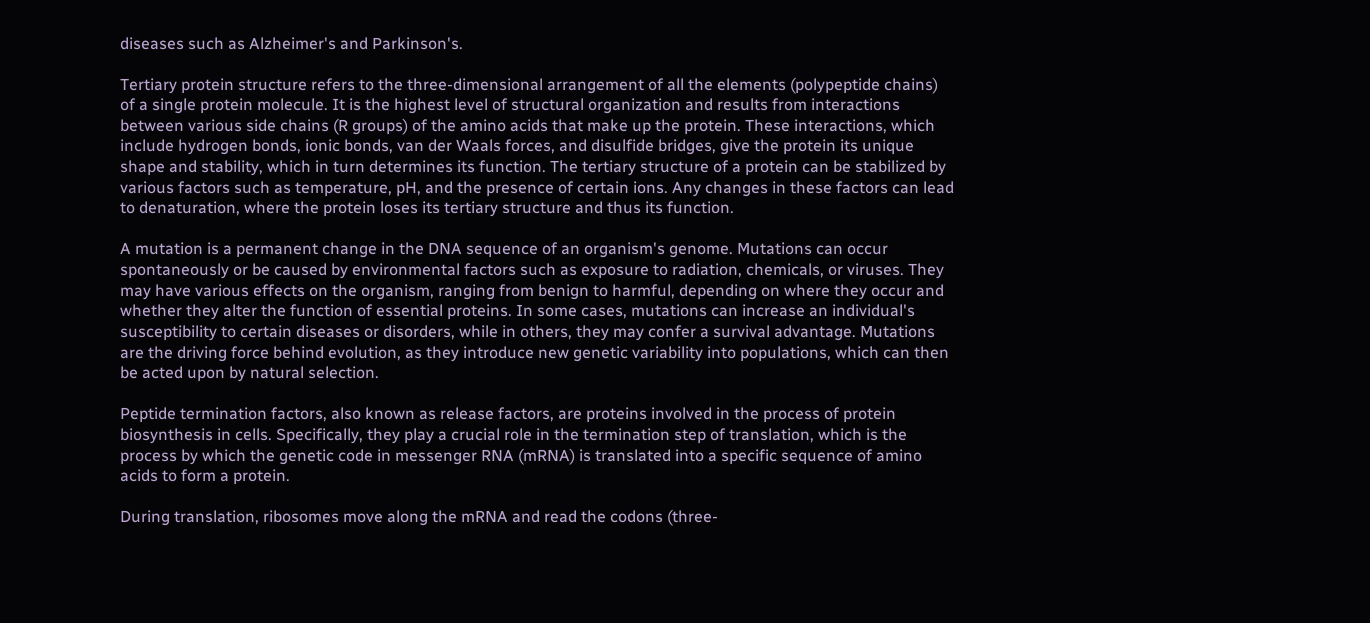diseases such as Alzheimer's and Parkinson's.

Tertiary protein structure refers to the three-dimensional arrangement of all the elements (polypeptide chains) of a single protein molecule. It is the highest level of structural organization and results from interactions between various side chains (R groups) of the amino acids that make up the protein. These interactions, which include hydrogen bonds, ionic bonds, van der Waals forces, and disulfide bridges, give the protein its unique shape and stability, which in turn determines its function. The tertiary structure of a protein can be stabilized by various factors such as temperature, pH, and the presence of certain ions. Any changes in these factors can lead to denaturation, where the protein loses its tertiary structure and thus its function.

A mutation is a permanent change in the DNA sequence of an organism's genome. Mutations can occur spontaneously or be caused by environmental factors such as exposure to radiation, chemicals, or viruses. They may have various effects on the organism, ranging from benign to harmful, depending on where they occur and whether they alter the function of essential proteins. In some cases, mutations can increase an individual's susceptibility to certain diseases or disorders, while in others, they may confer a survival advantage. Mutations are the driving force behind evolution, as they introduce new genetic variability into populations, which can then be acted upon by natural selection.

Peptide termination factors, also known as release factors, are proteins involved in the process of protein biosynthesis in cells. Specifically, they play a crucial role in the termination step of translation, which is the process by which the genetic code in messenger RNA (mRNA) is translated into a specific sequence of amino acids to form a protein.

During translation, ribosomes move along the mRNA and read the codons (three-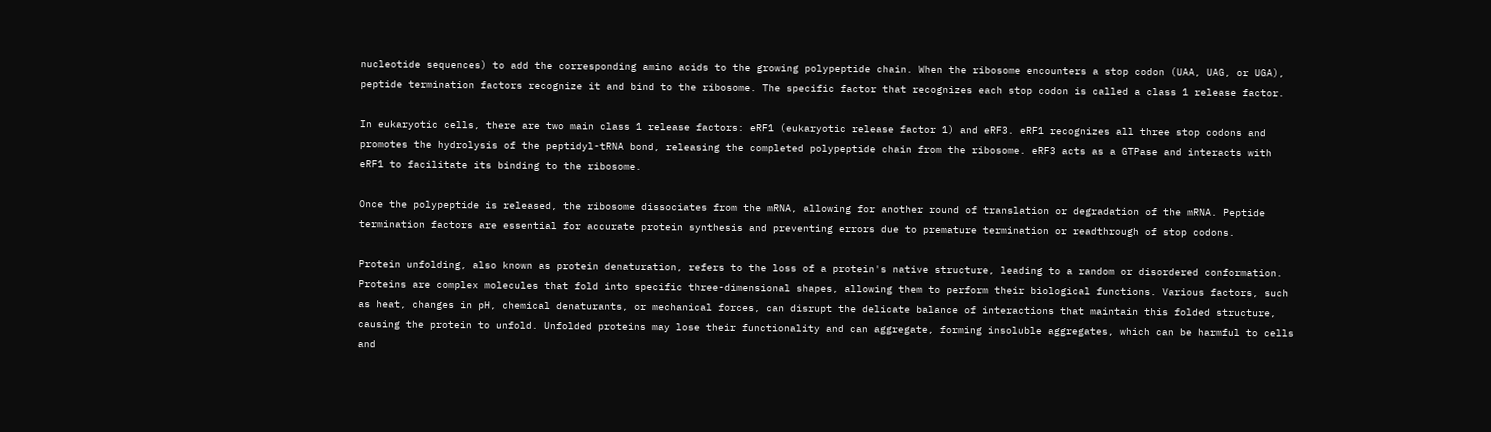nucleotide sequences) to add the corresponding amino acids to the growing polypeptide chain. When the ribosome encounters a stop codon (UAA, UAG, or UGA), peptide termination factors recognize it and bind to the ribosome. The specific factor that recognizes each stop codon is called a class 1 release factor.

In eukaryotic cells, there are two main class 1 release factors: eRF1 (eukaryotic release factor 1) and eRF3. eRF1 recognizes all three stop codons and promotes the hydrolysis of the peptidyl-tRNA bond, releasing the completed polypeptide chain from the ribosome. eRF3 acts as a GTPase and interacts with eRF1 to facilitate its binding to the ribosome.

Once the polypeptide is released, the ribosome dissociates from the mRNA, allowing for another round of translation or degradation of the mRNA. Peptide termination factors are essential for accurate protein synthesis and preventing errors due to premature termination or readthrough of stop codons.

Protein unfolding, also known as protein denaturation, refers to the loss of a protein's native structure, leading to a random or disordered conformation. Proteins are complex molecules that fold into specific three-dimensional shapes, allowing them to perform their biological functions. Various factors, such as heat, changes in pH, chemical denaturants, or mechanical forces, can disrupt the delicate balance of interactions that maintain this folded structure, causing the protein to unfold. Unfolded proteins may lose their functionality and can aggregate, forming insoluble aggregates, which can be harmful to cells and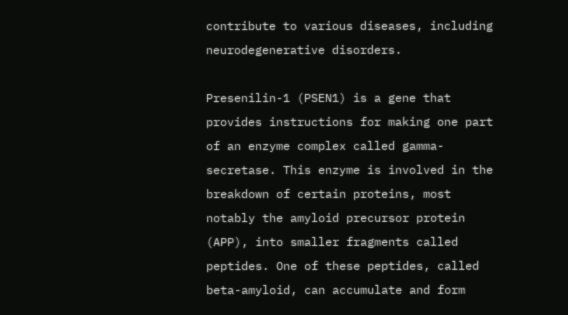contribute to various diseases, including neurodegenerative disorders.

Presenilin-1 (PSEN1) is a gene that provides instructions for making one part of an enzyme complex called gamma-secretase. This enzyme is involved in the breakdown of certain proteins, most notably the amyloid precursor protein (APP), into smaller fragments called peptides. One of these peptides, called beta-amyloid, can accumulate and form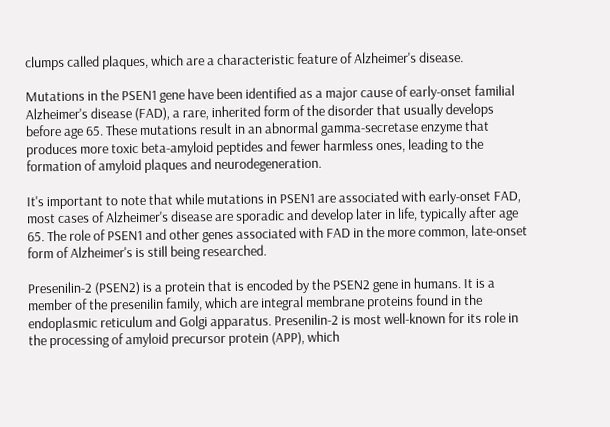clumps called plaques, which are a characteristic feature of Alzheimer's disease.

Mutations in the PSEN1 gene have been identified as a major cause of early-onset familial Alzheimer's disease (FAD), a rare, inherited form of the disorder that usually develops before age 65. These mutations result in an abnormal gamma-secretase enzyme that produces more toxic beta-amyloid peptides and fewer harmless ones, leading to the formation of amyloid plaques and neurodegeneration.

It's important to note that while mutations in PSEN1 are associated with early-onset FAD, most cases of Alzheimer's disease are sporadic and develop later in life, typically after age 65. The role of PSEN1 and other genes associated with FAD in the more common, late-onset form of Alzheimer's is still being researched.

Presenilin-2 (PSEN2) is a protein that is encoded by the PSEN2 gene in humans. It is a member of the presenilin family, which are integral membrane proteins found in the endoplasmic reticulum and Golgi apparatus. Presenilin-2 is most well-known for its role in the processing of amyloid precursor protein (APP), which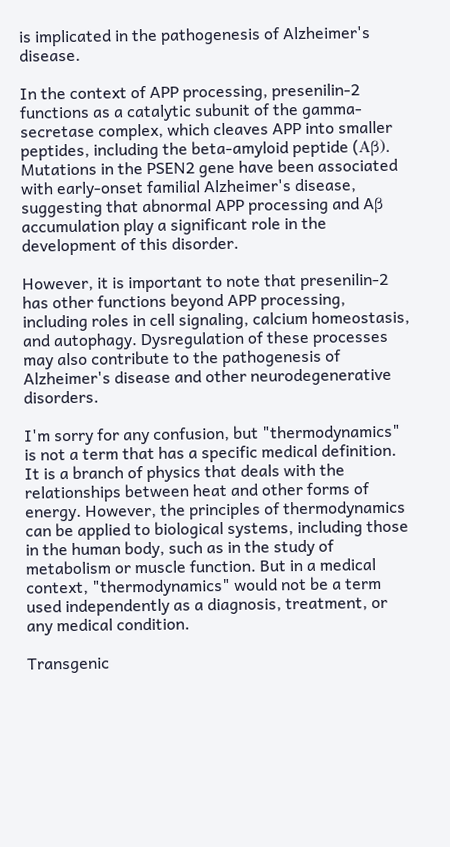is implicated in the pathogenesis of Alzheimer's disease.

In the context of APP processing, presenilin-2 functions as a catalytic subunit of the gamma-secretase complex, which cleaves APP into smaller peptides, including the beta-amyloid peptide (Aβ). Mutations in the PSEN2 gene have been associated with early-onset familial Alzheimer's disease, suggesting that abnormal APP processing and Aβ accumulation play a significant role in the development of this disorder.

However, it is important to note that presenilin-2 has other functions beyond APP processing, including roles in cell signaling, calcium homeostasis, and autophagy. Dysregulation of these processes may also contribute to the pathogenesis of Alzheimer's disease and other neurodegenerative disorders.

I'm sorry for any confusion, but "thermodynamics" is not a term that has a specific medical definition. It is a branch of physics that deals with the relationships between heat and other forms of energy. However, the principles of thermodynamics can be applied to biological systems, including those in the human body, such as in the study of metabolism or muscle function. But in a medical context, "thermodynamics" would not be a term used independently as a diagnosis, treatment, or any medical condition.

Transgenic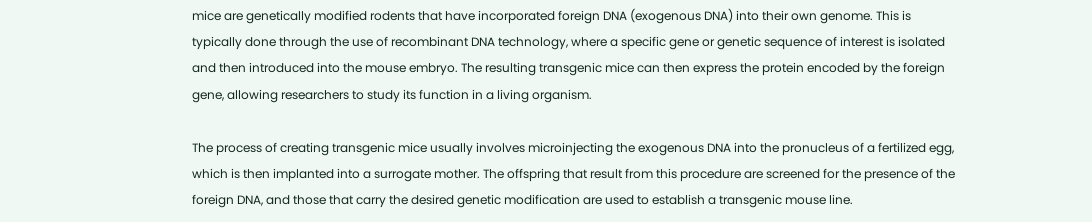mice are genetically modified rodents that have incorporated foreign DNA (exogenous DNA) into their own genome. This is typically done through the use of recombinant DNA technology, where a specific gene or genetic sequence of interest is isolated and then introduced into the mouse embryo. The resulting transgenic mice can then express the protein encoded by the foreign gene, allowing researchers to study its function in a living organism.

The process of creating transgenic mice usually involves microinjecting the exogenous DNA into the pronucleus of a fertilized egg, which is then implanted into a surrogate mother. The offspring that result from this procedure are screened for the presence of the foreign DNA, and those that carry the desired genetic modification are used to establish a transgenic mouse line.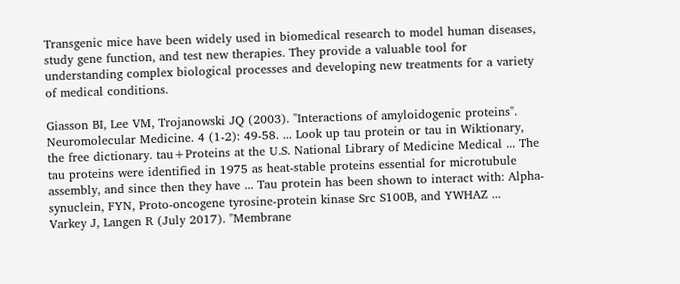Transgenic mice have been widely used in biomedical research to model human diseases, study gene function, and test new therapies. They provide a valuable tool for understanding complex biological processes and developing new treatments for a variety of medical conditions.

Giasson BI, Lee VM, Trojanowski JQ (2003). "Interactions of amyloidogenic proteins". Neuromolecular Medicine. 4 (1-2): 49-58. ... Look up tau protein or tau in Wiktionary, the free dictionary. tau+Proteins at the U.S. National Library of Medicine Medical ... The tau proteins were identified in 1975 as heat-stable proteins essential for microtubule assembly, and since then they have ... Tau protein has been shown to interact with: Alpha-synuclein, FYN, Proto-oncogene tyrosine-protein kinase Src S100B, and YWHAZ ...
Varkey J, Langen R (July 2017). "Membrane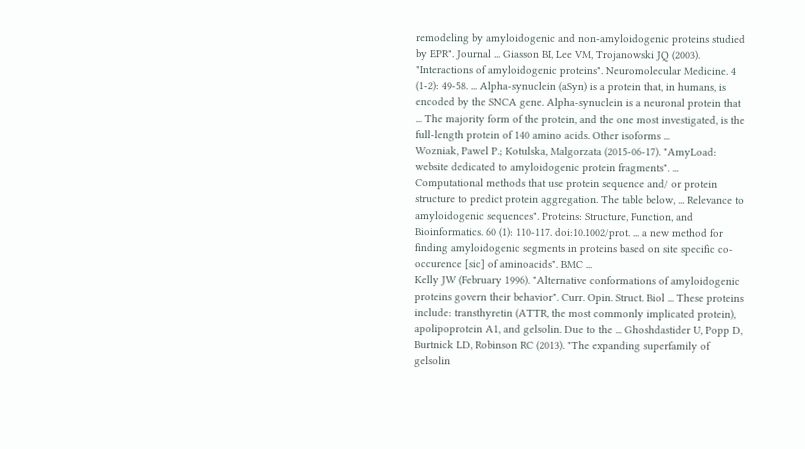remodeling by amyloidogenic and non-amyloidogenic proteins studied by EPR". Journal ... Giasson BI, Lee VM, Trojanowski JQ (2003). "Interactions of amyloidogenic proteins". Neuromolecular Medicine. 4 (1-2): 49-58. ... Alpha-synuclein (aSyn) is a protein that, in humans, is encoded by the SNCA gene. Alpha-synuclein is a neuronal protein that ... The majority form of the protein, and the one most investigated, is the full-length protein of 140 amino acids. Other isoforms ...
Wozniak, Pawel P.; Kotulska, Malgorzata (2015-06-17). "AmyLoad: website dedicated to amyloidogenic protein fragments". ... Computational methods that use protein sequence and/ or protein structure to predict protein aggregation. The table below, ... Relevance to amyloidogenic sequences". Proteins: Structure, Function, and Bioinformatics. 60 (1): 110-117. doi:10.1002/prot. ... a new method for finding amyloidogenic segments in proteins based on site specific co-occurence [sic] of aminoacids". BMC ...
Kelly JW (February 1996). "Alternative conformations of amyloidogenic proteins govern their behavior". Curr. Opin. Struct. Biol ... These proteins include: transthyretin (ATTR, the most commonly implicated protein), apolipoprotein A1, and gelsolin. Due to the ... Ghoshdastider U, Popp D, Burtnick LD, Robinson RC (2013). "The expanding superfamily of gelsolin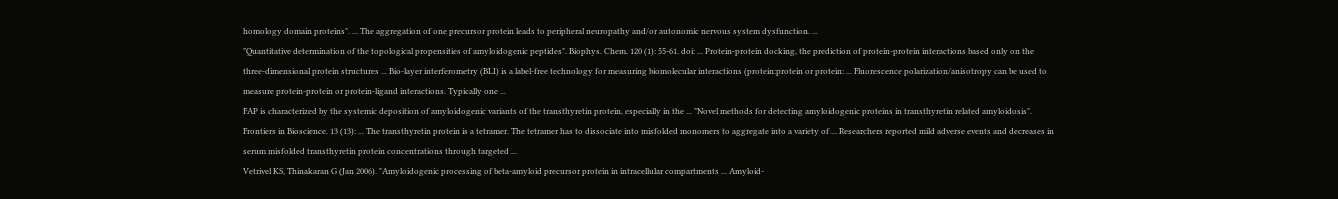homology domain proteins". ... The aggregation of one precursor protein leads to peripheral neuropathy and/or autonomic nervous system dysfunction. ...
"Quantitative determination of the topological propensities of amyloidogenic peptides". Biophys. Chem. 120 (1): 55-61. doi: ... Protein-protein docking, the prediction of protein-protein interactions based only on the three-dimensional protein structures ... Bio-layer interferometry (BLI) is a label-free technology for measuring biomolecular interactions (protein:protein or protein: ... Fluorescence polarization/anisotropy can be used to measure protein-protein or protein-ligand interactions. Typically one ...
FAP is characterized by the systemic deposition of amyloidogenic variants of the transthyretin protein, especially in the ... "Novel methods for detecting amyloidogenic proteins in transthyretin related amyloidosis". Frontiers in Bioscience. 13 (13): ... The transthyretin protein is a tetramer. The tetramer has to dissociate into misfolded monomers to aggregate into a variety of ... Researchers reported mild adverse events and decreases in serum misfolded transthyretin protein concentrations through targeted ...
Vetrivel KS, Thinakaran G (Jan 2006). "Amyloidogenic processing of beta-amyloid precursor protein in intracellular compartments ... Amyloid-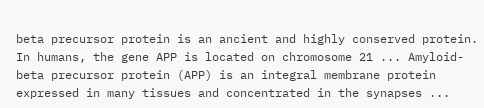beta precursor protein is an ancient and highly conserved protein. In humans, the gene APP is located on chromosome 21 ... Amyloid-beta precursor protein (APP) is an integral membrane protein expressed in many tissues and concentrated in the synapses ...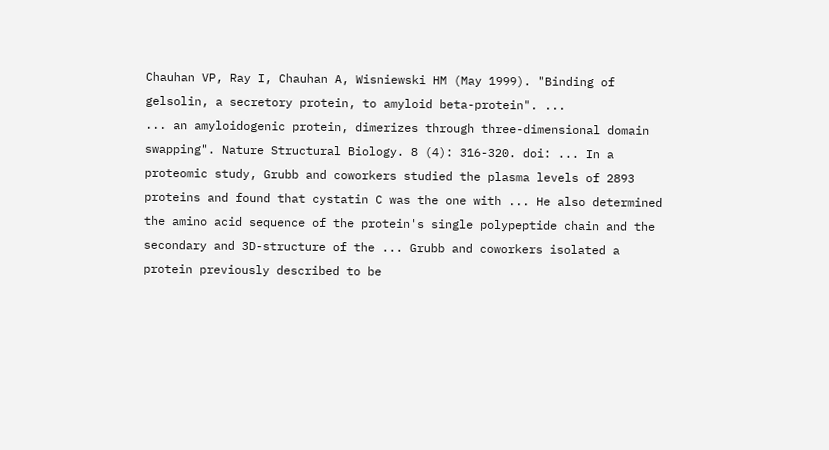Chauhan VP, Ray I, Chauhan A, Wisniewski HM (May 1999). "Binding of gelsolin, a secretory protein, to amyloid beta-protein". ...
... an amyloidogenic protein, dimerizes through three-dimensional domain swapping". Nature Structural Biology. 8 (4): 316-320. doi: ... In a proteomic study, Grubb and coworkers studied the plasma levels of 2893 proteins and found that cystatin C was the one with ... He also determined the amino acid sequence of the protein's single polypeptide chain and the secondary and 3D-structure of the ... Grubb and coworkers isolated a protein previously described to be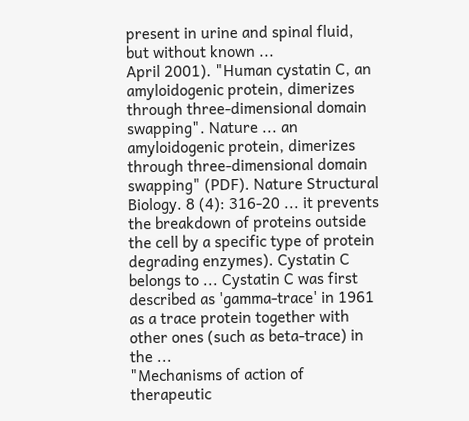present in urine and spinal fluid, but without known ...
April 2001). "Human cystatin C, an amyloidogenic protein, dimerizes through three-dimensional domain swapping". Nature ... an amyloidogenic protein, dimerizes through three-dimensional domain swapping" (PDF). Nature Structural Biology. 8 (4): 316-20 ... it prevents the breakdown of proteins outside the cell by a specific type of protein degrading enzymes). Cystatin C belongs to ... Cystatin C was first described as 'gamma-trace' in 1961 as a trace protein together with other ones (such as beta-trace) in the ...
"Mechanisms of action of therapeutic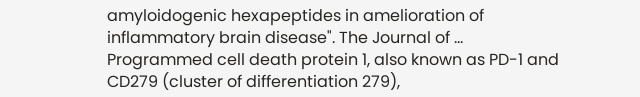amyloidogenic hexapeptides in amelioration of inflammatory brain disease". The Journal of ... Programmed cell death protein 1, also known as PD-1 and CD279 (cluster of differentiation 279),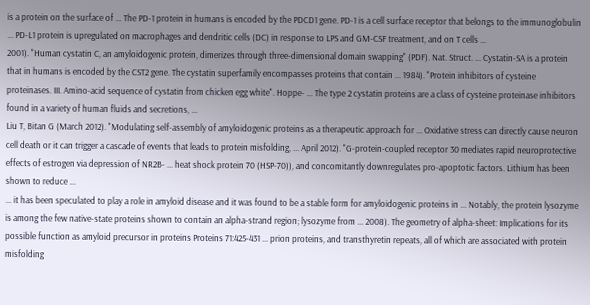is a protein on the surface of ... The PD-1 protein in humans is encoded by the PDCD1 gene. PD-1 is a cell surface receptor that belongs to the immunoglobulin ... PD-L1 protein is upregulated on macrophages and dendritic cells (DC) in response to LPS and GM-CSF treatment, and on T cells ...
2001). "Human cystatin C, an amyloidogenic protein, dimerizes through three-dimensional domain swapping" (PDF). Nat. Struct. ... Cystatin-SA is a protein that in humans is encoded by the CST2 gene. The cystatin superfamily encompasses proteins that contain ... 1984). "Protein inhibitors of cysteine proteinases. III. Amino-acid sequence of cystatin from chicken egg white". Hoppe- ... The type 2 cystatin proteins are a class of cysteine proteinase inhibitors found in a variety of human fluids and secretions, ...
Liu T, Bitan G (March 2012). "Modulating self-assembly of amyloidogenic proteins as a therapeutic approach for ... Oxidative stress can directly cause neuron cell death or it can trigger a cascade of events that leads to protein misfolding, ... April 2012). "G-protein-coupled receptor 30 mediates rapid neuroprotective effects of estrogen via depression of NR2B- ... heat shock protein 70 (HSP-70)), and concomitantly downregulates pro-apoptotic factors. Lithium has been shown to reduce ...
... it has been speculated to play a role in amyloid disease and it was found to be a stable form for amyloidogenic proteins in ... Notably, the protein lysozyme is among the few native-state proteins shown to contain an alpha-strand region; lysozyme from ... 2008). The geometry of alpha-sheet: Implications for its possible function as amyloid precursor in proteins Proteins 71:425-431 ... prion proteins, and transthyretin repeats, all of which are associated with protein misfolding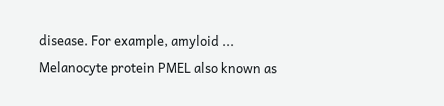disease. For example, amyloid ...
Melanocyte protein PMEL also known as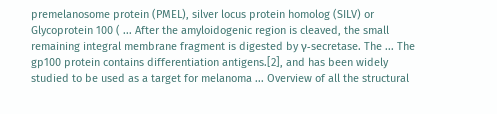premelanosome protein (PMEL), silver locus protein homolog (SILV) or Glycoprotein 100 ( ... After the amyloidogenic region is cleaved, the small remaining integral membrane fragment is digested by γ-secretase. The ... The gp100 protein contains differentiation antigens.[2], and has been widely studied to be used as a target for melanoma ... Overview of all the structural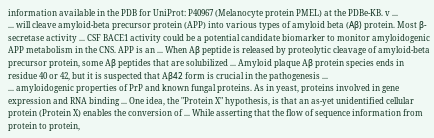information available in the PDB for UniProt: P40967 (Melanocyte protein PMEL) at the PDBe-KB. v ...
... will cleave amyloid-beta precursor protein (APP) into various types of amyloid beta (Aβ) protein. Most β-secretase activity ... CSF BACE1 activity could be a potential candidate biomarker to monitor amyloidogenic APP metabolism in the CNS. APP is an ... When Aβ peptide is released by proteolytic cleavage of amyloid-beta precursor protein, some Aβ peptides that are solubilized ... Amyloid plaque Aβ protein species ends in residue 40 or 42, but it is suspected that Aβ42 form is crucial in the pathogenesis ...
... amyloidogenic properties of PrP and known fungal proteins. As in yeast, proteins involved in gene expression and RNA binding ... One idea, the "Protein X" hypothesis, is that an as-yet unidentified cellular protein (Protein X) enables the conversion of ... While asserting that the flow of sequence information from protein to protein,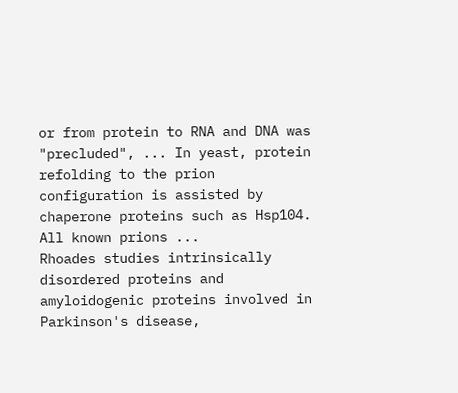or from protein to RNA and DNA was "precluded", ... In yeast, protein refolding to the prion configuration is assisted by chaperone proteins such as Hsp104. All known prions ...
Rhoades studies intrinsically disordered proteins and amyloidogenic proteins involved in Parkinson's disease,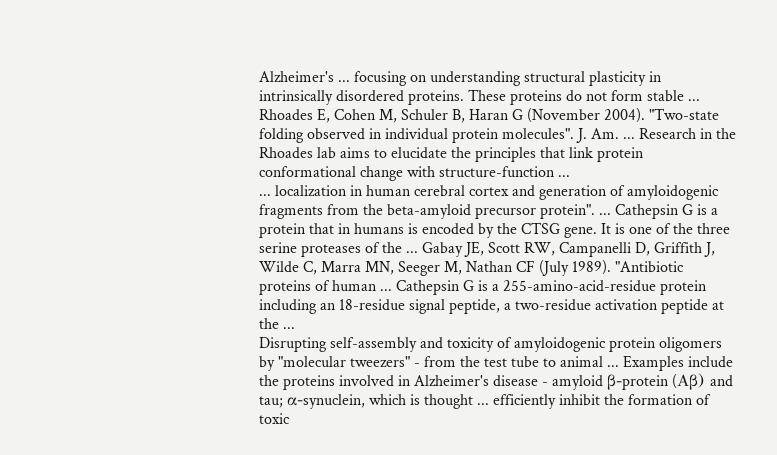Alzheimer's ... focusing on understanding structural plasticity in intrinsically disordered proteins. These proteins do not form stable ... Rhoades E, Cohen M, Schuler B, Haran G (November 2004). "Two-state folding observed in individual protein molecules". J. Am. ... Research in the Rhoades lab aims to elucidate the principles that link protein conformational change with structure-function ...
... localization in human cerebral cortex and generation of amyloidogenic fragments from the beta-amyloid precursor protein". ... Cathepsin G is a protein that in humans is encoded by the CTSG gene. It is one of the three serine proteases of the ... Gabay JE, Scott RW, Campanelli D, Griffith J, Wilde C, Marra MN, Seeger M, Nathan CF (July 1989). "Antibiotic proteins of human ... Cathepsin G is a 255-amino-acid-residue protein including an 18-residue signal peptide, a two-residue activation peptide at the ...
Disrupting self-assembly and toxicity of amyloidogenic protein oligomers by "molecular tweezers" - from the test tube to animal ... Examples include the proteins involved in Alzheimer's disease - amyloid β-protein (Aβ) and tau; α-synuclein, which is thought ... efficiently inhibit the formation of toxic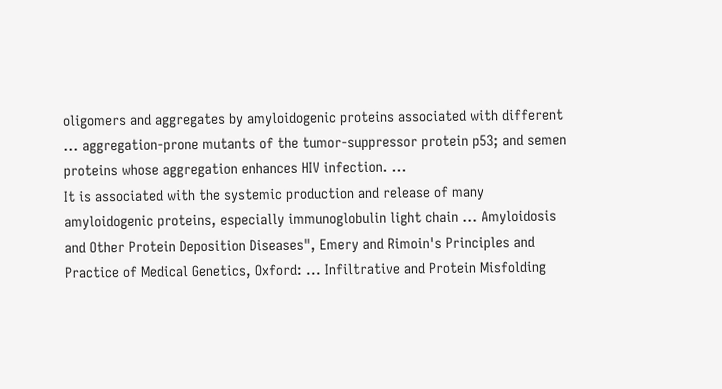oligomers and aggregates by amyloidogenic proteins associated with different ... aggregation-prone mutants of the tumor-suppressor protein p53; and semen proteins whose aggregation enhances HIV infection. ...
It is associated with the systemic production and release of many amyloidogenic proteins, especially immunoglobulin light chain ... Amyloidosis and Other Protein Deposition Diseases", Emery and Rimoin's Principles and Practice of Medical Genetics, Oxford: ... Infiltrative and Protein Misfolding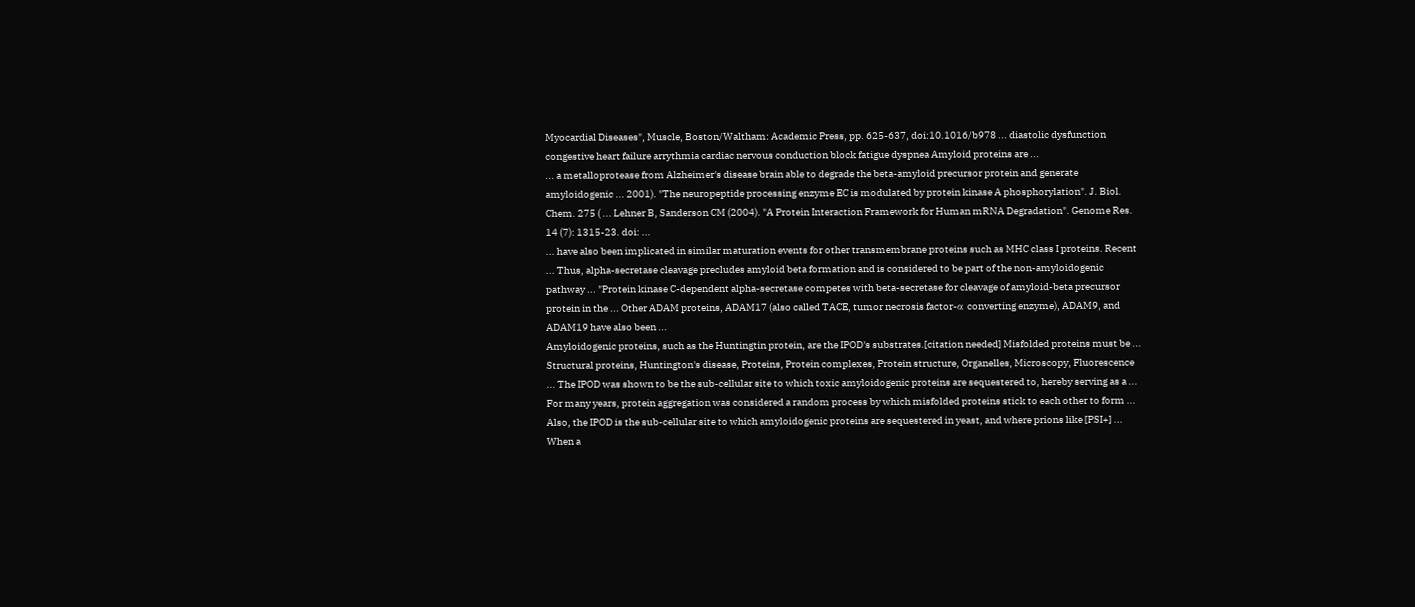Myocardial Diseases", Muscle, Boston/Waltham: Academic Press, pp. 625-637, doi:10.1016/b978 ... diastolic dysfunction congestive heart failure arrythmia cardiac nervous conduction block fatigue dyspnea Amyloid proteins are ...
... a metalloprotease from Alzheimer's disease brain able to degrade the beta-amyloid precursor protein and generate amyloidogenic ... 2001). "The neuropeptide processing enzyme EC is modulated by protein kinase A phosphorylation". J. Biol. Chem. 275 ( ... Lehner B, Sanderson CM (2004). "A Protein Interaction Framework for Human mRNA Degradation". Genome Res. 14 (7): 1315-23. doi: ...
... have also been implicated in similar maturation events for other transmembrane proteins such as MHC class I proteins. Recent ... Thus, alpha-secretase cleavage precludes amyloid beta formation and is considered to be part of the non-amyloidogenic pathway ... "Protein kinase C-dependent alpha-secretase competes with beta-secretase for cleavage of amyloid-beta precursor protein in the ... Other ADAM proteins, ADAM17 (also called TACE, tumor necrosis factor-α converting enzyme), ADAM9, and ADAM19 have also been ...
Amyloidogenic proteins, such as the Huntingtin protein, are the IPOD's substrates.[citation needed] Misfolded proteins must be ... Structural proteins, Huntington's disease, Proteins, Protein complexes, Protein structure, Organelles, Microscopy, Fluorescence ... The IPOD was shown to be the sub-cellular site to which toxic amyloidogenic proteins are sequestered to, hereby serving as a ... For many years, protein aggregation was considered a random process by which misfolded proteins stick to each other to form ...
Also, the IPOD is the sub-cellular site to which amyloidogenic proteins are sequestered in yeast, and where prions like [PSI+] ... When a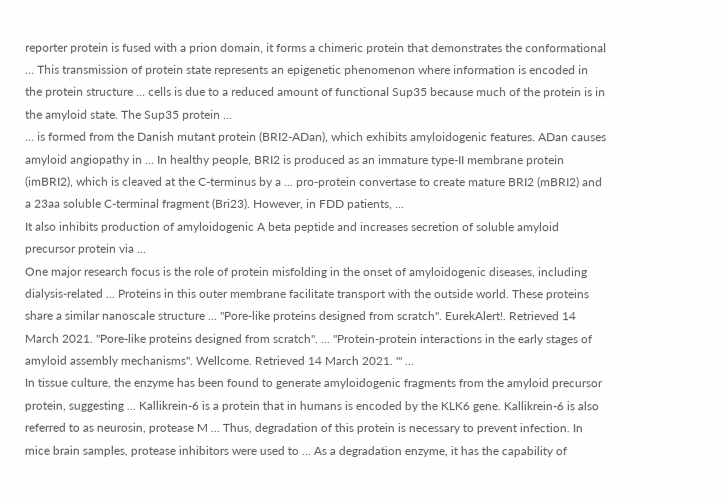reporter protein is fused with a prion domain, it forms a chimeric protein that demonstrates the conformational ... This transmission of protein state represents an epigenetic phenomenon where information is encoded in the protein structure ... cells is due to a reduced amount of functional Sup35 because much of the protein is in the amyloid state. The Sup35 protein ...
... is formed from the Danish mutant protein (BRI2-ADan), which exhibits amyloidogenic features. ADan causes amyloid angiopathy in ... In healthy people, BRI2 is produced as an immature type-II membrane protein (imBRI2), which is cleaved at the C-terminus by a ... pro-protein convertase to create mature BRI2 (mBRI2) and a 23aa soluble C-terminal fragment (Bri23). However, in FDD patients, ...
It also inhibits production of amyloidogenic A beta peptide and increases secretion of soluble amyloid precursor protein via ...
One major research focus is the role of protein misfolding in the onset of amyloidogenic diseases, including dialysis-related ... Proteins in this outer membrane facilitate transport with the outside world. These proteins share a similar nanoscale structure ... "Pore-like proteins designed from scratch". EurekAlert!. Retrieved 14 March 2021. "Pore-like proteins designed from scratch". ... "Protein-protein interactions in the early stages of amyloid assembly mechanisms". Wellcome. Retrieved 14 March 2021. "' ...
In tissue culture, the enzyme has been found to generate amyloidogenic fragments from the amyloid precursor protein, suggesting ... Kallikrein-6 is a protein that in humans is encoded by the KLK6 gene. Kallikrein-6 is also referred to as neurosin, protease M ... Thus, degradation of this protein is necessary to prevent infection. In mice brain samples, protease inhibitors were used to ... As a degradation enzyme, it has the capability of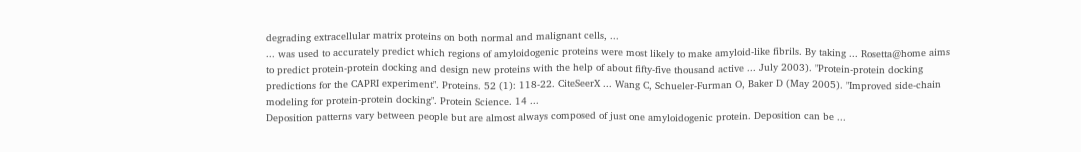degrading extracellular matrix proteins on both normal and malignant cells, ...
... was used to accurately predict which regions of amyloidogenic proteins were most likely to make amyloid-like fibrils. By taking ... Rosetta@home aims to predict protein-protein docking and design new proteins with the help of about fifty-five thousand active ... July 2003). "Protein-protein docking predictions for the CAPRI experiment". Proteins. 52 (1): 118-22. CiteSeerX ... Wang C, Schueler-Furman O, Baker D (May 2005). "Improved side-chain modeling for protein-protein docking". Protein Science. 14 ...
Deposition patterns vary between people but are almost always composed of just one amyloidogenic protein. Deposition can be ...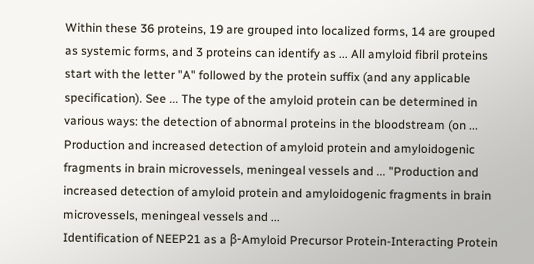Within these 36 proteins, 19 are grouped into localized forms, 14 are grouped as systemic forms, and 3 proteins can identify as ... All amyloid fibril proteins start with the letter "A" followed by the protein suffix (and any applicable specification). See ... The type of the amyloid protein can be determined in various ways: the detection of abnormal proteins in the bloodstream (on ...
Production and increased detection of amyloid protein and amyloidogenic fragments in brain microvessels, meningeal vessels and ... "Production and increased detection of amyloid protein and amyloidogenic fragments in brain microvessels, meningeal vessels and ...
Identification of NEEP21 as a β-Amyloid Precursor Protein-Interacting Protein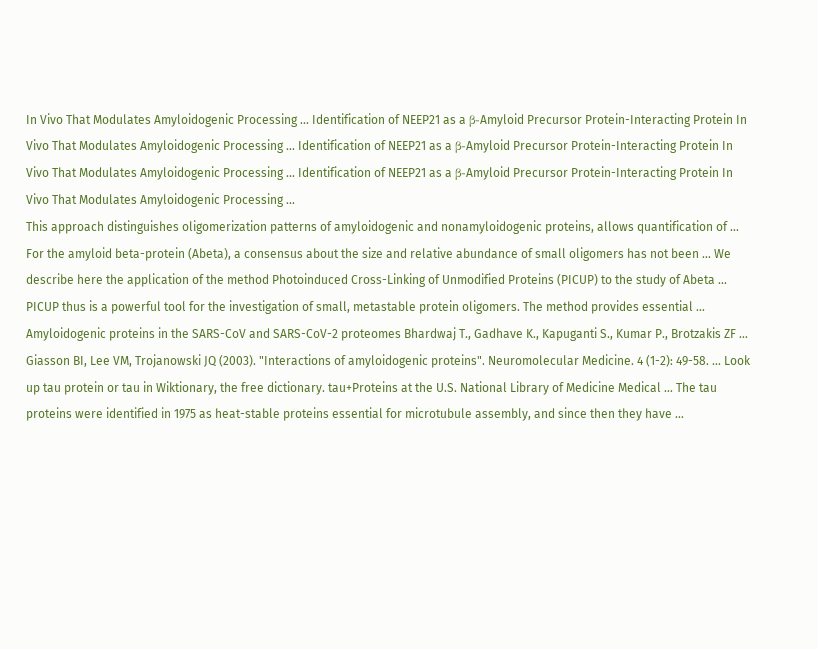In Vivo That Modulates Amyloidogenic Processing ... Identification of NEEP21 as a β-Amyloid Precursor Protein-Interacting Protein In Vivo That Modulates Amyloidogenic Processing ... Identification of NEEP21 as a β-Amyloid Precursor Protein-Interacting Protein In Vivo That Modulates Amyloidogenic Processing ... Identification of NEEP21 as a β-Amyloid Precursor Protein-Interacting Protein In Vivo That Modulates Amyloidogenic Processing ...
This approach distinguishes oligomerization patterns of amyloidogenic and nonamyloidogenic proteins, allows quantification of ... For the amyloid beta-protein (Abeta), a consensus about the size and relative abundance of small oligomers has not been ... We describe here the application of the method Photoinduced Cross-Linking of Unmodified Proteins (PICUP) to the study of Abeta ... PICUP thus is a powerful tool for the investigation of small, metastable protein oligomers. The method provides essential ...
Amyloidogenic proteins in the SARS-CoV and SARS-CoV-2 proteomes Bhardwaj T., Gadhave K., Kapuganti S., Kumar P., Brotzakis ZF ...
Giasson BI, Lee VM, Trojanowski JQ (2003). "Interactions of amyloidogenic proteins". Neuromolecular Medicine. 4 (1-2): 49-58. ... Look up tau protein or tau in Wiktionary, the free dictionary. tau+Proteins at the U.S. National Library of Medicine Medical ... The tau proteins were identified in 1975 as heat-stable proteins essential for microtubule assembly, and since then they have ...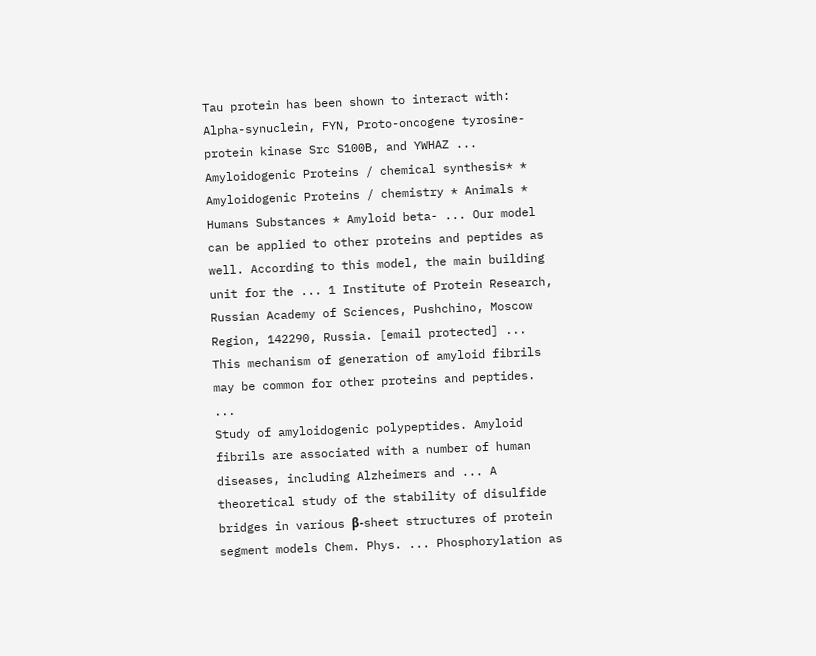Tau protein has been shown to interact with: Alpha-synuclein, FYN, Proto-oncogene tyrosine-protein kinase Src S100B, and YWHAZ ...
Amyloidogenic Proteins / chemical synthesis* * Amyloidogenic Proteins / chemistry * Animals * Humans Substances * Amyloid beta- ... Our model can be applied to other proteins and peptides as well. According to this model, the main building unit for the ... 1 Institute of Protein Research, Russian Academy of Sciences, Pushchino, Moscow Region, 142290, Russia. [email protected] ... This mechanism of generation of amyloid fibrils may be common for other proteins and peptides. ...
Study of amyloidogenic polypeptides. Amyloid fibrils are associated with a number of human diseases, including Alzheimers and ... A theoretical study of the stability of disulfide bridges in various β-sheet structures of protein segment models Chem. Phys. ... Phosphorylation as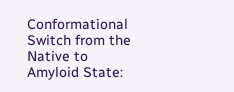Conformational Switch from the Native to Amyloid State: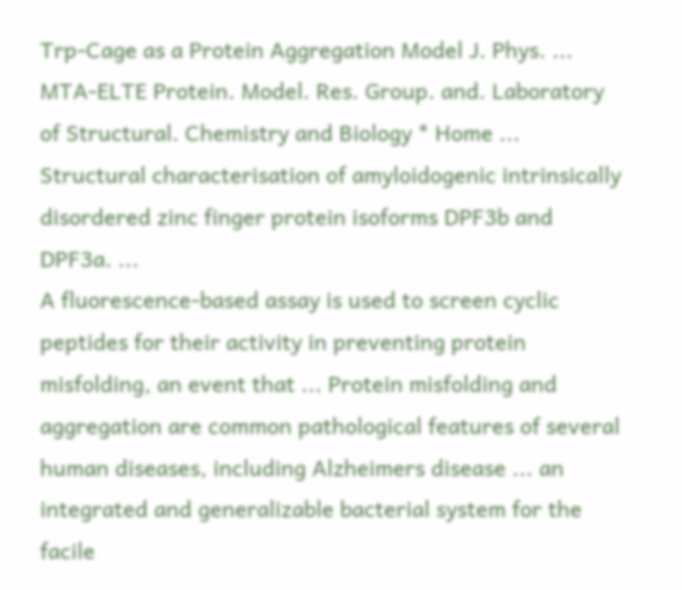Trp-Cage as a Protein Aggregation Model J. Phys. ... MTA-ELTE Protein. Model. Res. Group. and. Laboratory of Structural. Chemistry and Biology * Home ...
Structural characterisation of amyloidogenic intrinsically disordered zinc finger protein isoforms DPF3b and DPF3a. ...
A fluorescence-based assay is used to screen cyclic peptides for their activity in preventing protein misfolding, an event that ... Protein misfolding and aggregation are common pathological features of several human diseases, including Alzheimers disease ... an integrated and generalizable bacterial system for the facile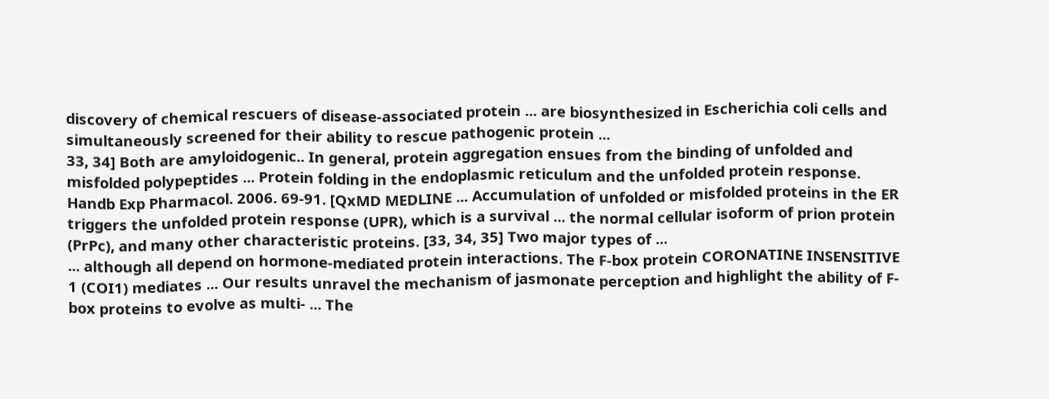discovery of chemical rescuers of disease-associated protein ... are biosynthesized in Escherichia coli cells and simultaneously screened for their ability to rescue pathogenic protein ...
33, 34] Both are amyloidogenic.. In general, protein aggregation ensues from the binding of unfolded and misfolded polypeptides ... Protein folding in the endoplasmic reticulum and the unfolded protein response. Handb Exp Pharmacol. 2006. 69-91. [QxMD MEDLINE ... Accumulation of unfolded or misfolded proteins in the ER triggers the unfolded protein response (UPR), which is a survival ... the normal cellular isoform of prion protein (PrPc), and many other characteristic proteins. [33, 34, 35] Two major types of ...
... although all depend on hormone-mediated protein interactions. The F-box protein CORONATINE INSENSITIVE 1 (COI1) mediates ... Our results unravel the mechanism of jasmonate perception and highlight the ability of F-box proteins to evolve as multi- ... The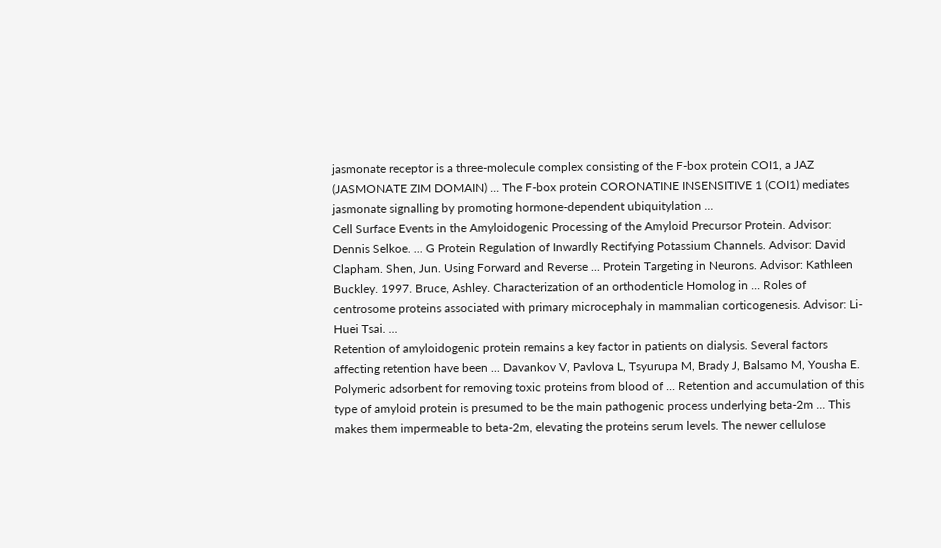jasmonate receptor is a three-molecule complex consisting of the F-box protein COI1, a JAZ (JASMONATE ZIM DOMAIN) ... The F-box protein CORONATINE INSENSITIVE 1 (COI1) mediates jasmonate signalling by promoting hormone-dependent ubiquitylation ...
Cell Surface Events in the Amyloidogenic Processing of the Amyloid Precursor Protein. Advisor: Dennis Selkoe. ... G Protein Regulation of Inwardly Rectifying Potassium Channels. Advisor: David Clapham. Shen, Jun. Using Forward and Reverse ... Protein Targeting in Neurons. Advisor: Kathleen Buckley. 1997. Bruce, Ashley. Characterization of an orthodenticle Homolog in ... Roles of centrosome proteins associated with primary microcephaly in mammalian corticogenesis. Advisor: Li-Huei Tsai. ...
Retention of amyloidogenic protein remains a key factor in patients on dialysis. Several factors affecting retention have been ... Davankov V, Pavlova L, Tsyurupa M, Brady J, Balsamo M, Yousha E. Polymeric adsorbent for removing toxic proteins from blood of ... Retention and accumulation of this type of amyloid protein is presumed to be the main pathogenic process underlying beta-2m ... This makes them impermeable to beta-2m, elevating the proteins serum levels. The newer cellulose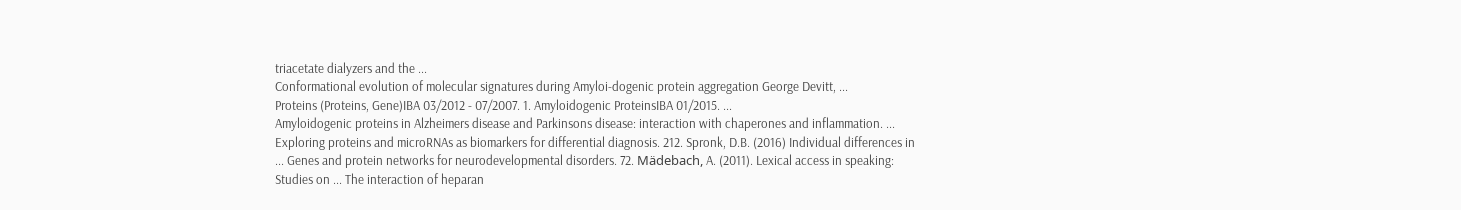triacetate dialyzers and the ...
Conformational evolution of molecular signatures during Amyloi-dogenic protein aggregation George Devitt, ...
Proteins (Proteins, Gene)IBA 03/2012 - 07/2007. 1. Amyloidogenic ProteinsIBA 01/2015. ...
Amyloidogenic proteins in Alzheimers disease and Parkinsons disease: interaction with chaperones and inflammation. ... Exploring proteins and microRNAs as biomarkers for differential diagnosis. 212. Spronk, D.B. (2016) Individual differences in ... Genes and protein networks for neurodevelopmental disorders. 72. Mädebach, A. (2011). Lexical access in speaking: Studies on ... The interaction of heparan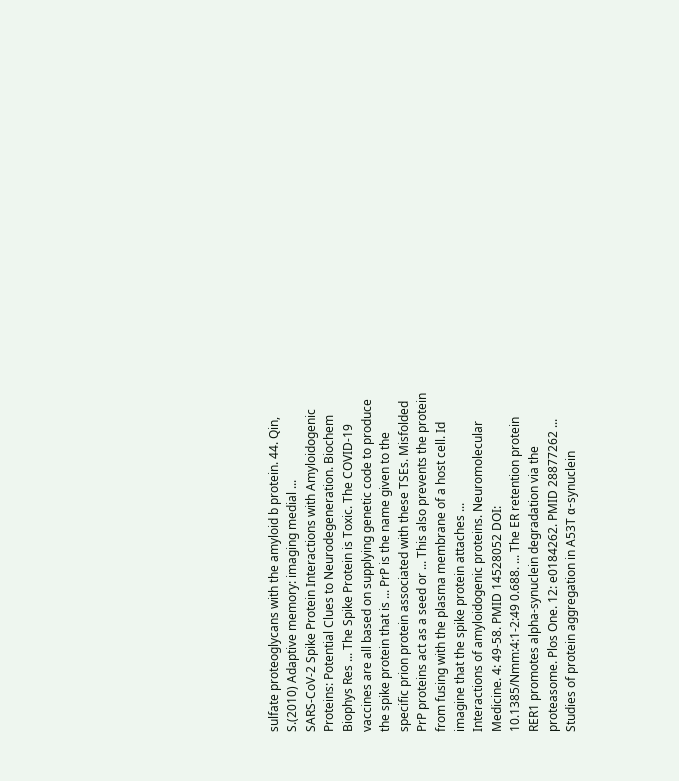sulfate proteoglycans with the amyloid b protein. 44. Qin, S.(2010) Adaptive memory: imaging medial ...
SARS-CoV-2 Spike Protein Interactions with Amyloidogenic Proteins: Potential Clues to Neurodegeneration. Biochem Biophys Res ... The Spike Protein is Toxic. The COVID-19 vaccines are all based on supplying genetic code to produce the spike protein that is ... PrP is the name given to the specific prion protein associated with these TSEs. Misfolded PrP proteins act as a seed or ... This also prevents the protein from fusing with the plasma membrane of a host cell. Id imagine that the spike protein attaches ...
Interactions of amyloidogenic proteins. Neuromolecular Medicine. 4: 49-58. PMID 14528052 DOI: 10.1385/Nmm:4:1-2:49 0.688. ... The ER retention protein RER1 promotes alpha-synuclein degradation via the proteasome. Plos One. 12: e0184262. PMID 28877262 ... Studies of protein aggregation in A53T α-synuclein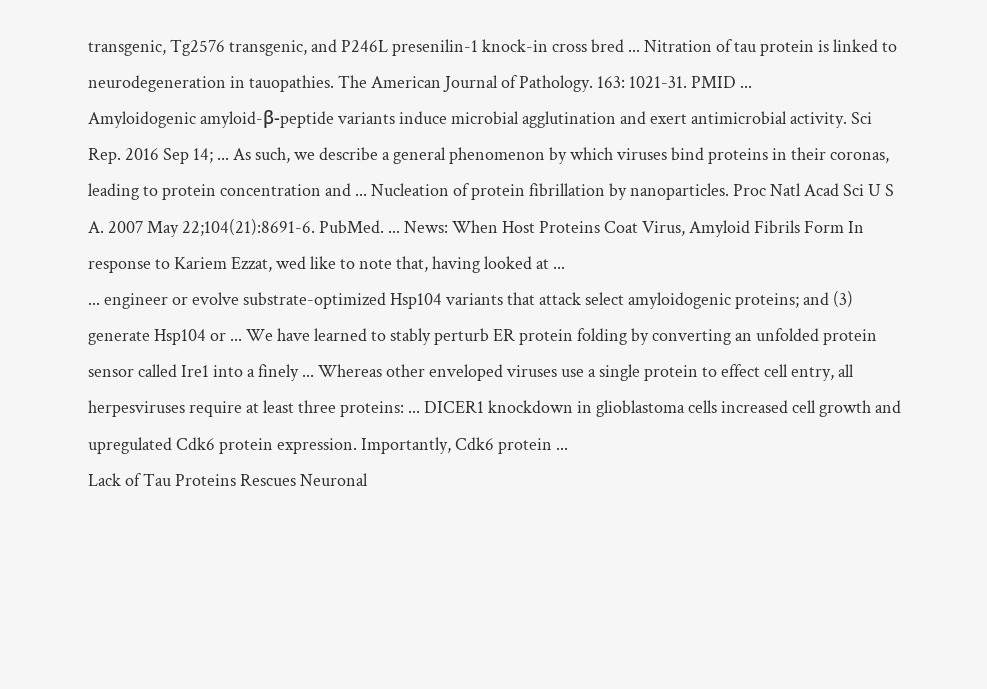transgenic, Tg2576 transgenic, and P246L presenilin-1 knock-in cross bred ... Nitration of tau protein is linked to neurodegeneration in tauopathies. The American Journal of Pathology. 163: 1021-31. PMID ...
Amyloidogenic amyloid-β-peptide variants induce microbial agglutination and exert antimicrobial activity. Sci Rep. 2016 Sep 14; ... As such, we describe a general phenomenon by which viruses bind proteins in their coronas, leading to protein concentration and ... Nucleation of protein fibrillation by nanoparticles. Proc Natl Acad Sci U S A. 2007 May 22;104(21):8691-6. PubMed. ... News: When Host Proteins Coat Virus, Amyloid Fibrils Form In response to Kariem Ezzat, wed like to note that, having looked at ...
... engineer or evolve substrate-optimized Hsp104 variants that attack select amyloidogenic proteins; and (3) generate Hsp104 or ... We have learned to stably perturb ER protein folding by converting an unfolded protein sensor called Ire1 into a finely ... Whereas other enveloped viruses use a single protein to effect cell entry, all herpesviruses require at least three proteins: ... DICER1 knockdown in glioblastoma cells increased cell growth and upregulated Cdk6 protein expression. Importantly, Cdk6 protein ...
Lack of Tau Proteins Rescues Neuronal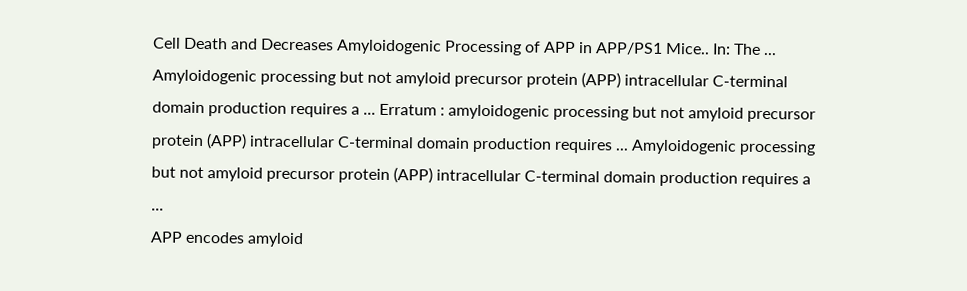Cell Death and Decreases Amyloidogenic Processing of APP in APP/PS1 Mice.. In: The ... Amyloidogenic processing but not amyloid precursor protein (APP) intracellular C-terminal domain production requires a ... Erratum : amyloidogenic processing but not amyloid precursor protein (APP) intracellular C-terminal domain production requires ... Amyloidogenic processing but not amyloid precursor protein (APP) intracellular C-terminal domain production requires a ...
APP encodes amyloid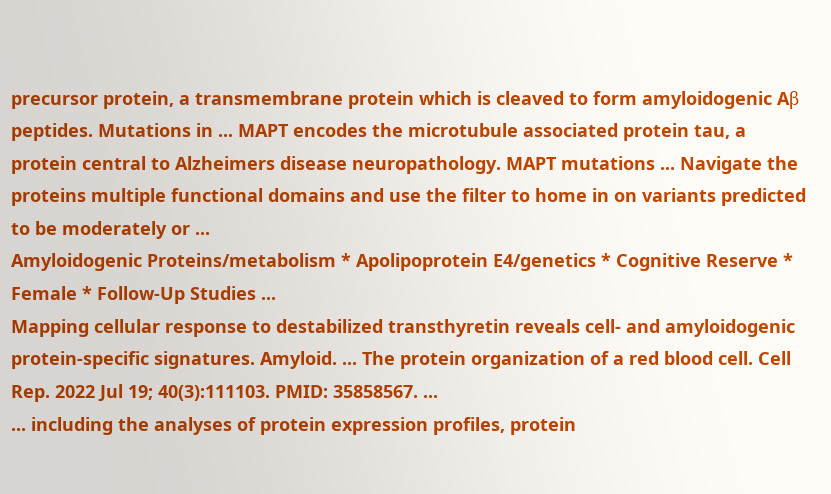precursor protein, a transmembrane protein which is cleaved to form amyloidogenic Aβ peptides. Mutations in ... MAPT encodes the microtubule associated protein tau, a protein central to Alzheimers disease neuropathology. MAPT mutations ... Navigate the proteins multiple functional domains and use the filter to home in on variants predicted to be moderately or ...
Amyloidogenic Proteins/metabolism * Apolipoprotein E4/genetics * Cognitive Reserve * Female * Follow-Up Studies ...
Mapping cellular response to destabilized transthyretin reveals cell- and amyloidogenic protein-specific signatures. Amyloid. ... The protein organization of a red blood cell. Cell Rep. 2022 Jul 19; 40(3):111103. PMID: 35858567. ...
... including the analyses of protein expression profiles, protein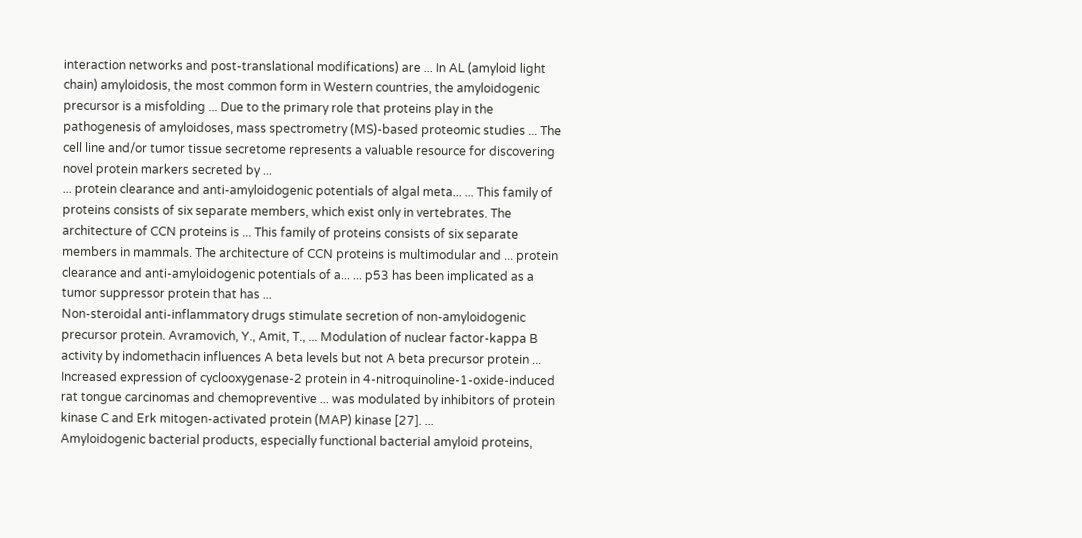interaction networks and post-translational modifications) are ... In AL (amyloid light chain) amyloidosis, the most common form in Western countries, the amyloidogenic precursor is a misfolding ... Due to the primary role that proteins play in the pathogenesis of amyloidoses, mass spectrometry (MS)-based proteomic studies ... The cell line and/or tumor tissue secretome represents a valuable resource for discovering novel protein markers secreted by ...
... protein clearance and anti-amyloidogenic potentials of algal meta... ... This family of proteins consists of six separate members, which exist only in vertebrates. The architecture of CCN proteins is ... This family of proteins consists of six separate members in mammals. The architecture of CCN proteins is multimodular and ... protein clearance and anti-amyloidogenic potentials of a... ... p53 has been implicated as a tumor suppressor protein that has ...
Non-steroidal anti-inflammatory drugs stimulate secretion of non-amyloidogenic precursor protein. Avramovich, Y., Amit, T., ... Modulation of nuclear factor-kappa B activity by indomethacin influences A beta levels but not A beta precursor protein ... Increased expression of cyclooxygenase-2 protein in 4-nitroquinoline-1-oxide-induced rat tongue carcinomas and chemopreventive ... was modulated by inhibitors of protein kinase C and Erk mitogen-activated protein (MAP) kinase [27]. ...
Amyloidogenic bacterial products, especially functional bacterial amyloid proteins,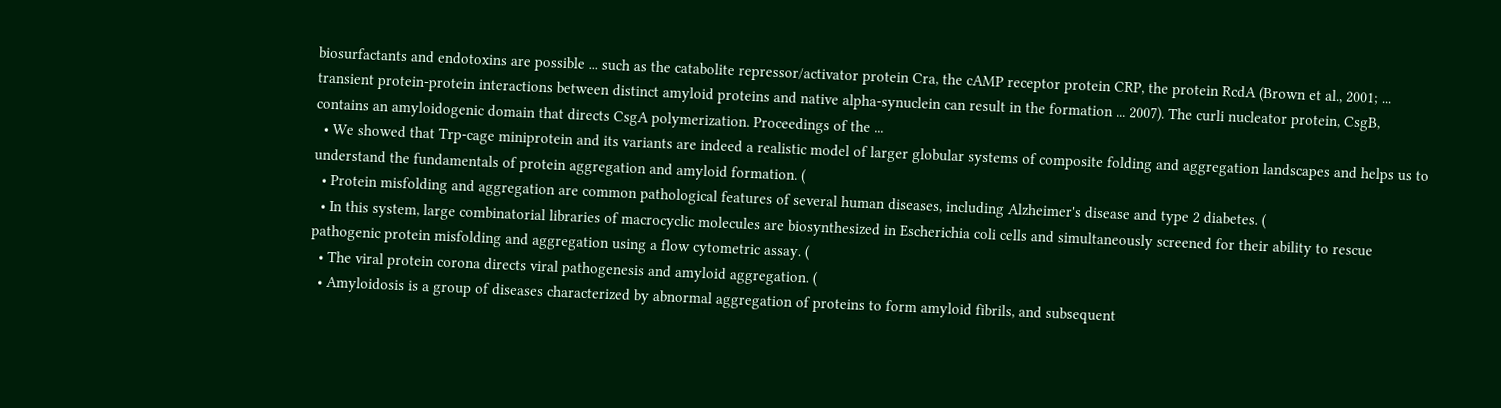biosurfactants and endotoxins are possible ... such as the catabolite repressor/activator protein Cra, the cAMP receptor protein CRP, the protein RcdA (Brown et al., 2001; ... transient protein-protein interactions between distinct amyloid proteins and native alpha-synuclein can result in the formation ... 2007). The curli nucleator protein, CsgB, contains an amyloidogenic domain that directs CsgA polymerization. Proceedings of the ...
  • We showed that Trp-cage miniprotein and its variants are indeed a realistic model of larger globular systems of composite folding and aggregation landscapes and helps us to understand the fundamentals of protein aggregation and amyloid formation. (
  • Protein misfolding and aggregation are common pathological features of several human diseases, including Alzheimer's disease and type 2 diabetes. (
  • In this system, large combinatorial libraries of macrocyclic molecules are biosynthesized in Escherichia coli cells and simultaneously screened for their ability to rescue pathogenic protein misfolding and aggregation using a flow cytometric assay. (
  • The viral protein corona directs viral pathogenesis and amyloid aggregation. (
  • Amyloidosis is a group of diseases characterized by abnormal aggregation of proteins to form amyloid fibrils, and subsequent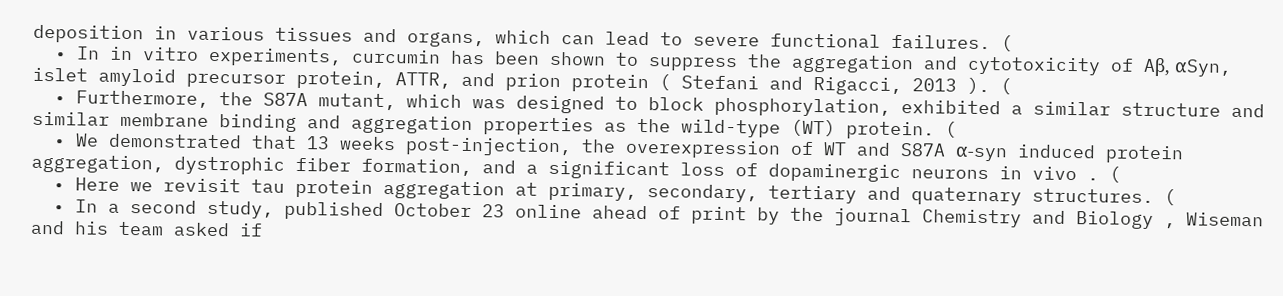deposition in various tissues and organs, which can lead to severe functional failures. (
  • In in vitro experiments, curcumin has been shown to suppress the aggregation and cytotoxicity of Aβ, αSyn, islet amyloid precursor protein, ATTR, and prion protein ( Stefani and Rigacci, 2013 ). (
  • Furthermore, the S87A mutant, which was designed to block phosphorylation, exhibited a similar structure and similar membrane binding and aggregation properties as the wild-type (WT) protein. (
  • We demonstrated that 13 weeks post-injection, the overexpression of WT and S87A α-syn induced protein aggregation, dystrophic fiber formation, and a significant loss of dopaminergic neurons in vivo . (
  • Here we revisit tau protein aggregation at primary, secondary, tertiary and quaternary structures. (
  • In a second study, published October 23 online ahead of print by the journal Chemistry and Biology , Wiseman and his team asked if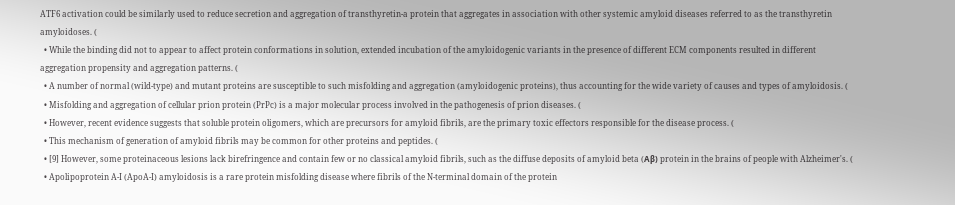ATF6 activation could be similarly used to reduce secretion and aggregation of transthyretin-a protein that aggregates in association with other systemic amyloid diseases referred to as the transthyretin amyloidoses. (
  • While the binding did not to appear to affect protein conformations in solution, extended incubation of the amyloidogenic variants in the presence of different ECM components resulted in different aggregation propensity and aggregation patterns. (
  • A number of normal (wild-type) and mutant proteins are susceptible to such misfolding and aggregation (amyloidogenic proteins), thus accounting for the wide variety of causes and types of amyloidosis. (
  • Misfolding and aggregation of cellular prion protein (PrPc) is a major molecular process involved in the pathogenesis of prion diseases. (
  • However, recent evidence suggests that soluble protein oligomers, which are precursors for amyloid fibrils, are the primary toxic effectors responsible for the disease process. (
  • This mechanism of generation of amyloid fibrils may be common for other proteins and peptides. (
  • [9] However, some proteinaceous lesions lack birefringence and contain few or no classical amyloid fibrils, such as the diffuse deposits of amyloid beta (Aβ) protein in the brains of people with Alzheimer's. (
  • Apolipoprotein A-I (ApoA-I) amyloidosis is a rare protein misfolding disease where fibrils of the N-terminal domain of the protein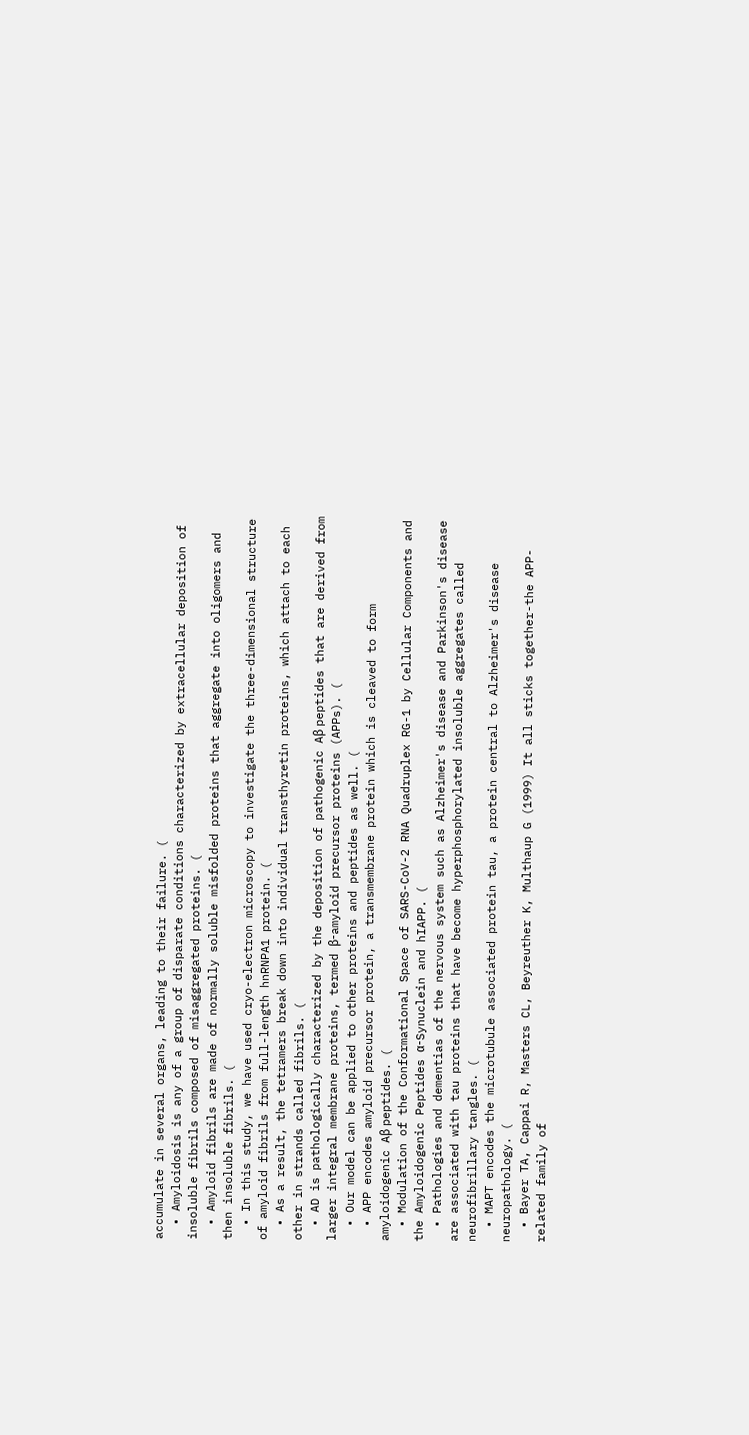accumulate in several organs, leading to their failure. (
  • Amyloidosis is any of a group of disparate conditions characterized by extracellular deposition of insoluble fibrils composed of misaggregated proteins. (
  • Amyloid fibrils are made of normally soluble misfolded proteins that aggregate into oligomers and then insoluble fibrils. (
  • In this study, we have used cryo-electron microscopy to investigate the three-dimensional structure of amyloid fibrils from full-length hnRNPA1 protein. (
  • As a result, the tetramers break down into individual transthyretin proteins, which attach to each other in strands called fibrils. (
  • AD is pathologically characterized by the deposition of pathogenic Aβ peptides that are derived from larger integral membrane proteins, termed β-amyloid precursor proteins (APPs). (
  • Our model can be applied to other proteins and peptides as well. (
  • APP encodes amyloid precursor protein, a transmembrane protein which is cleaved to form amyloidogenic Aβ peptides. (
  • Modulation of the Conformational Space of SARS-CoV-2 RNA Quadruplex RG-1 by Cellular Components and the Amyloidogenic Peptides α-Synuclein and hIAPP. (
  • Pathologies and dementias of the nervous system such as Alzheimer's disease and Parkinson's disease are associated with tau proteins that have become hyperphosphorylated insoluble aggregates called neurofibrillary tangles. (
  • MAPT encodes the microtubule associated protein tau, a protein central to Alzheimer's disease neuropathology. (
  • Bayer TA, Cappai R, Masters CL, Beyreuther K, Multhaup G (1999) It all sticks together-the APP-related family of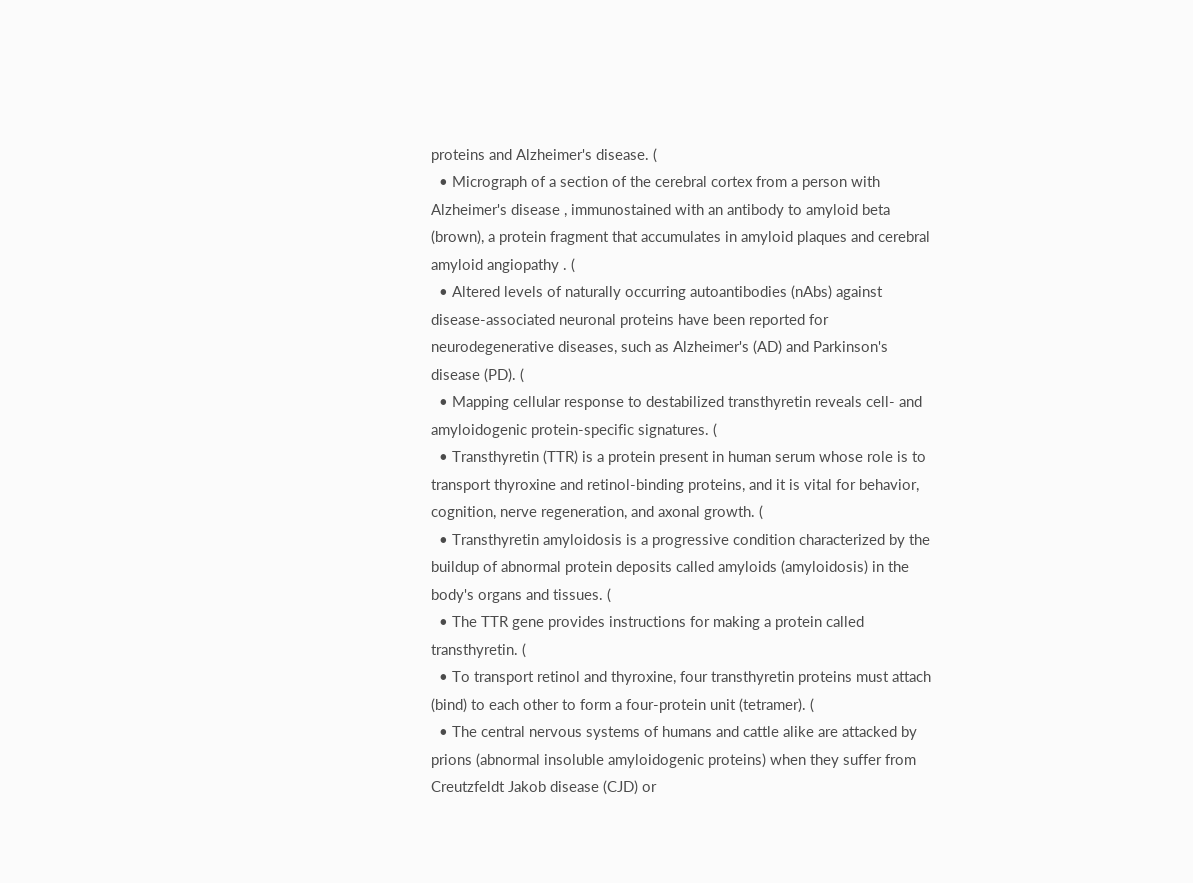proteins and Alzheimer's disease. (
  • Micrograph of a section of the cerebral cortex from a person with Alzheimer's disease , immunostained with an antibody to amyloid beta (brown), a protein fragment that accumulates in amyloid plaques and cerebral amyloid angiopathy . (
  • Altered levels of naturally occurring autoantibodies (nAbs) against disease-associated neuronal proteins have been reported for neurodegenerative diseases, such as Alzheimer's (AD) and Parkinson's disease (PD). (
  • Mapping cellular response to destabilized transthyretin reveals cell- and amyloidogenic protein-specific signatures. (
  • Transthyretin (TTR) is a protein present in human serum whose role is to transport thyroxine and retinol-binding proteins, and it is vital for behavior, cognition, nerve regeneration, and axonal growth. (
  • Transthyretin amyloidosis is a progressive condition characterized by the buildup of abnormal protein deposits called amyloids (amyloidosis) in the body's organs and tissues. (
  • The TTR gene provides instructions for making a protein called transthyretin. (
  • To transport retinol and thyroxine, four transthyretin proteins must attach (bind) to each other to form a four-protein unit (tetramer). (
  • The central nervous systems of humans and cattle alike are attacked by prions (abnormal insoluble amyloidogenic proteins) when they suffer from Creutzfeldt Jakob disease (CJD) or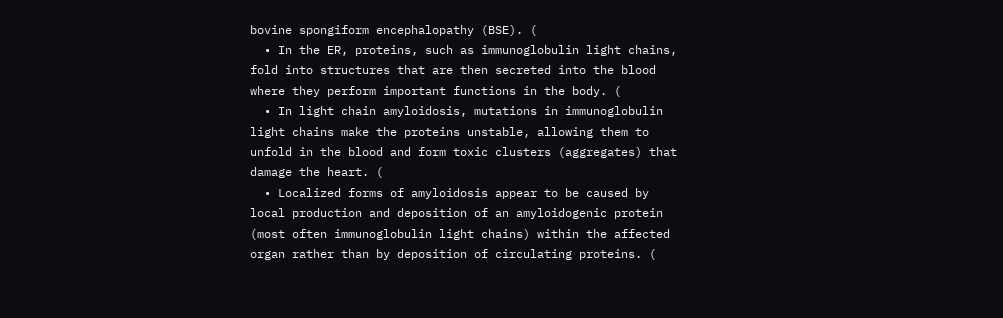bovine spongiform encephalopathy (BSE). (
  • In the ER, proteins, such as immunoglobulin light chains, fold into structures that are then secreted into the blood where they perform important functions in the body. (
  • In light chain amyloidosis, mutations in immunoglobulin light chains make the proteins unstable, allowing them to unfold in the blood and form toxic clusters (aggregates) that damage the heart. (
  • Localized forms of amyloidosis appear to be caused by local production and deposition of an amyloidogenic protein (most often immunoglobulin light chains) within the affected organ rather than by deposition of circulating proteins. (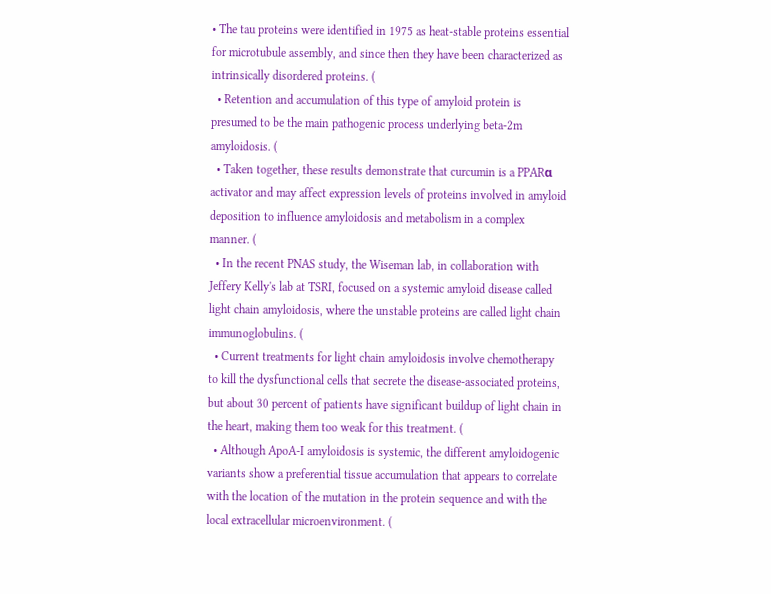• The tau proteins were identified in 1975 as heat-stable proteins essential for microtubule assembly, and since then they have been characterized as intrinsically disordered proteins. (
  • Retention and accumulation of this type of amyloid protein is presumed to be the main pathogenic process underlying beta-2m amyloidosis. (
  • Taken together, these results demonstrate that curcumin is a PPARα activator and may affect expression levels of proteins involved in amyloid deposition to influence amyloidosis and metabolism in a complex manner. (
  • In the recent PNAS study, the Wiseman lab, in collaboration with Jeffery Kelly's lab at TSRI, focused on a systemic amyloid disease called light chain amyloidosis, where the unstable proteins are called light chain immunoglobulins. (
  • Current treatments for light chain amyloidosis involve chemotherapy to kill the dysfunctional cells that secrete the disease-associated proteins, but about 30 percent of patients have significant buildup of light chain in the heart, making them too weak for this treatment. (
  • Although ApoA-I amyloidosis is systemic, the different amyloidogenic variants show a preferential tissue accumulation that appears to correlate with the location of the mutation in the protein sequence and with the local extracellular microenvironment. (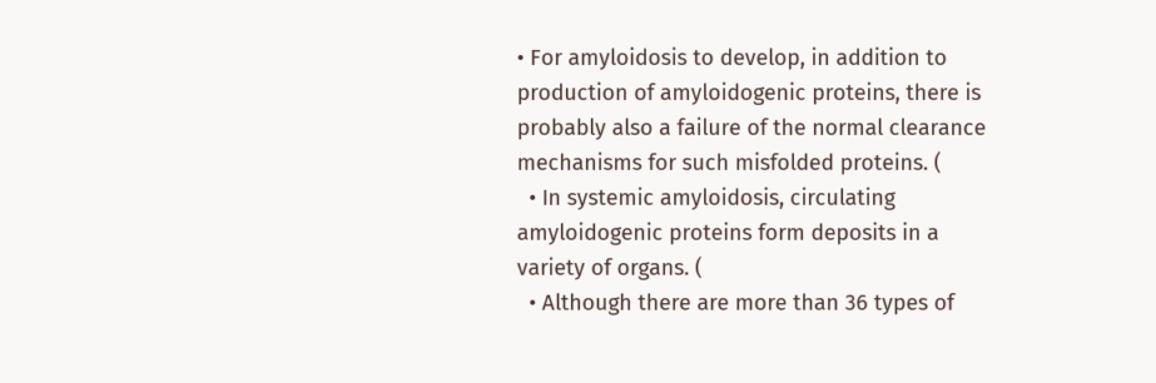• For amyloidosis to develop, in addition to production of amyloidogenic proteins, there is probably also a failure of the normal clearance mechanisms for such misfolded proteins. (
  • In systemic amyloidosis, circulating amyloidogenic proteins form deposits in a variety of organs. (
  • Although there are more than 36 types of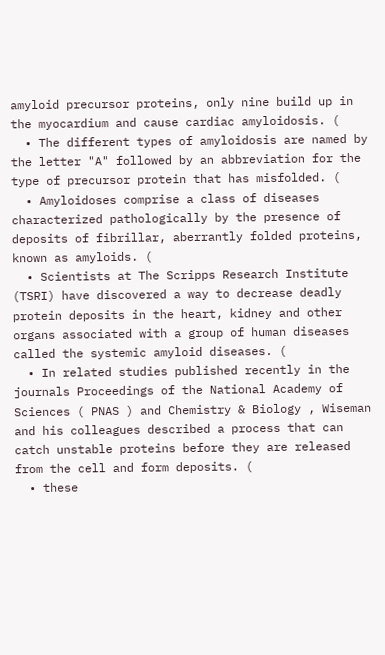amyloid precursor proteins, only nine build up in the myocardium and cause cardiac amyloidosis. (
  • The different types of amyloidosis are named by the letter "A" followed by an abbreviation for the type of precursor protein that has misfolded. (
  • Amyloidoses comprise a class of diseases characterized pathologically by the presence of deposits of fibrillar, aberrantly folded proteins, known as amyloids. (
  • Scientists at The Scripps Research Institute (TSRI) have discovered a way to decrease deadly protein deposits in the heart, kidney and other organs associated with a group of human diseases called the systemic amyloid diseases. (
  • In related studies published recently in the journals Proceedings of the National Academy of Sciences ( PNAS ) and Chemistry & Biology , Wiseman and his colleagues described a process that can catch unstable proteins before they are released from the cell and form deposits. (
  • these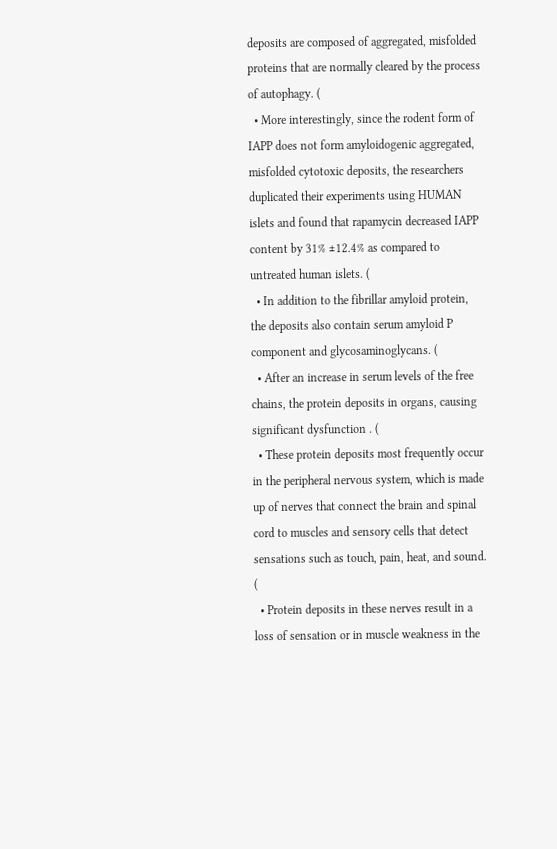deposits are composed of aggregated, misfolded proteins that are normally cleared by the process of autophagy. (
  • More interestingly, since the rodent form of IAPP does not form amyloidogenic aggregated, misfolded cytotoxic deposits, the researchers duplicated their experiments using HUMAN islets and found that rapamycin decreased IAPP content by 31% ±12.4% as compared to untreated human islets. (
  • In addition to the fibrillar amyloid protein, the deposits also contain serum amyloid P component and glycosaminoglycans. (
  • After an increase in serum levels of the free chains, the protein deposits in organs, causing significant dysfunction . (
  • These protein deposits most frequently occur in the peripheral nervous system, which is made up of nerves that connect the brain and spinal cord to muscles and sensory cells that detect sensations such as touch, pain, heat, and sound. (
  • Protein deposits in these nerves result in a loss of sensation or in muscle weakness in the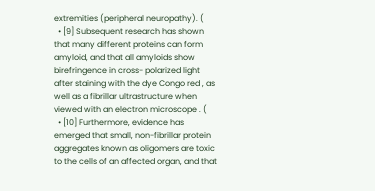extremities (peripheral neuropathy). (
  • [9] Subsequent research has shown that many different proteins can form amyloid, and that all amyloids show birefringence in cross- polarized light after staining with the dye Congo red , as well as a fibrillar ultrastructure when viewed with an electron microscope . (
  • [10] Furthermore, evidence has emerged that small, non-fibrillar protein aggregates known as oligomers are toxic to the cells of an affected organ, and that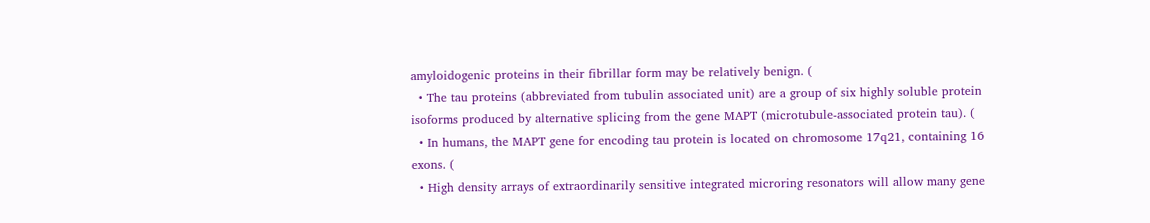amyloidogenic proteins in their fibrillar form may be relatively benign. (
  • The tau proteins (abbreviated from tubulin associated unit) are a group of six highly soluble protein isoforms produced by alternative splicing from the gene MAPT (microtubule-associated protein tau). (
  • In humans, the MAPT gene for encoding tau protein is located on chromosome 17q21, containing 16 exons. (
  • High density arrays of extraordinarily sensitive integrated microring resonators will allow many gene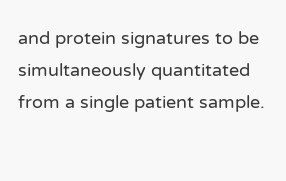and protein signatures to be simultaneously quantitated from a single patient sample.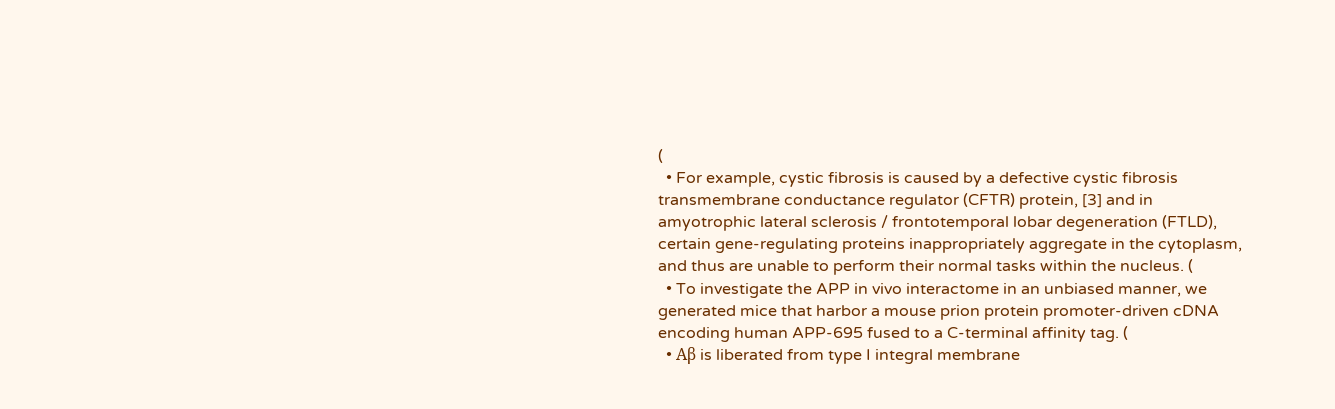(
  • For example, cystic fibrosis is caused by a defective cystic fibrosis transmembrane conductance regulator (CFTR) protein, [3] and in amyotrophic lateral sclerosis / frontotemporal lobar degeneration (FTLD), certain gene-regulating proteins inappropriately aggregate in the cytoplasm, and thus are unable to perform their normal tasks within the nucleus. (
  • To investigate the APP in vivo interactome in an unbiased manner, we generated mice that harbor a mouse prion protein promoter-driven cDNA encoding human APP-695 fused to a C-terminal affinity tag. (
  • Aβ is liberated from type I integral membrane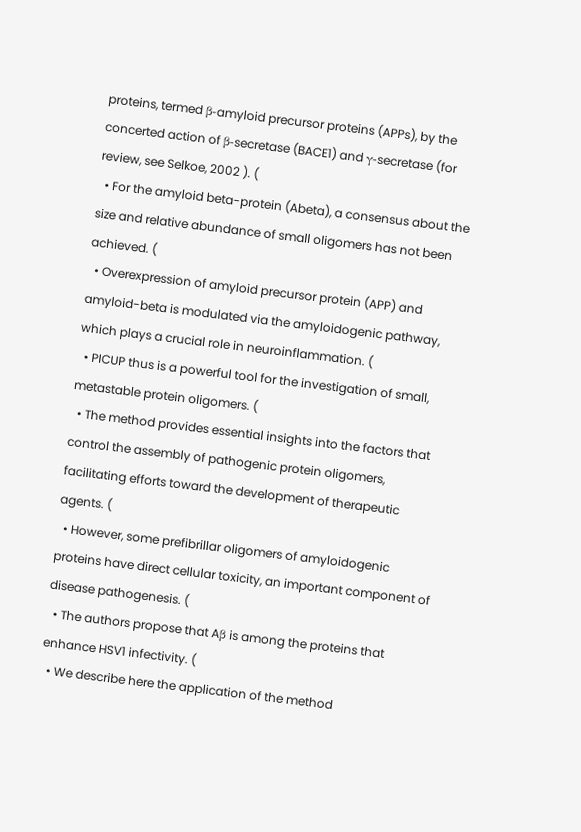proteins, termed β-amyloid precursor proteins (APPs), by the concerted action of β-secretase (BACE1) and γ-secretase (for review, see Selkoe, 2002 ). (
  • For the amyloid beta-protein (Abeta), a consensus about the size and relative abundance of small oligomers has not been achieved. (
  • Overexpression of amyloid precursor protein (APP) and amyloid-beta is modulated via the amyloidogenic pathway, which plays a crucial role in neuroinflammation. (
  • PICUP thus is a powerful tool for the investigation of small, metastable protein oligomers. (
  • The method provides essential insights into the factors that control the assembly of pathogenic protein oligomers, facilitating efforts toward the development of therapeutic agents. (
  • However, some prefibrillar oligomers of amyloidogenic proteins have direct cellular toxicity, an important component of disease pathogenesis. (
  • The authors propose that Aβ is among the proteins that enhance HSV1 infectivity. (
  • We describe here the application of the method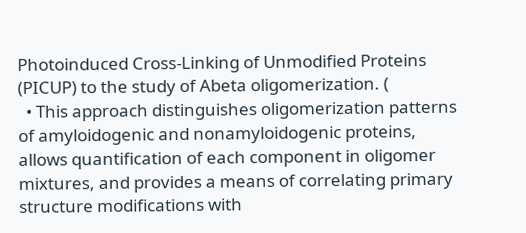Photoinduced Cross-Linking of Unmodified Proteins (PICUP) to the study of Abeta oligomerization. (
  • This approach distinguishes oligomerization patterns of amyloidogenic and nonamyloidogenic proteins, allows quantification of each component in oligomer mixtures, and provides a means of correlating primary structure modifications with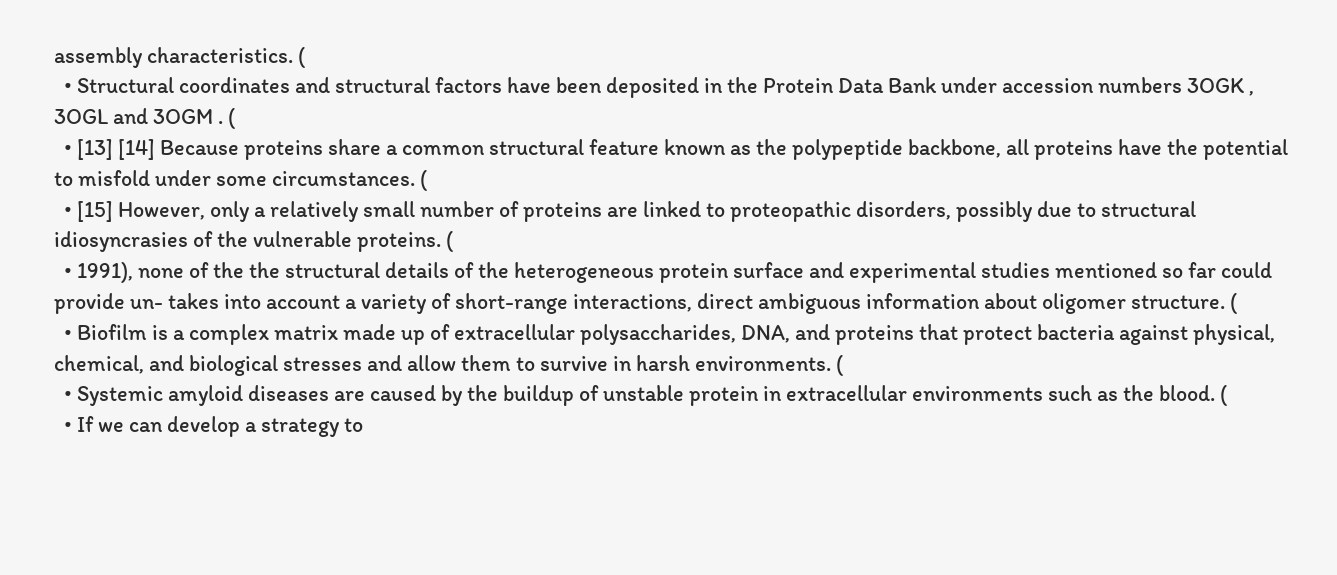assembly characteristics. (
  • Structural coordinates and structural factors have been deposited in the Protein Data Bank under accession numbers 3OGK , 3OGL and 3OGM . (
  • [13] [14] Because proteins share a common structural feature known as the polypeptide backbone, all proteins have the potential to misfold under some circumstances. (
  • [15] However, only a relatively small number of proteins are linked to proteopathic disorders, possibly due to structural idiosyncrasies of the vulnerable proteins. (
  • 1991), none of the the structural details of the heterogeneous protein surface and experimental studies mentioned so far could provide un- takes into account a variety of short-range interactions, direct ambiguous information about oligomer structure. (
  • Biofilm is a complex matrix made up of extracellular polysaccharides, DNA, and proteins that protect bacteria against physical, chemical, and biological stresses and allow them to survive in harsh environments. (
  • Systemic amyloid diseases are caused by the buildup of unstable protein in extracellular environments such as the blood. (
  • If we can develop a strategy to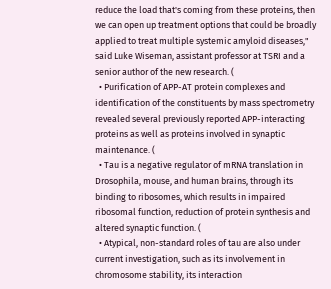reduce the load that's coming from these proteins, then we can open up treatment options that could be broadly applied to treat multiple systemic amyloid diseases," said Luke Wiseman, assistant professor at TSRI and a senior author of the new research. (
  • Purification of APP-AT protein complexes and identification of the constituents by mass spectrometry revealed several previously reported APP-interacting proteins as well as proteins involved in synaptic maintenance. (
  • Tau is a negative regulator of mRNA translation in Drosophila, mouse, and human brains, through its binding to ribosomes, which results in impaired ribosomal function, reduction of protein synthesis and altered synaptic function. (
  • Atypical, non-standard roles of tau are also under current investigation, such as its involvement in chromosome stability, its interaction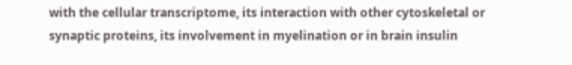with the cellular transcriptome, its interaction with other cytoskeletal or synaptic proteins, its involvement in myelination or in brain insulin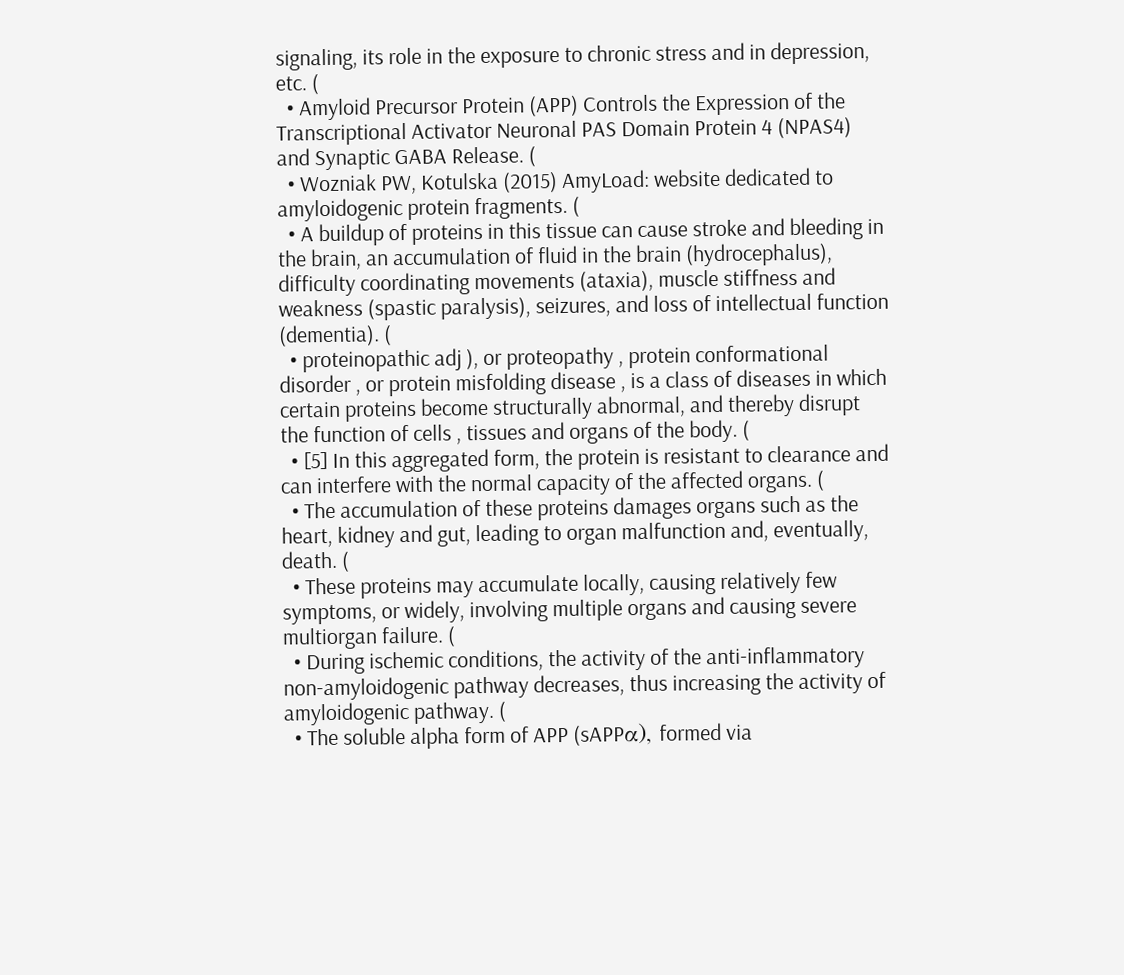signaling, its role in the exposure to chronic stress and in depression, etc. (
  • Amyloid Precursor Protein (APP) Controls the Expression of the Transcriptional Activator Neuronal PAS Domain Protein 4 (NPAS4) and Synaptic GABA Release. (
  • Wozniak PW, Kotulska (2015) AmyLoad: website dedicated to amyloidogenic protein fragments. (
  • A buildup of proteins in this tissue can cause stroke and bleeding in the brain, an accumulation of fluid in the brain (hydrocephalus), difficulty coordinating movements (ataxia), muscle stiffness and weakness (spastic paralysis), seizures, and loss of intellectual function (dementia). (
  • proteinopathic adj ), or proteopathy , protein conformational disorder , or protein misfolding disease , is a class of diseases in which certain proteins become structurally abnormal, and thereby disrupt the function of cells , tissues and organs of the body. (
  • [5] In this aggregated form, the protein is resistant to clearance and can interfere with the normal capacity of the affected organs. (
  • The accumulation of these proteins damages organs such as the heart, kidney and gut, leading to organ malfunction and, eventually, death. (
  • These proteins may accumulate locally, causing relatively few symptoms, or widely, involving multiple organs and causing severe multiorgan failure. (
  • During ischemic conditions, the activity of the anti-inflammatory non-amyloidogenic pathway decreases, thus increasing the activity of amyloidogenic pathway. (
  • The soluble alpha form of APP (sAPPα), formed via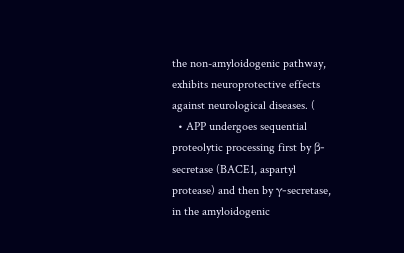the non-amyloidogenic pathway, exhibits neuroprotective effects against neurological diseases. (
  • APP undergoes sequential proteolytic processing first by β-secretase (BACE1, aspartyl protease) and then by γ-secretase, in the amyloidogenic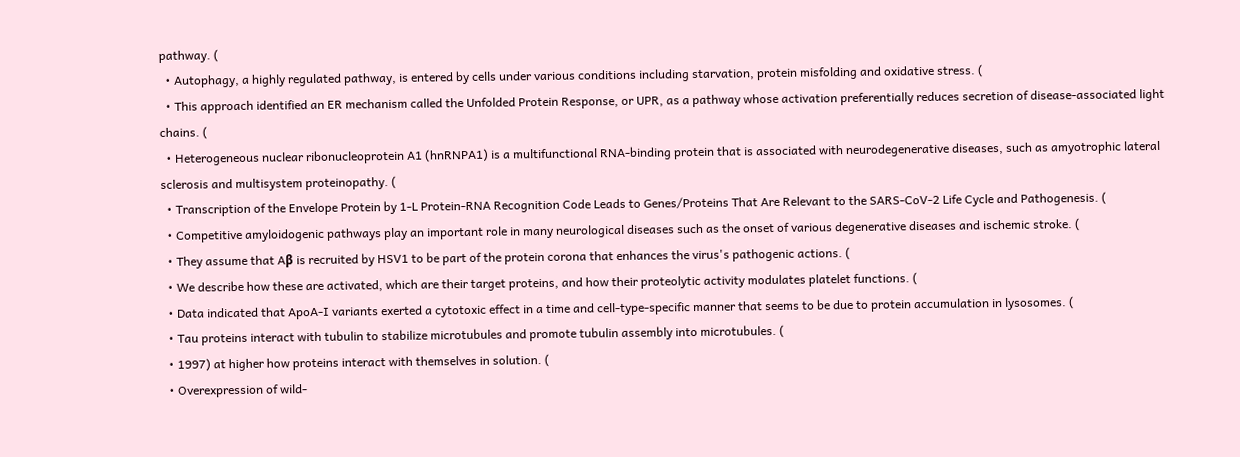pathway. (
  • Autophagy, a highly regulated pathway, is entered by cells under various conditions including starvation, protein misfolding and oxidative stress. (
  • This approach identified an ER mechanism called the Unfolded Protein Response, or UPR, as a pathway whose activation preferentially reduces secretion of disease-associated light chains. (
  • Heterogeneous nuclear ribonucleoprotein A1 (hnRNPA1) is a multifunctional RNA-binding protein that is associated with neurodegenerative diseases, such as amyotrophic lateral sclerosis and multisystem proteinopathy. (
  • Transcription of the Envelope Protein by 1-L Protein-RNA Recognition Code Leads to Genes/Proteins That Are Relevant to the SARS-CoV-2 Life Cycle and Pathogenesis. (
  • Competitive amyloidogenic pathways play an important role in many neurological diseases such as the onset of various degenerative diseases and ischemic stroke. (
  • They assume that Aβ is recruited by HSV1 to be part of the protein corona that enhances the virus's pathogenic actions. (
  • We describe how these are activated, which are their target proteins, and how their proteolytic activity modulates platelet functions. (
  • Data indicated that ApoA-I variants exerted a cytotoxic effect in a time and cell-type-specific manner that seems to be due to protein accumulation in lysosomes. (
  • Tau proteins interact with tubulin to stabilize microtubules and promote tubulin assembly into microtubules. (
  • 1997) at higher how proteins interact with themselves in solution. (
  • Overexpression of wild-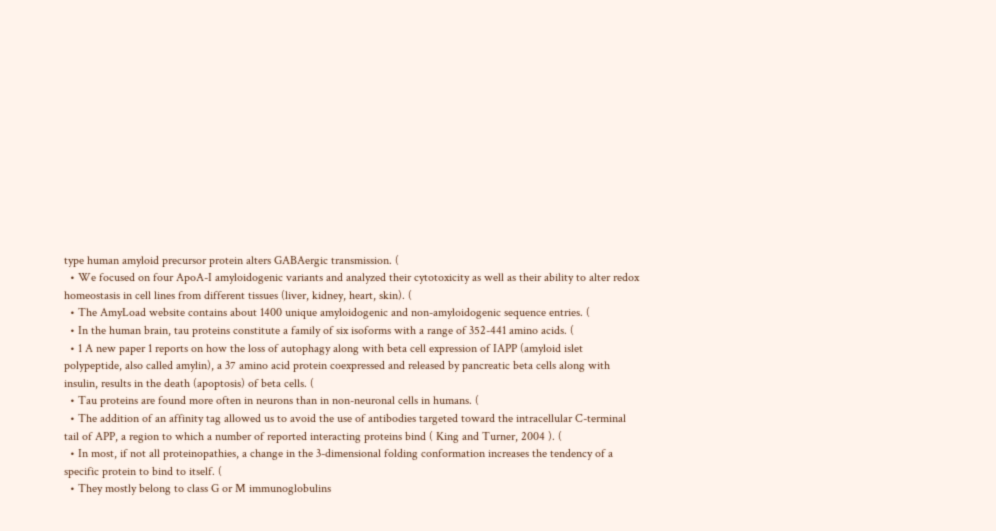type human amyloid precursor protein alters GABAergic transmission. (
  • We focused on four ApoA-I amyloidogenic variants and analyzed their cytotoxicity as well as their ability to alter redox homeostasis in cell lines from different tissues (liver, kidney, heart, skin). (
  • The AmyLoad website contains about 1400 unique amyloidogenic and non-amyloidogenic sequence entries. (
  • In the human brain, tau proteins constitute a family of six isoforms with a range of 352-441 amino acids. (
  • 1 A new paper 1 reports on how the loss of autophagy along with beta cell expression of IAPP (amyloid islet polypeptide, also called amylin), a 37 amino acid protein coexpressed and released by pancreatic beta cells along with insulin, results in the death (apoptosis) of beta cells. (
  • Tau proteins are found more often in neurons than in non-neuronal cells in humans. (
  • The addition of an affinity tag allowed us to avoid the use of antibodies targeted toward the intracellular C-terminal tail of APP, a region to which a number of reported interacting proteins bind ( King and Turner, 2004 ). (
  • In most, if not all proteinopathies, a change in the 3-dimensional folding conformation increases the tendency of a specific protein to bind to itself. (
  • They mostly belong to class G or M immunoglobulins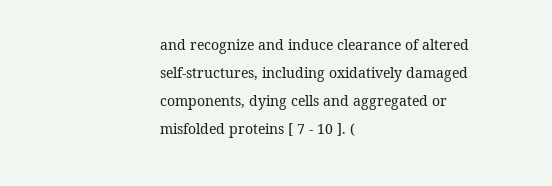and recognize and induce clearance of altered self-structures, including oxidatively damaged components, dying cells and aggregated or misfolded proteins [ 7 - 10 ]. (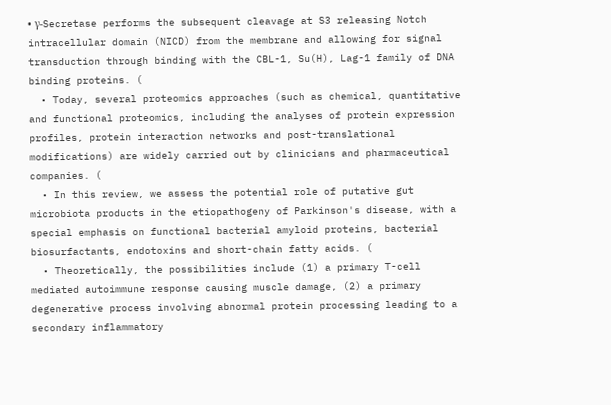• γ-Secretase performs the subsequent cleavage at S3 releasing Notch intracellular domain (NICD) from the membrane and allowing for signal transduction through binding with the CBL-1, Su(H), Lag-1 family of DNA binding proteins. (
  • Today, several proteomics approaches (such as chemical, quantitative and functional proteomics, including the analyses of protein expression profiles, protein interaction networks and post-translational modifications) are widely carried out by clinicians and pharmaceutical companies. (
  • In this review, we assess the potential role of putative gut microbiota products in the etiopathogeny of Parkinson's disease, with a special emphasis on functional bacterial amyloid proteins, bacterial biosurfactants, endotoxins and short-chain fatty acids. (
  • Theoretically, the possibilities include (1) a primary T-cell mediated autoimmune response causing muscle damage, (2) a primary degenerative process involving abnormal protein processing leading to a secondary inflammatory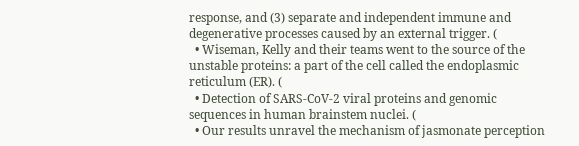response, and (3) separate and independent immune and degenerative processes caused by an external trigger. (
  • Wiseman, Kelly and their teams went to the source of the unstable proteins: a part of the cell called the endoplasmic reticulum (ER). (
  • Detection of SARS-CoV-2 viral proteins and genomic sequences in human brainstem nuclei. (
  • Our results unravel the mechanism of jasmonate perception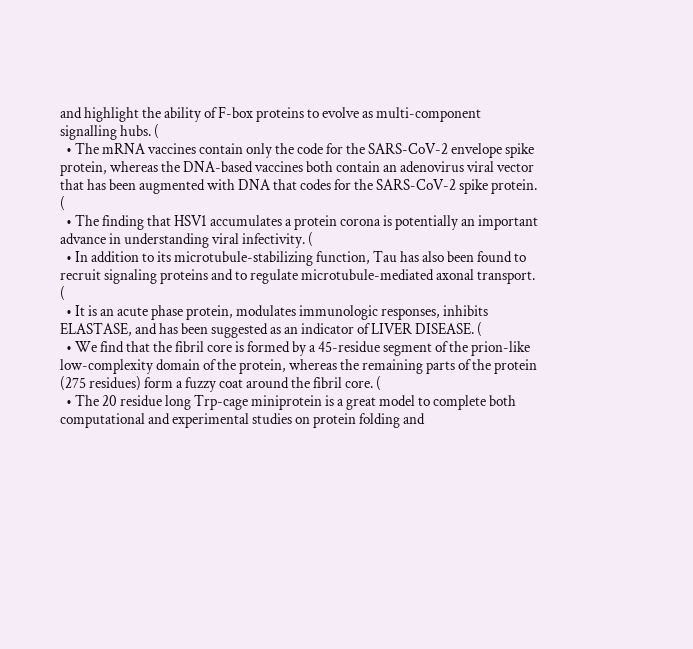and highlight the ability of F-box proteins to evolve as multi-component signalling hubs. (
  • The mRNA vaccines contain only the code for the SARS-CoV-2 envelope spike protein, whereas the DNA-based vaccines both contain an adenovirus viral vector that has been augmented with DNA that codes for the SARS-CoV-2 spike protein. (
  • The finding that HSV1 accumulates a protein corona is potentially an important advance in understanding viral infectivity. (
  • In addition to its microtubule-stabilizing function, Tau has also been found to recruit signaling proteins and to regulate microtubule-mediated axonal transport. (
  • It is an acute phase protein, modulates immunologic responses, inhibits ELASTASE, and has been suggested as an indicator of LIVER DISEASE. (
  • We find that the fibril core is formed by a 45-residue segment of the prion-like low-complexity domain of the protein, whereas the remaining parts of the protein (275 residues) form a fuzzy coat around the fibril core. (
  • The 20 residue long Trp-cage miniprotein is a great model to complete both computational and experimental studies on protein folding and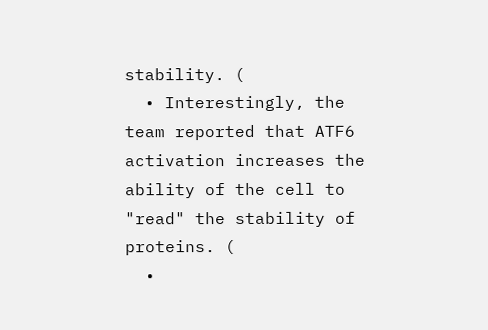stability. (
  • Interestingly, the team reported that ATF6 activation increases the ability of the cell to "read" the stability of proteins. (
  •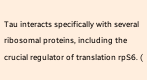Tau interacts specifically with several ribosomal proteins, including the crucial regulator of translation rpS6. (